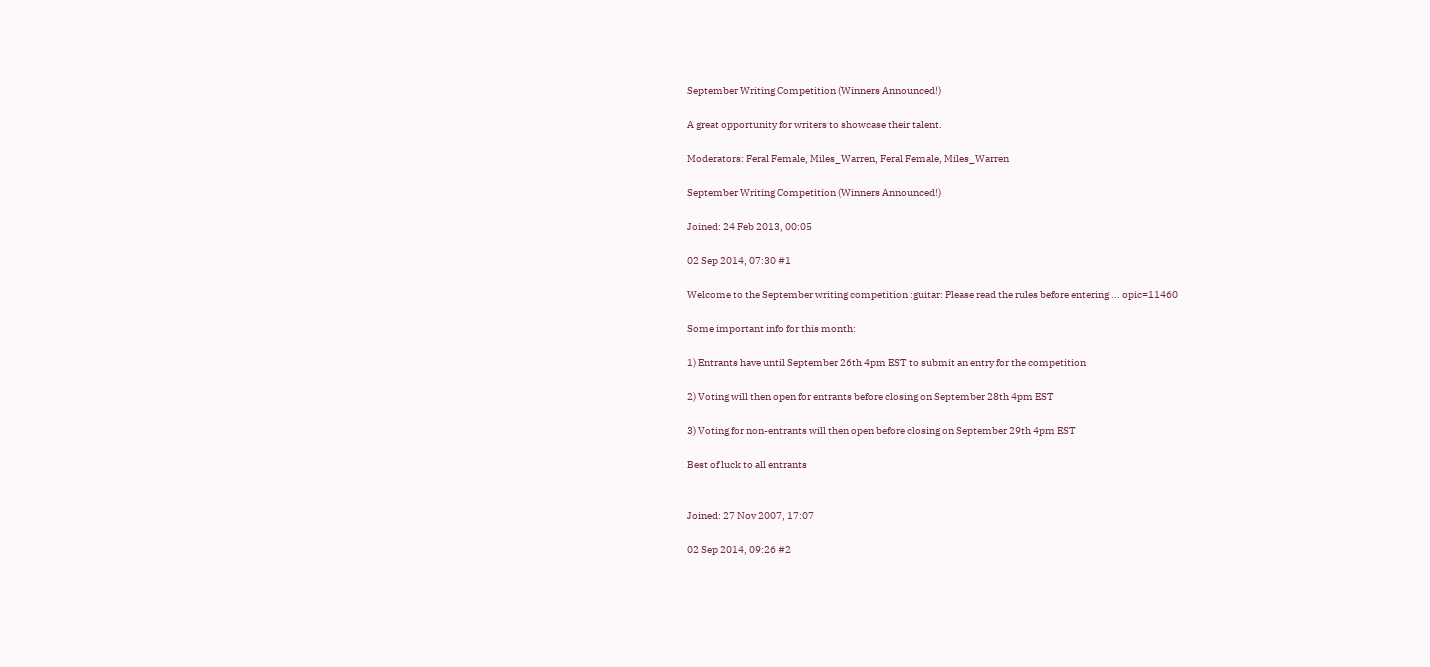September Writing Competition (Winners Announced!)

A great opportunity for writers to showcase their talent.

Moderators: Feral Female, Miles_Warren, Feral Female, Miles_Warren

September Writing Competition (Winners Announced!)

Joined: 24 Feb 2013, 00:05

02 Sep 2014, 07:30 #1

Welcome to the September writing competition :guitar: Please read the rules before entering ... opic=11460

Some important info for this month:

1) Entrants have until September 26th 4pm EST to submit an entry for the competition

2) Voting will then open for entrants before closing on September 28th 4pm EST

3) Voting for non-entrants will then open before closing on September 29th 4pm EST

Best of luck to all entrants


Joined: 27 Nov 2007, 17:07

02 Sep 2014, 09:26 #2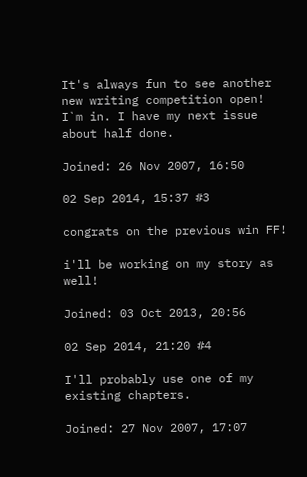It's always fun to see another new writing competition open! I`m in. I have my next issue about half done.

Joined: 26 Nov 2007, 16:50

02 Sep 2014, 15:37 #3

congrats on the previous win FF!

i'll be working on my story as well!

Joined: 03 Oct 2013, 20:56

02 Sep 2014, 21:20 #4

I'll probably use one of my existing chapters.

Joined: 27 Nov 2007, 17:07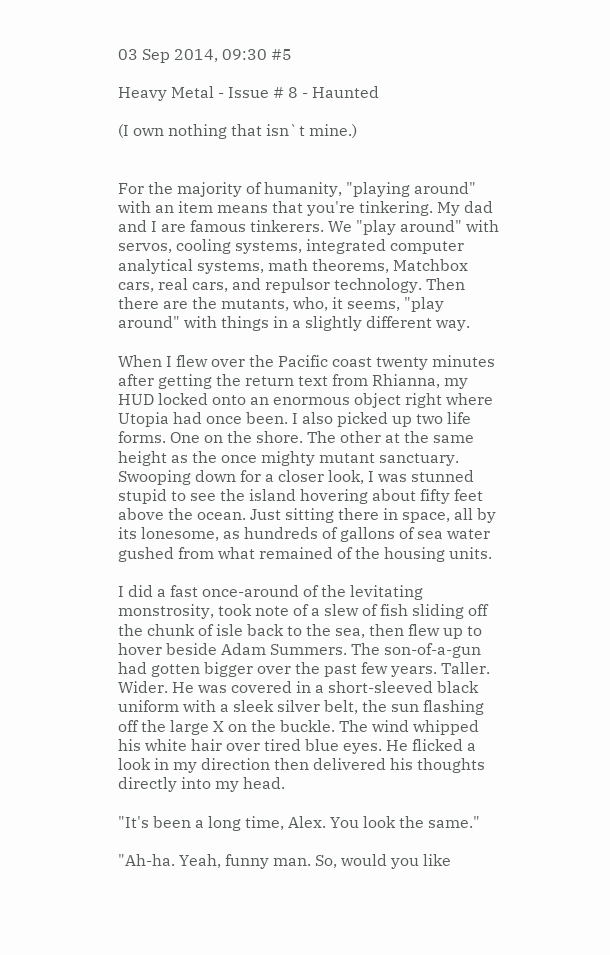03 Sep 2014, 09:30 #5

Heavy Metal - Issue # 8 - Haunted

(I own nothing that isn`t mine.)


For the majority of humanity, "playing around" with an item means that you're tinkering. My dad and I are famous tinkerers. We "play around" with servos, cooling systems, integrated computer analytical systems, math theorems, Matchbox cars, real cars, and repulsor technology. Then there are the mutants, who, it seems, "play around" with things in a slightly different way.

When I flew over the Pacific coast twenty minutes after getting the return text from Rhianna, my HUD locked onto an enormous object right where Utopia had once been. I also picked up two life forms. One on the shore. The other at the same height as the once mighty mutant sanctuary. Swooping down for a closer look, I was stunned stupid to see the island hovering about fifty feet above the ocean. Just sitting there in space, all by its lonesome, as hundreds of gallons of sea water gushed from what remained of the housing units.

I did a fast once-around of the levitating monstrosity, took note of a slew of fish sliding off the chunk of isle back to the sea, then flew up to hover beside Adam Summers. The son-of-a-gun had gotten bigger over the past few years. Taller. Wider. He was covered in a short-sleeved black uniform with a sleek silver belt, the sun flashing off the large X on the buckle. The wind whipped his white hair over tired blue eyes. He flicked a look in my direction then delivered his thoughts directly into my head.

"It's been a long time, Alex. You look the same."

"Ah-ha. Yeah, funny man. So, would you like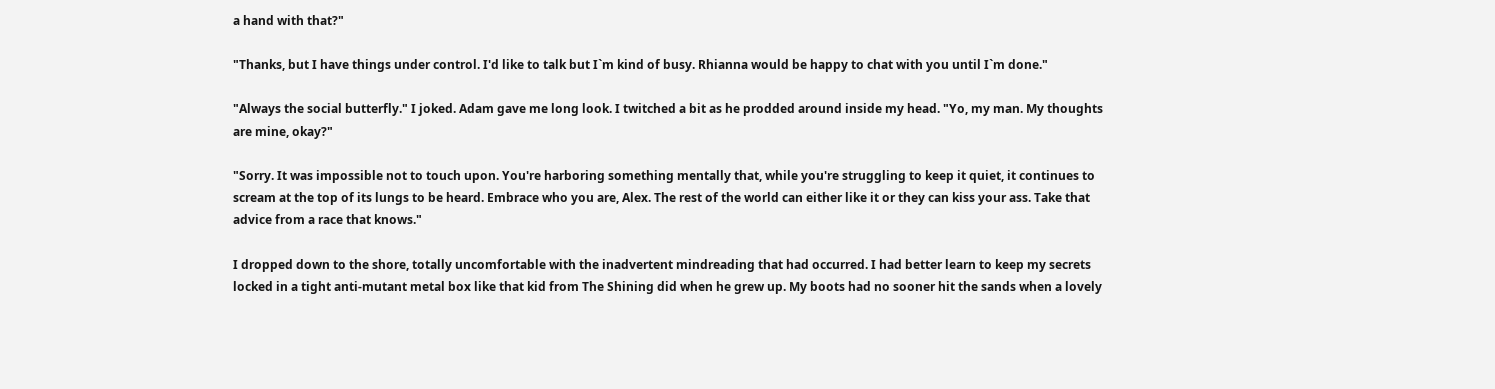a hand with that?"

"Thanks, but I have things under control. I'd like to talk but I`m kind of busy. Rhianna would be happy to chat with you until I`m done."

"Always the social butterfly." I joked. Adam gave me long look. I twitched a bit as he prodded around inside my head. "Yo, my man. My thoughts are mine, okay?"

"Sorry. It was impossible not to touch upon. You're harboring something mentally that, while you're struggling to keep it quiet, it continues to scream at the top of its lungs to be heard. Embrace who you are, Alex. The rest of the world can either like it or they can kiss your ass. Take that advice from a race that knows."

I dropped down to the shore, totally uncomfortable with the inadvertent mindreading that had occurred. I had better learn to keep my secrets locked in a tight anti-mutant metal box like that kid from The Shining did when he grew up. My boots had no sooner hit the sands when a lovely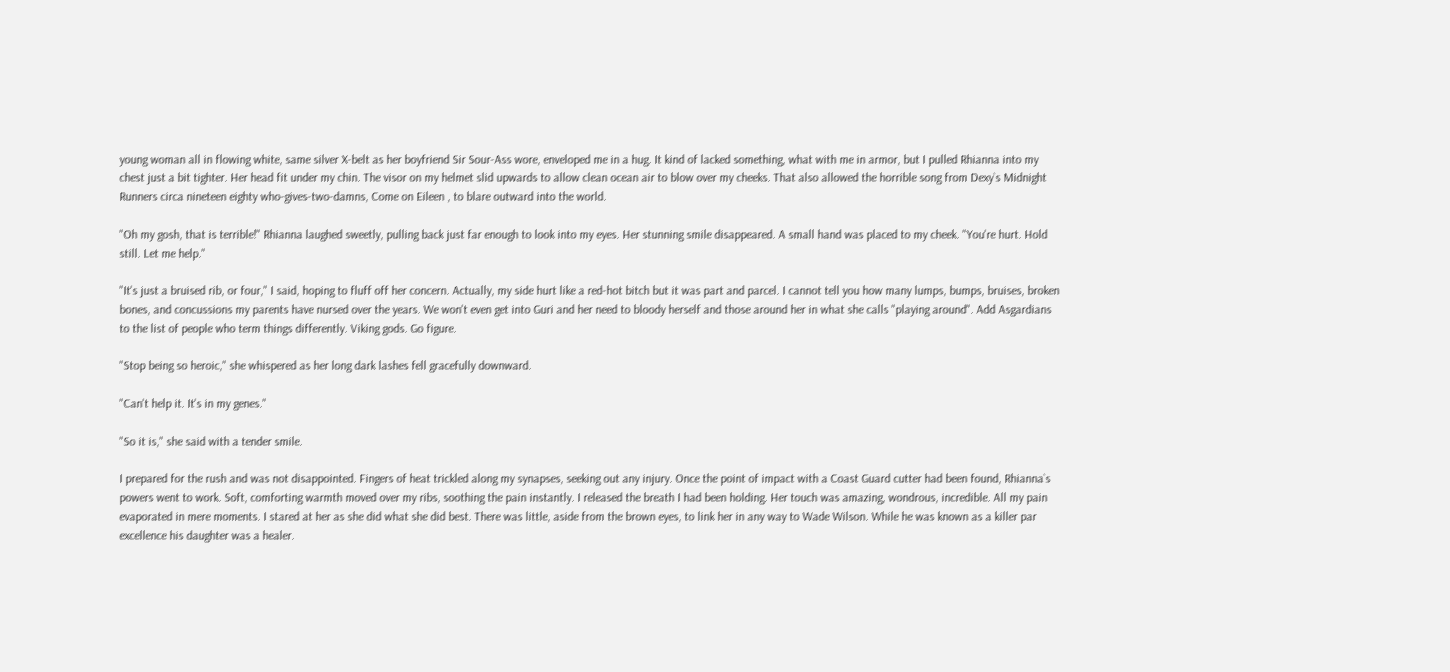young woman all in flowing white, same silver X-belt as her boyfriend Sir Sour-Ass wore, enveloped me in a hug. It kind of lacked something, what with me in armor, but I pulled Rhianna into my chest just a bit tighter. Her head fit under my chin. The visor on my helmet slid upwards to allow clean ocean air to blow over my cheeks. That also allowed the horrible song from Dexy`s Midnight Runners circa nineteen eighty who-gives-two-damns, Come on Eileen , to blare outward into the world.

"Oh my gosh, that is terrible!" Rhianna laughed sweetly, pulling back just far enough to look into my eyes. Her stunning smile disappeared. A small hand was placed to my cheek. "You're hurt. Hold still. Let me help."

"It's just a bruised rib, or four," I said, hoping to fluff off her concern. Actually, my side hurt like a red-hot bitch but it was part and parcel. I cannot tell you how many lumps, bumps, bruises, broken bones, and concussions my parents have nursed over the years. We won't even get into Guri and her need to bloody herself and those around her in what she calls "playing around". Add Asgardians to the list of people who term things differently. Viking gods. Go figure.

"Stop being so heroic," she whispered as her long dark lashes fell gracefully downward.

"Can't help it. It's in my genes."

"So it is," she said with a tender smile.

I prepared for the rush and was not disappointed. Fingers of heat trickled along my synapses, seeking out any injury. Once the point of impact with a Coast Guard cutter had been found, Rhianna`s powers went to work. Soft, comforting warmth moved over my ribs, soothing the pain instantly. I released the breath I had been holding. Her touch was amazing, wondrous, incredible. All my pain evaporated in mere moments. I stared at her as she did what she did best. There was little, aside from the brown eyes, to link her in any way to Wade Wilson. While he was known as a killer par excellence his daughter was a healer.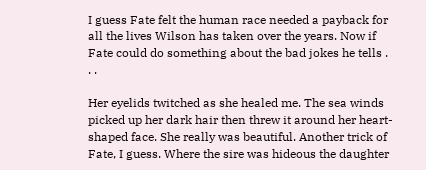I guess Fate felt the human race needed a payback for all the lives Wilson has taken over the years. Now if Fate could do something about the bad jokes he tells . . .

Her eyelids twitched as she healed me. The sea winds picked up her dark hair then threw it around her heart-shaped face. She really was beautiful. Another trick of Fate, I guess. Where the sire was hideous the daughter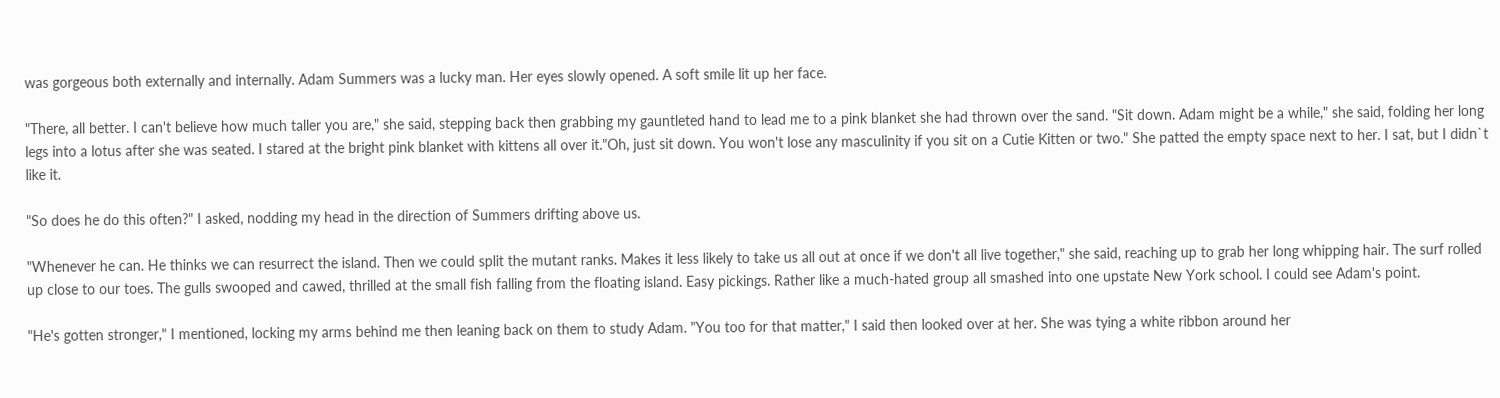was gorgeous both externally and internally. Adam Summers was a lucky man. Her eyes slowly opened. A soft smile lit up her face.

"There, all better. I can't believe how much taller you are," she said, stepping back then grabbing my gauntleted hand to lead me to a pink blanket she had thrown over the sand. "Sit down. Adam might be a while," she said, folding her long legs into a lotus after she was seated. I stared at the bright pink blanket with kittens all over it."Oh, just sit down. You won't lose any masculinity if you sit on a Cutie Kitten or two." She patted the empty space next to her. I sat, but I didn`t like it.

"So does he do this often?" I asked, nodding my head in the direction of Summers drifting above us.

"Whenever he can. He thinks we can resurrect the island. Then we could split the mutant ranks. Makes it less likely to take us all out at once if we don't all live together," she said, reaching up to grab her long whipping hair. The surf rolled up close to our toes. The gulls swooped and cawed, thrilled at the small fish falling from the floating island. Easy pickings. Rather like a much-hated group all smashed into one upstate New York school. I could see Adam's point.

"He's gotten stronger," I mentioned, locking my arms behind me then leaning back on them to study Adam. "You too for that matter," I said then looked over at her. She was tying a white ribbon around her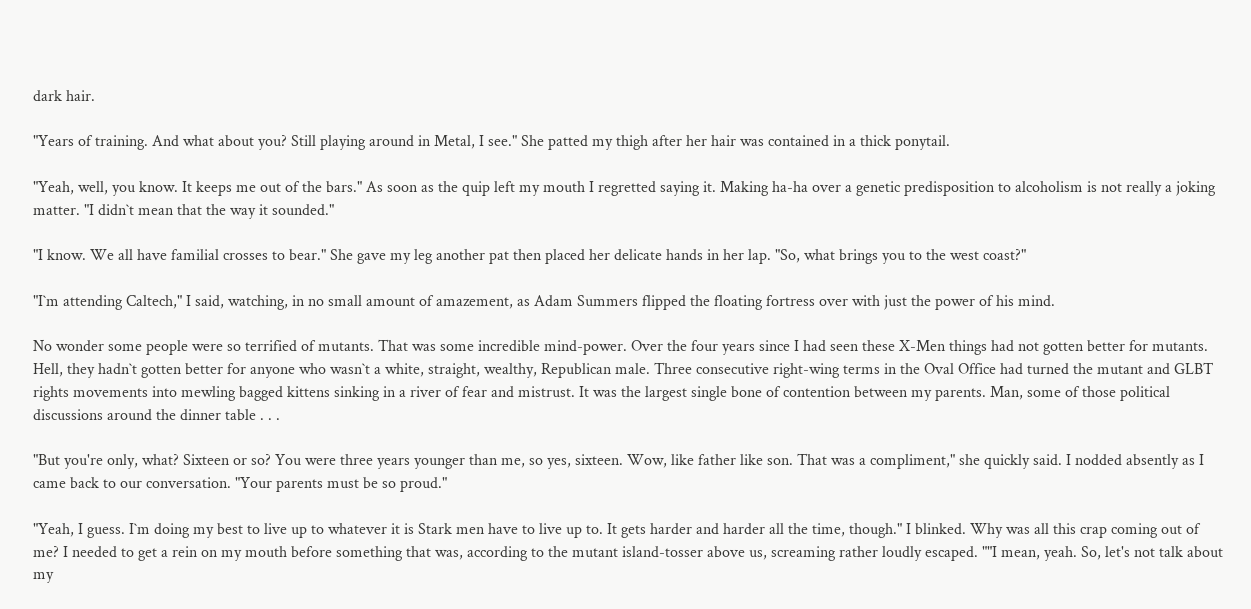dark hair.

"Years of training. And what about you? Still playing around in Metal, I see." She patted my thigh after her hair was contained in a thick ponytail.

"Yeah, well, you know. It keeps me out of the bars." As soon as the quip left my mouth I regretted saying it. Making ha-ha over a genetic predisposition to alcoholism is not really a joking matter. "I didn`t mean that the way it sounded."

"I know. We all have familial crosses to bear." She gave my leg another pat then placed her delicate hands in her lap. "So, what brings you to the west coast?"

"I`m attending Caltech," I said, watching, in no small amount of amazement, as Adam Summers flipped the floating fortress over with just the power of his mind.

No wonder some people were so terrified of mutants. That was some incredible mind-power. Over the four years since I had seen these X-Men things had not gotten better for mutants. Hell, they hadn`t gotten better for anyone who wasn`t a white, straight, wealthy, Republican male. Three consecutive right-wing terms in the Oval Office had turned the mutant and GLBT rights movements into mewling bagged kittens sinking in a river of fear and mistrust. It was the largest single bone of contention between my parents. Man, some of those political discussions around the dinner table . . .

"But you're only, what? Sixteen or so? You were three years younger than me, so yes, sixteen. Wow, like father like son. That was a compliment," she quickly said. I nodded absently as I came back to our conversation. "Your parents must be so proud."

"Yeah, I guess. I`m doing my best to live up to whatever it is Stark men have to live up to. It gets harder and harder all the time, though." I blinked. Why was all this crap coming out of me? I needed to get a rein on my mouth before something that was, according to the mutant island-tosser above us, screaming rather loudly escaped. ""I mean, yeah. So, let's not talk about my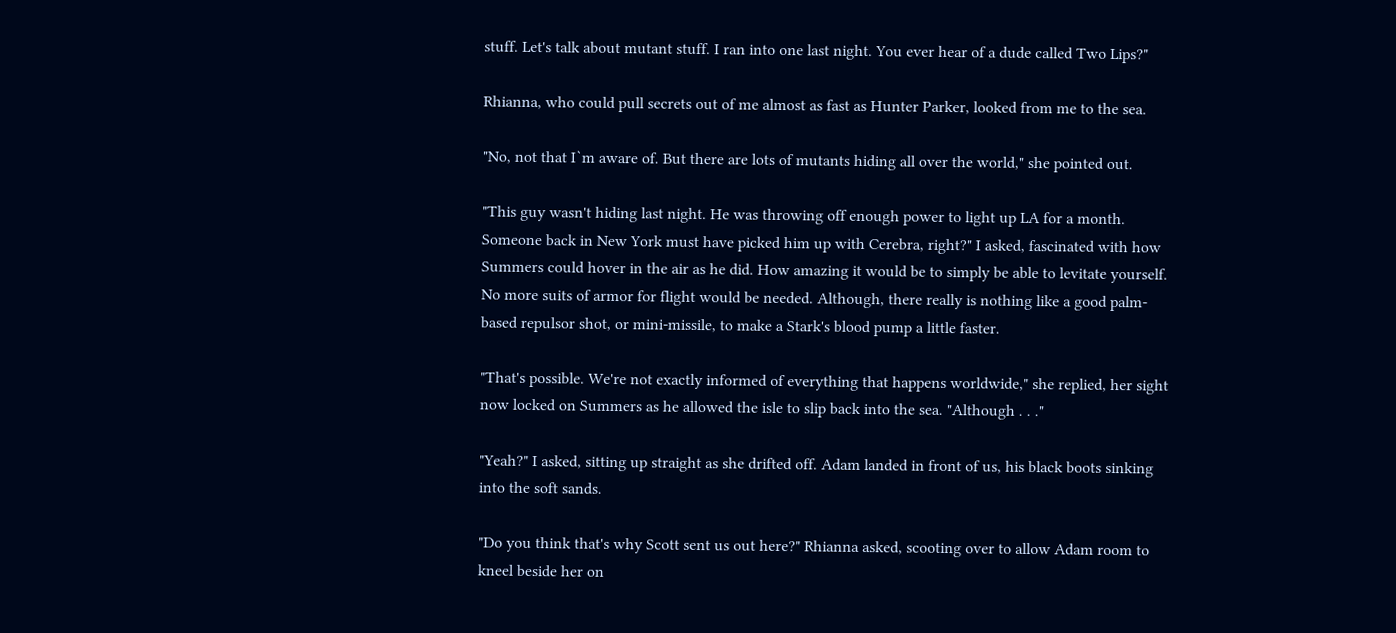stuff. Let's talk about mutant stuff. I ran into one last night. You ever hear of a dude called Two Lips?"

Rhianna, who could pull secrets out of me almost as fast as Hunter Parker, looked from me to the sea.

"No, not that I`m aware of. But there are lots of mutants hiding all over the world," she pointed out.

"This guy wasn't hiding last night. He was throwing off enough power to light up LA for a month. Someone back in New York must have picked him up with Cerebra, right?" I asked, fascinated with how Summers could hover in the air as he did. How amazing it would be to simply be able to levitate yourself. No more suits of armor for flight would be needed. Although, there really is nothing like a good palm-based repulsor shot, or mini-missile, to make a Stark's blood pump a little faster.

"That's possible. We're not exactly informed of everything that happens worldwide," she replied, her sight now locked on Summers as he allowed the isle to slip back into the sea. "Although . . ."

"Yeah?" I asked, sitting up straight as she drifted off. Adam landed in front of us, his black boots sinking into the soft sands.

"Do you think that's why Scott sent us out here?" Rhianna asked, scooting over to allow Adam room to kneel beside her on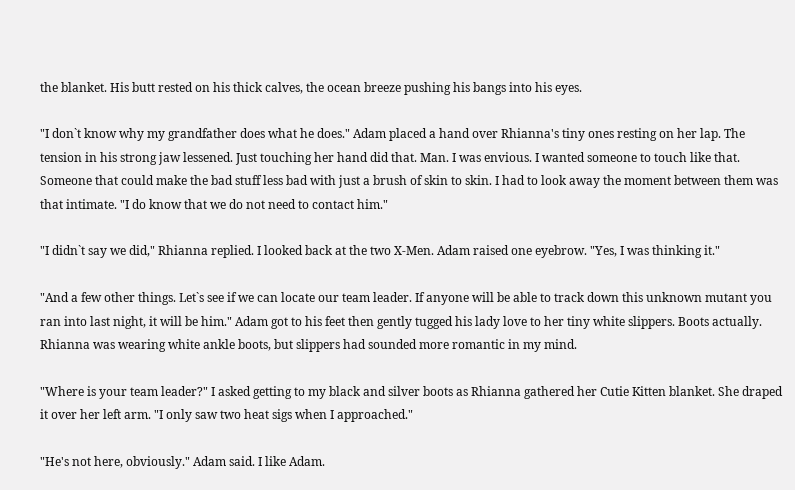the blanket. His butt rested on his thick calves, the ocean breeze pushing his bangs into his eyes.

"I don`t know why my grandfather does what he does." Adam placed a hand over Rhianna's tiny ones resting on her lap. The tension in his strong jaw lessened. Just touching her hand did that. Man. I was envious. I wanted someone to touch like that. Someone that could make the bad stuff less bad with just a brush of skin to skin. I had to look away the moment between them was that intimate. "I do know that we do not need to contact him."

"I didn`t say we did," Rhianna replied. I looked back at the two X-Men. Adam raised one eyebrow. "Yes, I was thinking it."

"And a few other things. Let`s see if we can locate our team leader. If anyone will be able to track down this unknown mutant you ran into last night, it will be him." Adam got to his feet then gently tugged his lady love to her tiny white slippers. Boots actually. Rhianna was wearing white ankle boots, but slippers had sounded more romantic in my mind.

"Where is your team leader?" I asked getting to my black and silver boots as Rhianna gathered her Cutie Kitten blanket. She draped it over her left arm. "I only saw two heat sigs when I approached."

"He's not here, obviously." Adam said. I like Adam.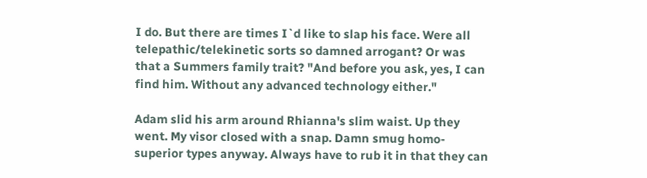I do. But there are times I`d like to slap his face. Were all telepathic/telekinetic sorts so damned arrogant? Or was that a Summers family trait? "And before you ask, yes, I can find him. Without any advanced technology either."

Adam slid his arm around Rhianna's slim waist. Up they went. My visor closed with a snap. Damn smug homo-superior types anyway. Always have to rub it in that they can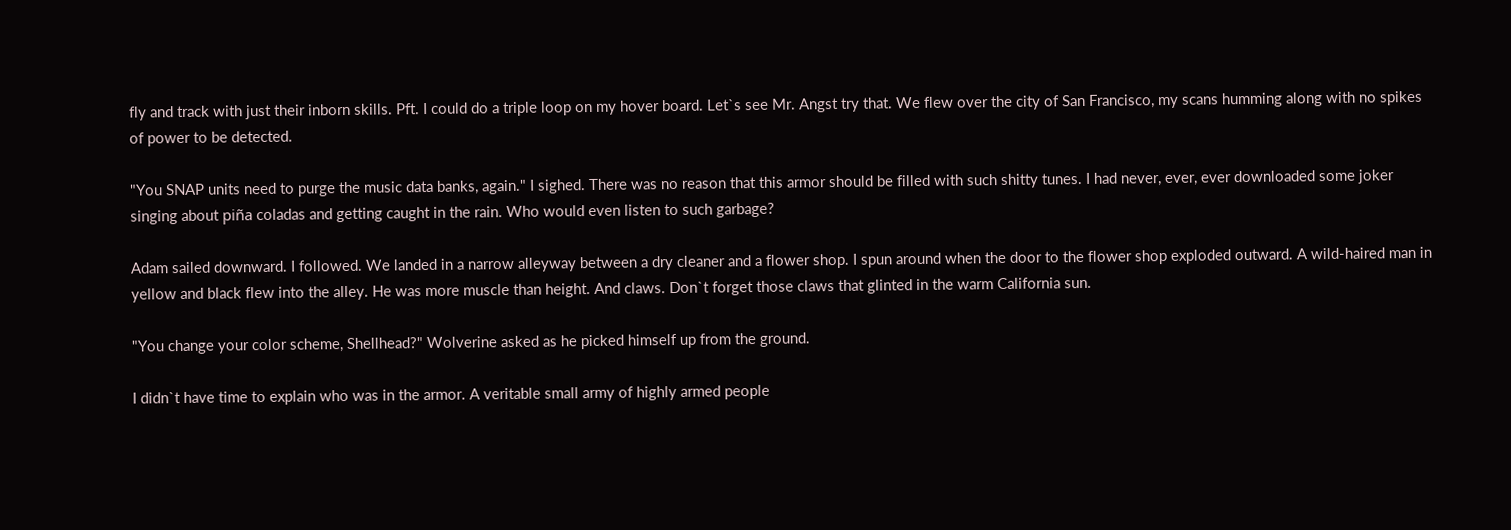fly and track with just their inborn skills. Pft. I could do a triple loop on my hover board. Let`s see Mr. Angst try that. We flew over the city of San Francisco, my scans humming along with no spikes of power to be detected.

"You SNAP units need to purge the music data banks, again." I sighed. There was no reason that this armor should be filled with such shitty tunes. I had never, ever, ever downloaded some joker singing about piña coladas and getting caught in the rain. Who would even listen to such garbage?

Adam sailed downward. I followed. We landed in a narrow alleyway between a dry cleaner and a flower shop. I spun around when the door to the flower shop exploded outward. A wild-haired man in yellow and black flew into the alley. He was more muscle than height. And claws. Don`t forget those claws that glinted in the warm California sun.

"You change your color scheme, Shellhead?" Wolverine asked as he picked himself up from the ground.

I didn`t have time to explain who was in the armor. A veritable small army of highly armed people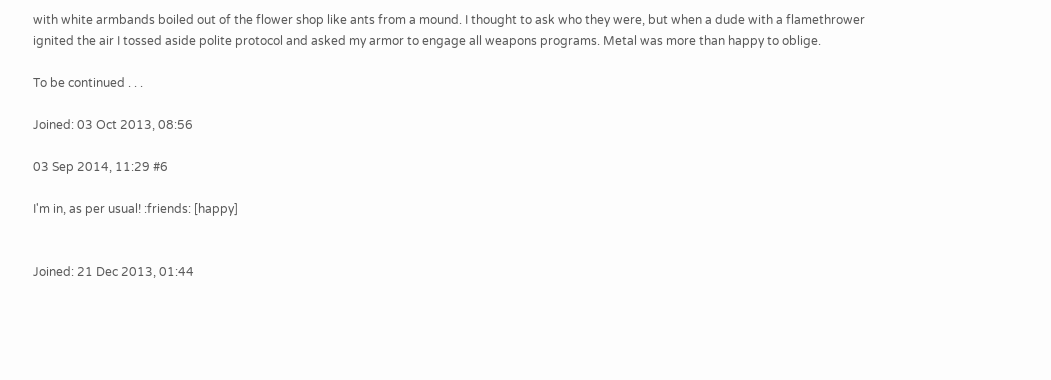with white armbands boiled out of the flower shop like ants from a mound. I thought to ask who they were, but when a dude with a flamethrower ignited the air I tossed aside polite protocol and asked my armor to engage all weapons programs. Metal was more than happy to oblige.

To be continued . . .

Joined: 03 Oct 2013, 08:56

03 Sep 2014, 11:29 #6

I'm in, as per usual! :friends: [happy]


Joined: 21 Dec 2013, 01:44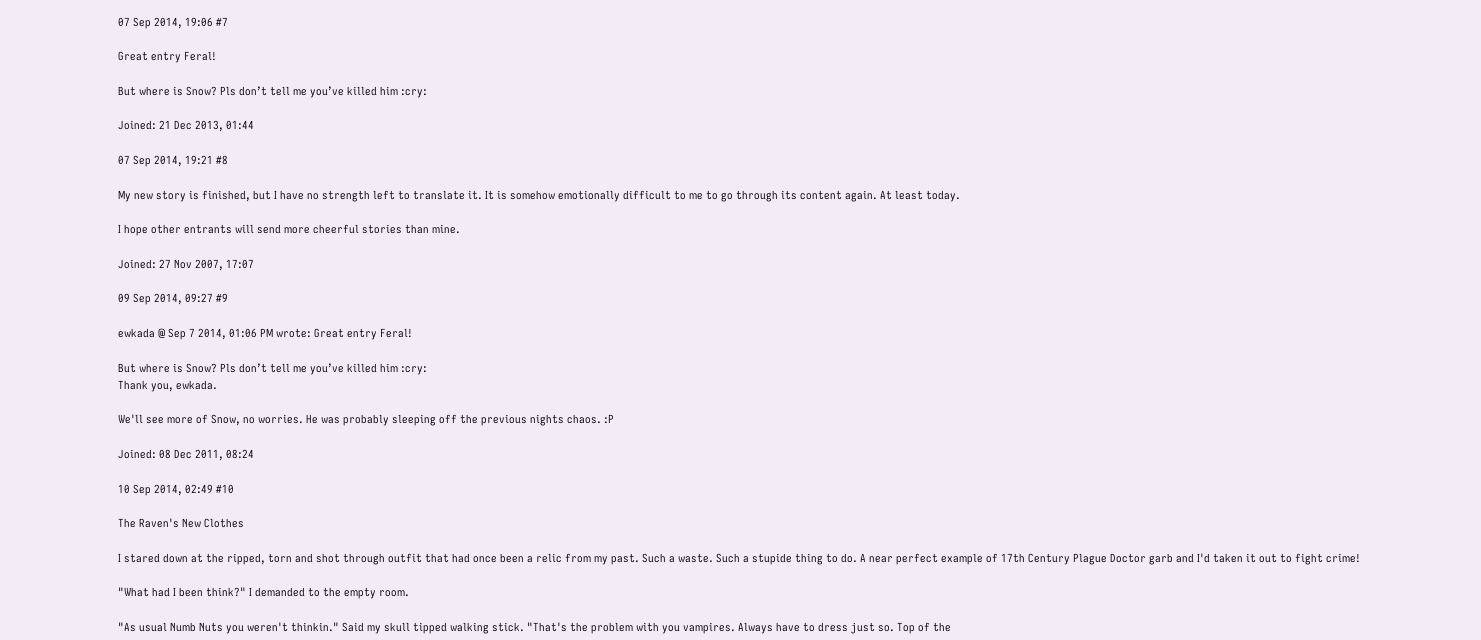07 Sep 2014, 19:06 #7

Great entry Feral!

But where is Snow? Pls don’t tell me you’ve killed him :cry:

Joined: 21 Dec 2013, 01:44

07 Sep 2014, 19:21 #8

My new story is finished, but I have no strength left to translate it. It is somehow emotionally difficult to me to go through its content again. At least today.

I hope other entrants will send more cheerful stories than mine.

Joined: 27 Nov 2007, 17:07

09 Sep 2014, 09:27 #9

ewkada @ Sep 7 2014, 01:06 PM wrote: Great entry Feral!

But where is Snow? Pls don’t tell me you’ve killed him :cry:
Thank you, ewkada.

We'll see more of Snow, no worries. He was probably sleeping off the previous nights chaos. :P

Joined: 08 Dec 2011, 08:24

10 Sep 2014, 02:49 #10

The Raven's New Clothes

I stared down at the ripped, torn and shot through outfit that had once been a relic from my past. Such a waste. Such a stupide thing to do. A near perfect example of 17th Century Plague Doctor garb and I'd taken it out to fight crime!

"What had I been think?" I demanded to the empty room.

"As usual Numb Nuts you weren't thinkin." Said my skull tipped walking stick. "That's the problem with you vampires. Always have to dress just so. Top of the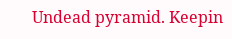Undead pyramid. Keepin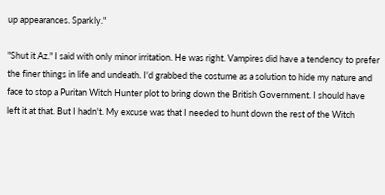up appearances. Sparkly."

"Shut it Az." I said with only minor irritation. He was right. Vampires did have a tendency to prefer the finer things in life and undeath. I'd grabbed the costume as a solution to hide my nature and face to stop a Puritan Witch Hunter plot to bring down the British Government. I should have left it at that. But I hadn't. My excuse was that I needed to hunt down the rest of the Witch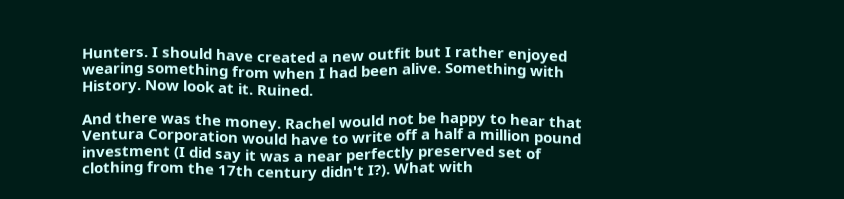Hunters. I should have created a new outfit but I rather enjoyed wearing something from when I had been alive. Something with History. Now look at it. Ruined.

And there was the money. Rachel would not be happy to hear that Ventura Corporation would have to write off a half a million pound investment (I did say it was a near perfectly preserved set of clothing from the 17th century didn't I?). What with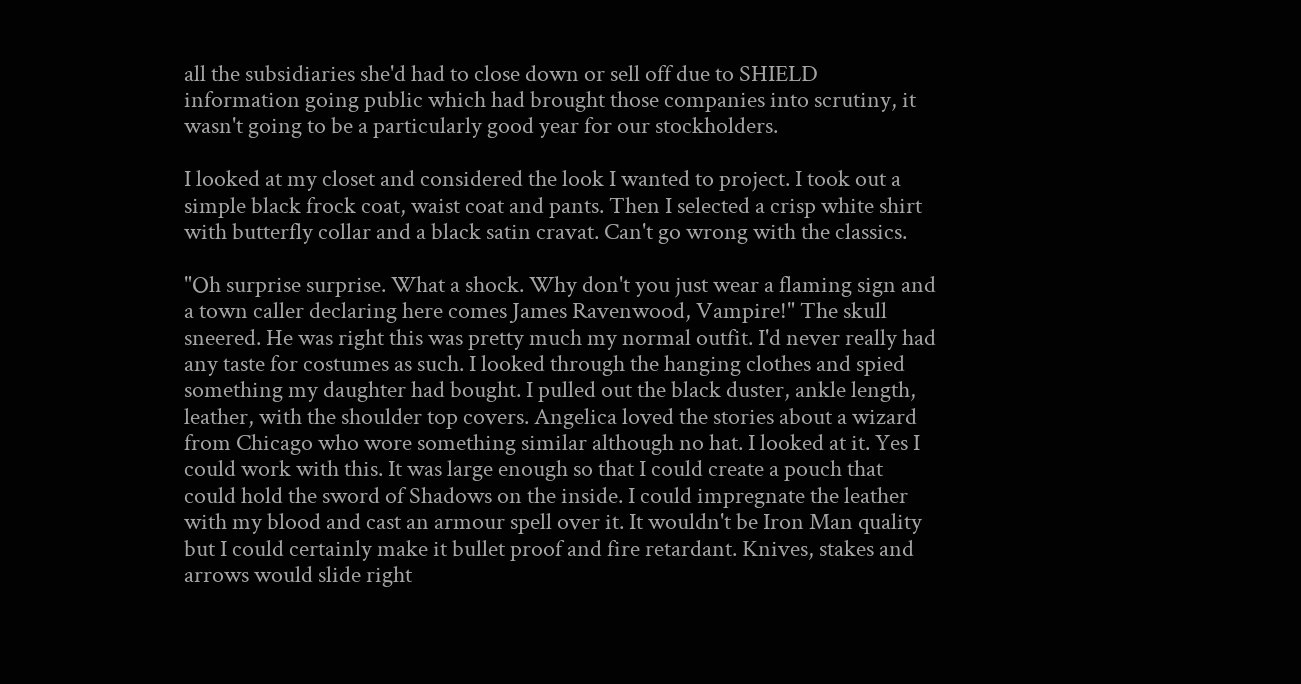all the subsidiaries she'd had to close down or sell off due to SHIELD information going public which had brought those companies into scrutiny, it wasn't going to be a particularly good year for our stockholders.

I looked at my closet and considered the look I wanted to project. I took out a simple black frock coat, waist coat and pants. Then I selected a crisp white shirt with butterfly collar and a black satin cravat. Can't go wrong with the classics.

"Oh surprise surprise. What a shock. Why don't you just wear a flaming sign and a town caller declaring here comes James Ravenwood, Vampire!" The skull sneered. He was right this was pretty much my normal outfit. I'd never really had any taste for costumes as such. I looked through the hanging clothes and spied something my daughter had bought. I pulled out the black duster, ankle length, leather, with the shoulder top covers. Angelica loved the stories about a wizard from Chicago who wore something similar although no hat. I looked at it. Yes I could work with this. It was large enough so that I could create a pouch that could hold the sword of Shadows on the inside. I could impregnate the leather with my blood and cast an armour spell over it. It wouldn't be Iron Man quality but I could certainly make it bullet proof and fire retardant. Knives, stakes and arrows would slide right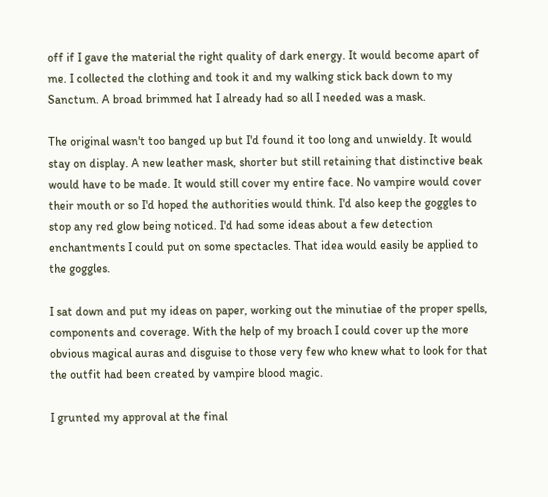off if I gave the material the right quality of dark energy. It would become apart of me. I collected the clothing and took it and my walking stick back down to my Sanctum. A broad brimmed hat I already had so all I needed was a mask.

The original wasn't too banged up but I'd found it too long and unwieldy. It would stay on display. A new leather mask, shorter but still retaining that distinctive beak would have to be made. It would still cover my entire face. No vampire would cover their mouth or so I'd hoped the authorities would think. I'd also keep the goggles to stop any red glow being noticed. I'd had some ideas about a few detection enchantments I could put on some spectacles. That idea would easily be applied to the goggles.

I sat down and put my ideas on paper, working out the minutiae of the proper spells, components and coverage. With the help of my broach I could cover up the more obvious magical auras and disguise to those very few who knew what to look for that the outfit had been created by vampire blood magic.

I grunted my approval at the final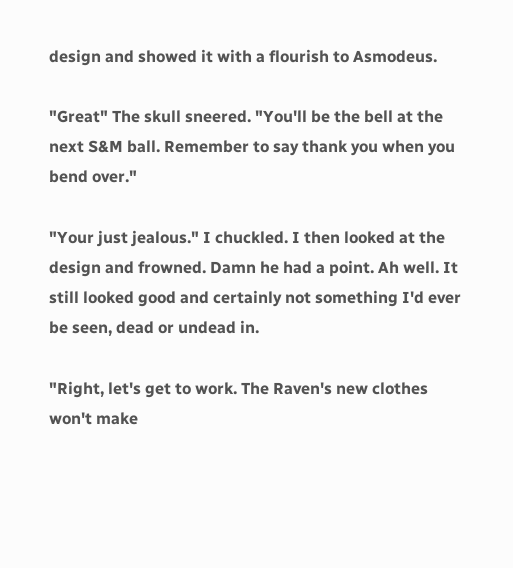design and showed it with a flourish to Asmodeus.

"Great" The skull sneered. "You'll be the bell at the next S&M ball. Remember to say thank you when you bend over."

"Your just jealous." I chuckled. I then looked at the design and frowned. Damn he had a point. Ah well. It still looked good and certainly not something I'd ever be seen, dead or undead in.

"Right, let's get to work. The Raven's new clothes won't make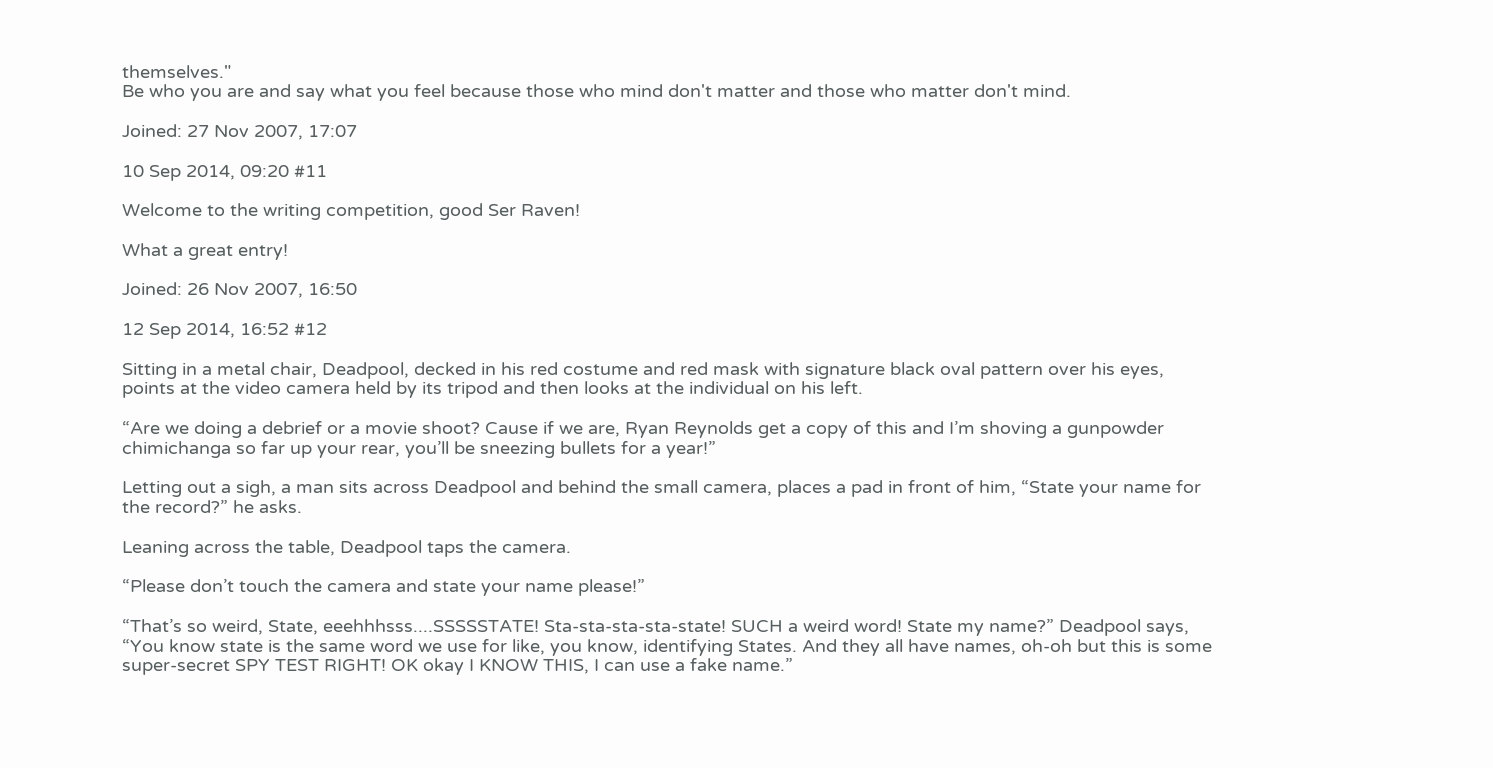themselves."
Be who you are and say what you feel because those who mind don't matter and those who matter don't mind.

Joined: 27 Nov 2007, 17:07

10 Sep 2014, 09:20 #11

Welcome to the writing competition, good Ser Raven!

What a great entry!

Joined: 26 Nov 2007, 16:50

12 Sep 2014, 16:52 #12

Sitting in a metal chair, Deadpool, decked in his red costume and red mask with signature black oval pattern over his eyes, points at the video camera held by its tripod and then looks at the individual on his left.

“Are we doing a debrief or a movie shoot? Cause if we are, Ryan Reynolds get a copy of this and I’m shoving a gunpowder chimichanga so far up your rear, you’ll be sneezing bullets for a year!”

Letting out a sigh, a man sits across Deadpool and behind the small camera, places a pad in front of him, “State your name for the record?” he asks.

Leaning across the table, Deadpool taps the camera.

“Please don’t touch the camera and state your name please!”

“That’s so weird, State, eeehhhsss....SSSSSTATE! Sta-sta-sta-sta-state! SUCH a weird word! State my name?” Deadpool says, “You know state is the same word we use for like, you know, identifying States. And they all have names, oh-oh but this is some super-secret SPY TEST RIGHT! OK okay I KNOW THIS, I can use a fake name.”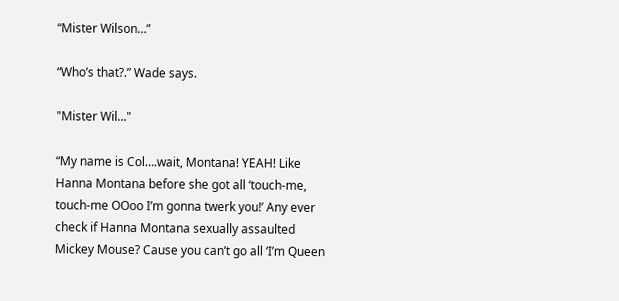“Mister Wilson…”

“Who’s that?.” Wade says.

"Mister Wil..."

“My name is Col….wait, Montana! YEAH! Like Hanna Montana before she got all ‘touch-me, touch-me OOoo I’m gonna twerk you!’ Any ever check if Hanna Montana sexually assaulted Mickey Mouse? Cause you can’t go all ‘I’m Queen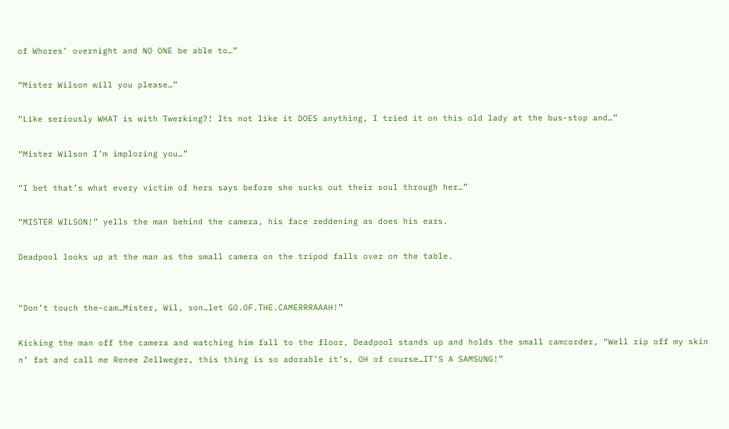of Whores’ overnight and NO ONE be able to…”

“Mister Wilson will you please…”

“Like seriously WHAT is with Twerking?! Its not like it DOES anything, I tried it on this old lady at the bus-stop and…”

“Mister Wilson I’m imploring you…”

“I bet that’s what every victim of hers says before she sucks out their soul through her…”

“MISTER WILSON!” yells the man behind the camera, his face reddening as does his ears.

Deadpool looks up at the man as the small camera on the tripod falls over on the table.


“Don’t touch the-cam…Mister, Wil, son…let GO.OF.THE.CAMERRRAAAH!”

Kicking the man off the camera and watching him fall to the floor, Deadpool stands up and holds the small camcorder, “Well rip off my skin n’ fat and call me Renee Zellweger, this thing is so adorable it’s, OH of course…IT’S A SAMSUNG!”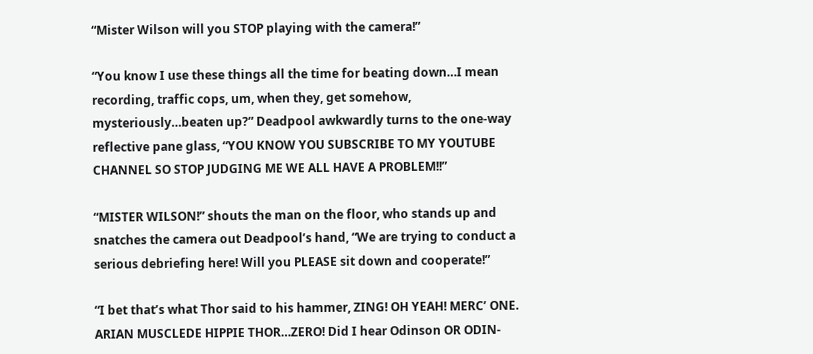“Mister Wilson will you STOP playing with the camera!”

“You know I use these things all the time for beating down…I mean recording, traffic cops, um, when they, get somehow, mysteriously…beaten up?” Deadpool awkwardly turns to the one-way reflective pane glass, “YOU KNOW YOU SUBSCRIBE TO MY YOUTUBE CHANNEL SO STOP JUDGING ME WE ALL HAVE A PROBLEM!!”

“MISTER WILSON!” shouts the man on the floor, who stands up and snatches the camera out Deadpool’s hand, “We are trying to conduct a serious debriefing here! Will you PLEASE sit down and cooperate!”

“I bet that’s what Thor said to his hammer, ZING! OH YEAH! MERC’ ONE. ARIAN MUSCLEDE HIPPIE THOR…ZERO! Did I hear Odinson OR ODIN-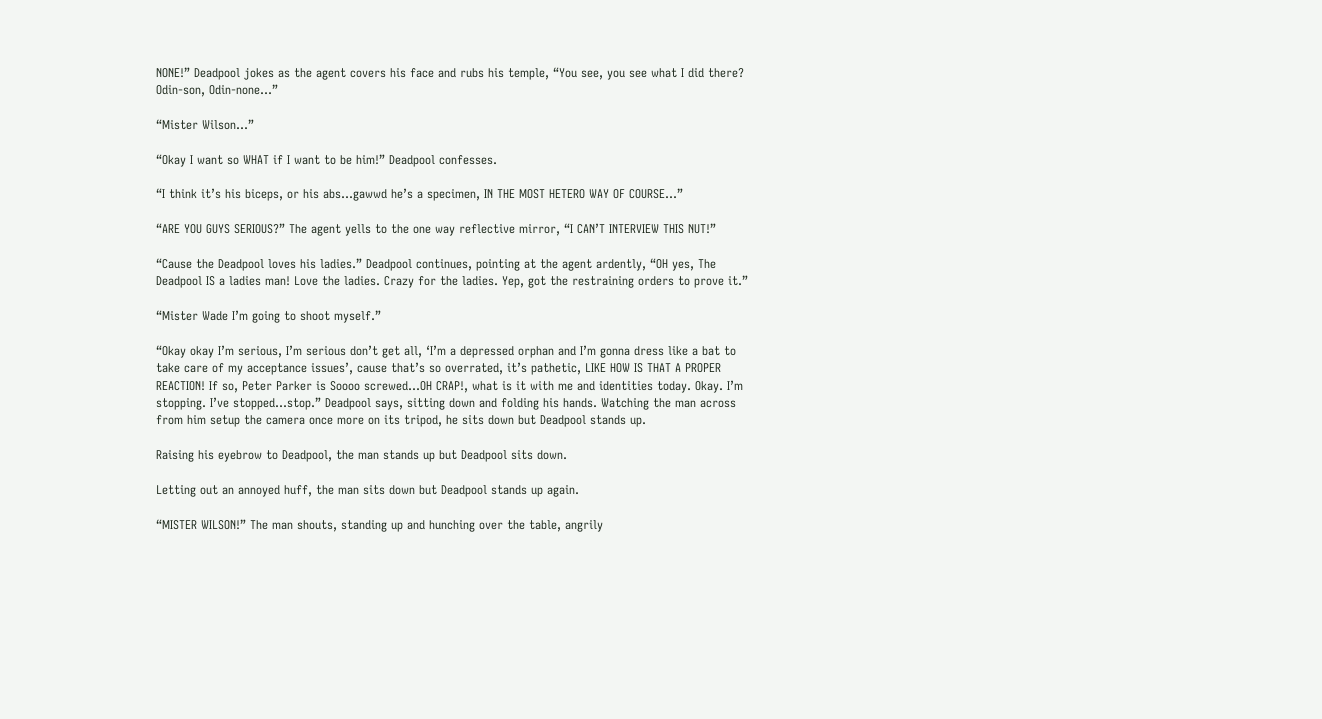NONE!” Deadpool jokes as the agent covers his face and rubs his temple, “You see, you see what I did there? Odin-son, Odin-none…”

“Mister Wilson…”

“Okay I want so WHAT if I want to be him!” Deadpool confesses.

“I think it’s his biceps, or his abs…gawwd he’s a specimen, IN THE MOST HETERO WAY OF COURSE…”

“ARE YOU GUYS SERIOUS?” The agent yells to the one way reflective mirror, “I CAN’T INTERVIEW THIS NUT!”

“Cause the Deadpool loves his ladies.” Deadpool continues, pointing at the agent ardently, “OH yes, The Deadpool IS a ladies man! Love the ladies. Crazy for the ladies. Yep, got the restraining orders to prove it.”

“Mister Wade I’m going to shoot myself.”

“Okay okay I’m serious, I’m serious don’t get all, ‘I’m a depressed orphan and I’m gonna dress like a bat to take care of my acceptance issues’, cause that’s so overrated, it’s pathetic, LIKE HOW IS THAT A PROPER REACTION! If so, Peter Parker is Soooo screwed…OH CRAP!, what is it with me and identities today. Okay. I’m stopping. I’ve stopped…stop.” Deadpool says, sitting down and folding his hands. Watching the man across from him setup the camera once more on its tripod, he sits down but Deadpool stands up.

Raising his eyebrow to Deadpool, the man stands up but Deadpool sits down.

Letting out an annoyed huff, the man sits down but Deadpool stands up again.

“MISTER WILSON!” The man shouts, standing up and hunching over the table, angrily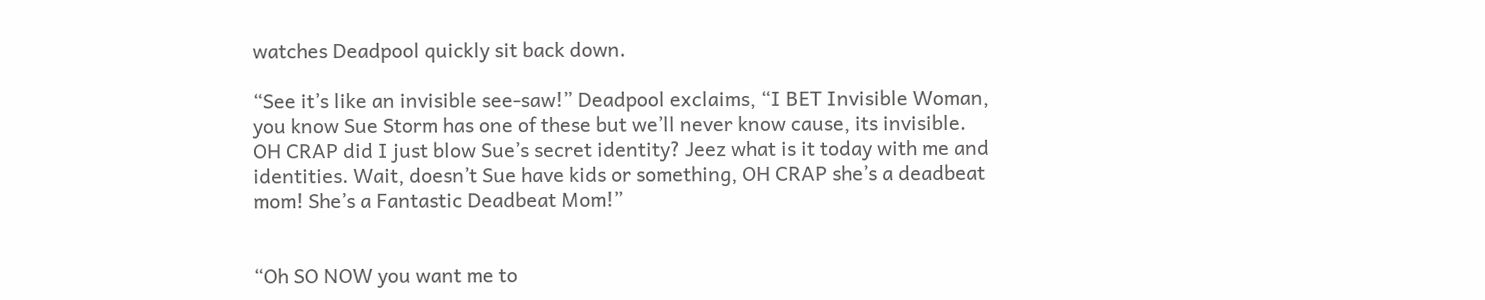watches Deadpool quickly sit back down.

“See it’s like an invisible see-saw!” Deadpool exclaims, “I BET Invisible Woman, you know Sue Storm has one of these but we’ll never know cause, its invisible. OH CRAP did I just blow Sue’s secret identity? Jeez what is it today with me and identities. Wait, doesn’t Sue have kids or something, OH CRAP she’s a deadbeat mom! She’s a Fantastic Deadbeat Mom!”


“Oh SO NOW you want me to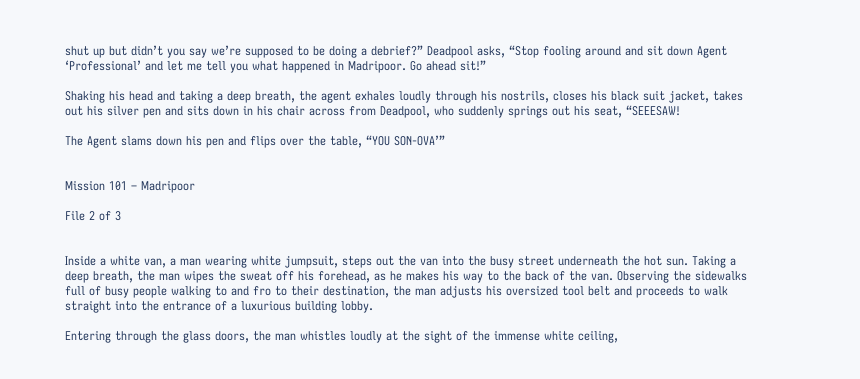shut up but didn’t you say we’re supposed to be doing a debrief?” Deadpool asks, “Stop fooling around and sit down Agent ‘Professional’ and let me tell you what happened in Madripoor. Go ahead sit!”

Shaking his head and taking a deep breath, the agent exhales loudly through his nostrils, closes his black suit jacket, takes out his silver pen and sits down in his chair across from Deadpool, who suddenly springs out his seat, “SEEESAW!

The Agent slams down his pen and flips over the table, “YOU SON-OVA’”


Mission 101 – Madripoor

File 2 of 3


Inside a white van, a man wearing white jumpsuit, steps out the van into the busy street underneath the hot sun. Taking a deep breath, the man wipes the sweat off his forehead, as he makes his way to the back of the van. Observing the sidewalks full of busy people walking to and fro to their destination, the man adjusts his oversized tool belt and proceeds to walk straight into the entrance of a luxurious building lobby.

Entering through the glass doors, the man whistles loudly at the sight of the immense white ceiling,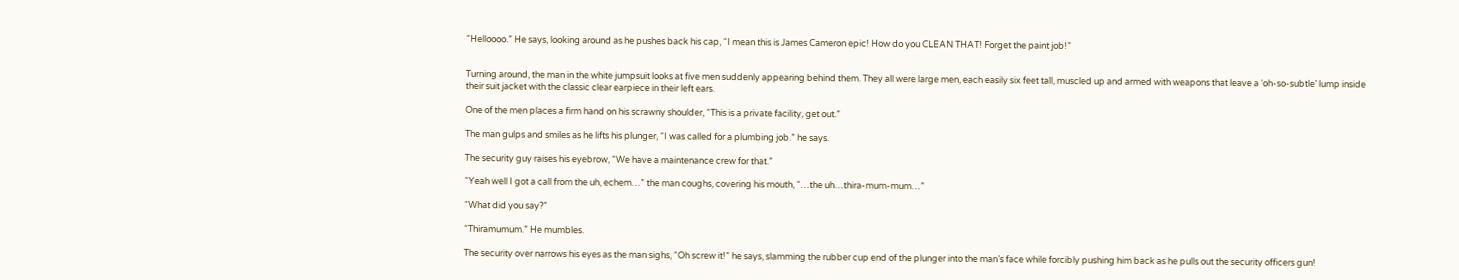“Helloooo.” He says, looking around as he pushes back his cap, “I mean this is James Cameron epic! How do you CLEAN THAT! Forget the paint job!”


Turning around, the man in the white jumpsuit looks at five men suddenly appearing behind them. They all were large men, each easily six feet tall, muscled up and armed with weapons that leave a ‘oh-so-subtle’ lump inside their suit jacket with the classic clear earpiece in their left ears.

One of the men places a firm hand on his scrawny shoulder, “This is a private facility, get out.”

The man gulps and smiles as he lifts his plunger, “I was called for a plumbing job.” he says.

The security guy raises his eyebrow, “We have a maintenance crew for that.”

“Yeah well I got a call from the uh, echem…” the man coughs, covering his mouth, “…the uh…thira-mum-mum…”

“What did you say?”

“Thiramumum.” He mumbles.

The security over narrows his eyes as the man sighs, “Oh screw it!” he says, slamming the rubber cup end of the plunger into the man’s face while forcibly pushing him back as he pulls out the security officers gun!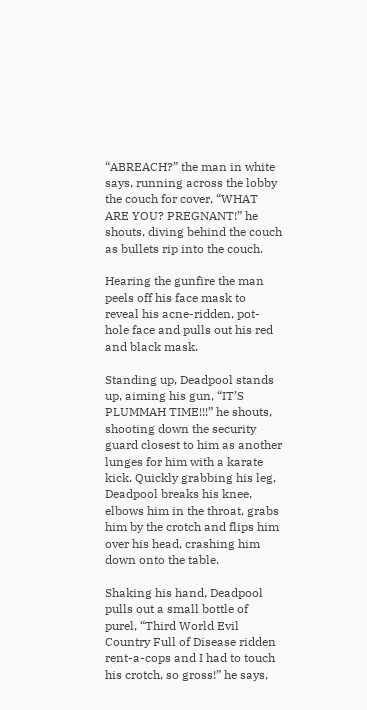“ABREACH?” the man in white says, running across the lobby the couch for cover, “WHAT ARE YOU? PREGNANT!” he shouts, diving behind the couch as bullets rip into the couch.

Hearing the gunfire the man peels off his face mask to reveal his acne-ridden, pot-hole face and pulls out his red and black mask.

Standing up, Deadpool stands up, aiming his gun, “IT’S PLUMMAH TIME!!!” he shouts, shooting down the security guard closest to him as another lunges for him with a karate kick. Quickly grabbing his leg, Deadpool breaks his knee, elbows him in the throat, grabs him by the crotch and flips him over his head, crashing him down onto the table.

Shaking his hand, Deadpool pulls out a small bottle of purel, “Third World Evil Country Full of Disease ridden rent-a-cops and I had to touch his crotch, so gross!” he says,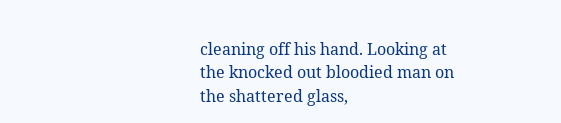cleaning off his hand. Looking at the knocked out bloodied man on the shattered glass,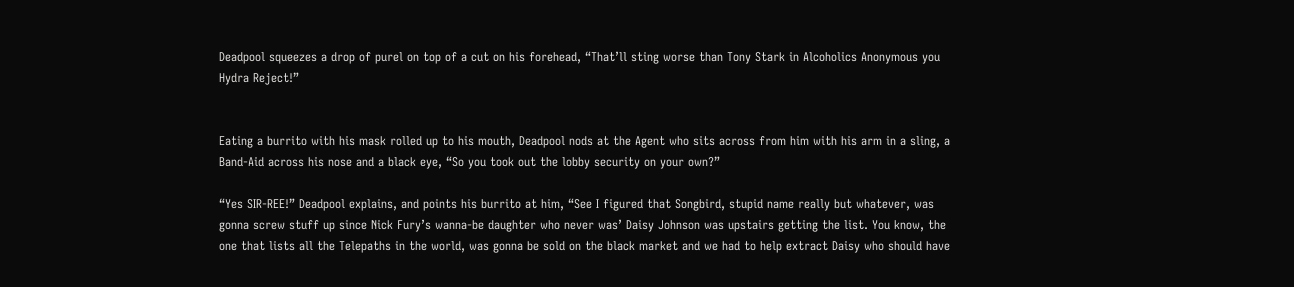Deadpool squeezes a drop of purel on top of a cut on his forehead, “That’ll sting worse than Tony Stark in Alcoholics Anonymous you Hydra Reject!”


Eating a burrito with his mask rolled up to his mouth, Deadpool nods at the Agent who sits across from him with his arm in a sling, a Band-Aid across his nose and a black eye, “So you took out the lobby security on your own?”

“Yes SIR-REE!” Deadpool explains, and points his burrito at him, “See I figured that Songbird, stupid name really but whatever, was gonna screw stuff up since Nick Fury’s wanna-be daughter who never was’ Daisy Johnson was upstairs getting the list. You know, the one that lists all the Telepaths in the world, was gonna be sold on the black market and we had to help extract Daisy who should have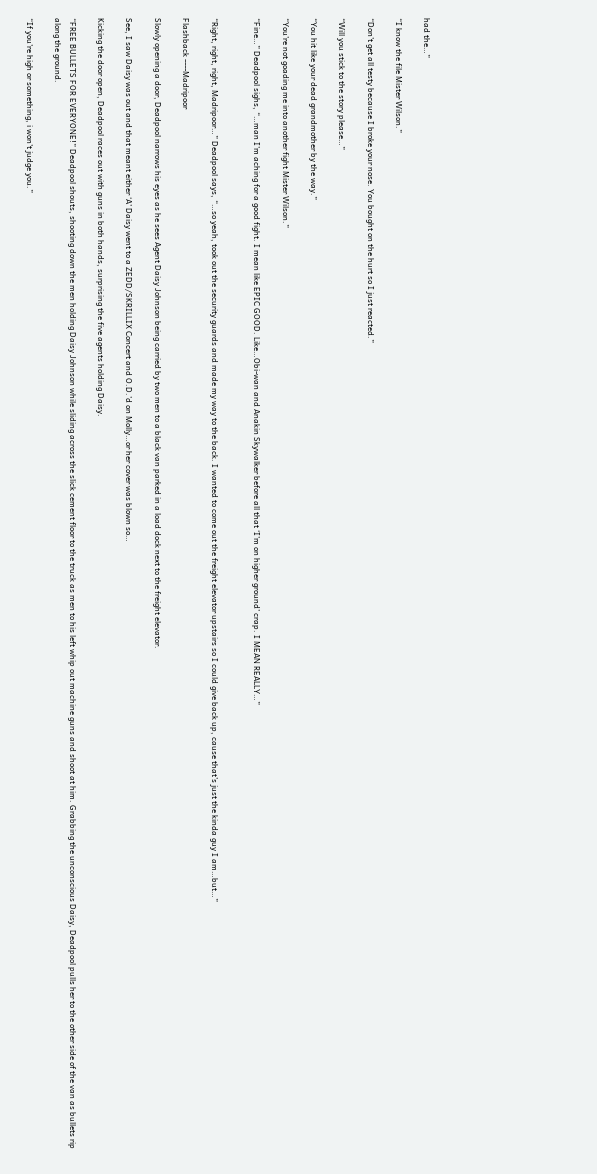had the…”

“I know the file Mister Wilson.”

“Don’t get all testy because I broke your nose. You bought on the hurt so I just reacted.”

“Will you stick to the story please…”

“You hit like your dead grandmother by the way.”

“You’re not goading me into another fight Mister Wilson.”

“Fine…” Deadpool sighs, “…man I’m aching for a good fight. I mean like EPIC GOOD. Like…Obi-wan and Anakin Skywalker before all that ‘I’m on higher ground’ crap. I MEAN REALLY…”


“Right, right, right, Madripoor…” Deadpool says, “…so yeah, took out the security guards and made my way to the back. I wanted to come out the freight elevator upstairs so I could give back up, cause that’s just the kinda guy I am…but…”

Flashback ----Madripoor

Slowly opening a door, Deadpool narrows his eyes as he sees Agent Daisy Johnson being carried by two men to a black van parked in a load dock next to the freight elevator.

See, I saw Daisy was out and that meant either ‘A’ Daisy went to a ZEDD/SKRILLIX Concert and O.D.’d on Molly…or her cover was blown so…

Kicking the door open, Deadpool races out with guns in both hands, surprising the five agents holding Daisy.

“FREE BULLETS FOR EVERYONE!” Deadpool shouts, shooting down the men holding Daisy Johnson while sliding across the slick cement floor to the truck as men to his left whip out machine guns and shoot at him. Grabbing the unconscious Daisy, Deadpool pulls her to the other side of the van as bullets rip along the ground.

“If you're high or something, i won't judge you.”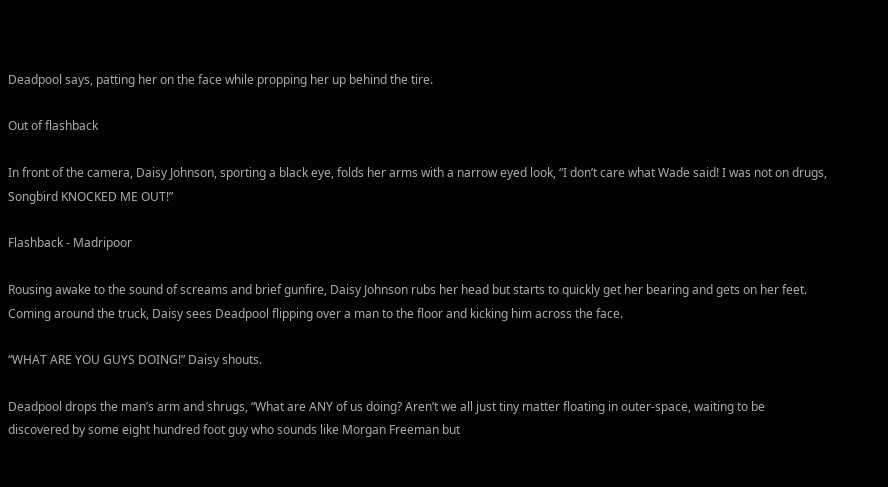Deadpool says, patting her on the face while propping her up behind the tire.

Out of flashback

In front of the camera, Daisy Johnson, sporting a black eye, folds her arms with a narrow eyed look, “I don’t care what Wade said! I was not on drugs, Songbird KNOCKED ME OUT!”

Flashback - Madripoor

Rousing awake to the sound of screams and brief gunfire, Daisy Johnson rubs her head but starts to quickly get her bearing and gets on her feet. Coming around the truck, Daisy sees Deadpool flipping over a man to the floor and kicking him across the face.

“WHAT ARE YOU GUYS DOING!” Daisy shouts.

Deadpool drops the man’s arm and shrugs, “What are ANY of us doing? Aren’t we all just tiny matter floating in outer-space, waiting to be discovered by some eight hundred foot guy who sounds like Morgan Freeman but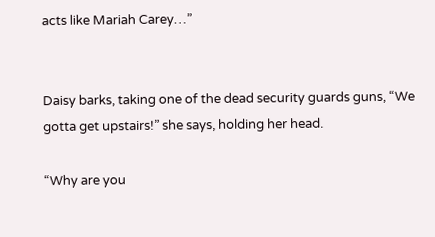acts like Mariah Carey…”


Daisy barks, taking one of the dead security guards guns, “We gotta get upstairs!” she says, holding her head.

“Why are you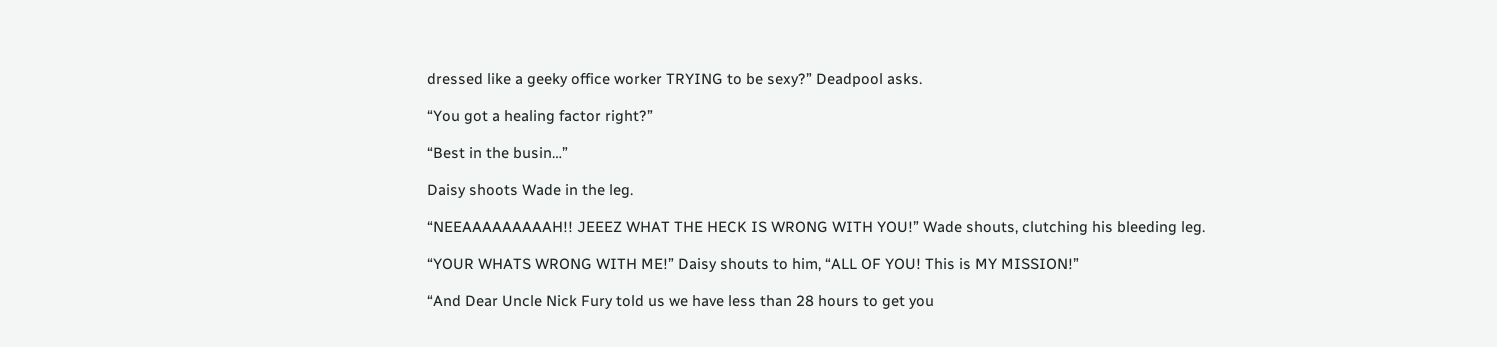dressed like a geeky office worker TRYING to be sexy?” Deadpool asks.

“You got a healing factor right?”

“Best in the busin…”

Daisy shoots Wade in the leg.

“NEEAAAAAAAAAH!! JEEEZ WHAT THE HECK IS WRONG WITH YOU!” Wade shouts, clutching his bleeding leg.

“YOUR WHATS WRONG WITH ME!” Daisy shouts to him, “ALL OF YOU! This is MY MISSION!”

“And Dear Uncle Nick Fury told us we have less than 28 hours to get you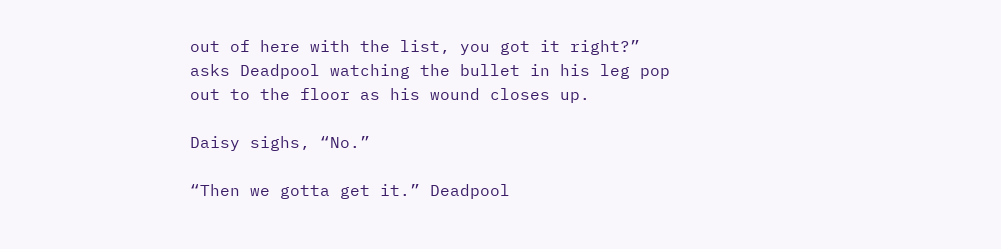out of here with the list, you got it right?” asks Deadpool watching the bullet in his leg pop out to the floor as his wound closes up.

Daisy sighs, “No.”

“Then we gotta get it.” Deadpool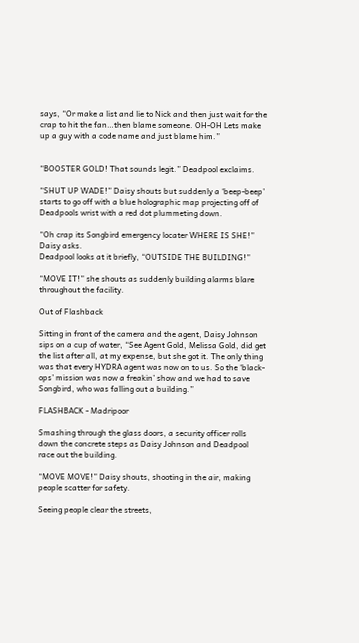says, “Or make a list and lie to Nick and then just wait for the crap to hit the fan…then blame someone. OH-OH Lets make up a guy with a code name and just blame him.”


“BOOSTER GOLD! That sounds legit.” Deadpool exclaims.

“SHUT UP WADE!” Daisy shouts but suddenly a ‘beep-beep’ starts to go off with a blue holographic map projecting off of Deadpools wrist with a red dot plummeting down.

“Oh crap its Songbird emergency locater WHERE IS SHE!” Daisy asks.
Deadpool looks at it briefly, “OUTSIDE THE BUILDING!”

“MOVE IT!” she shouts as suddenly building alarms blare throughout the facility.

Out of Flashback

Sitting in front of the camera and the agent, Daisy Johnson sips on a cup of water, “See Agent Gold, Melissa Gold, did get the list after all, at my expense, but she got it. The only thing was that every HYDRA agent was now on to us. So the ‘black-ops’ mission was now a freakin’ show and we had to save Songbird, who was falling out a building.”

FLASHBACK - Madripoor

Smashing through the glass doors, a security officer rolls down the concrete steps as Daisy Johnson and Deadpool race out the building.

“MOVE MOVE!” Daisy shouts, shooting in the air, making people scatter for safety.

Seeing people clear the streets,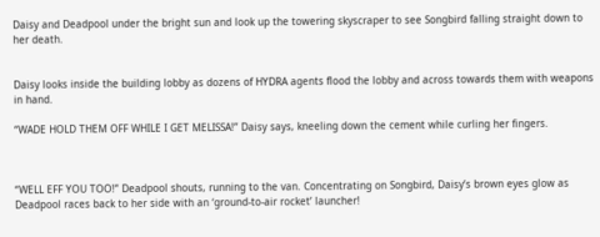Daisy and Deadpool under the bright sun and look up the towering skyscraper to see Songbird falling straight down to her death.


Daisy looks inside the building lobby as dozens of HYDRA agents flood the lobby and across towards them with weapons in hand.

“WADE HOLD THEM OFF WHILE I GET MELISSA!” Daisy says, kneeling down the cement while curling her fingers.



“WELL EFF YOU TOO!” Deadpool shouts, running to the van. Concentrating on Songbird, Daisy’s brown eyes glow as Deadpool races back to her side with an ‘ground-to-air rocket’ launcher!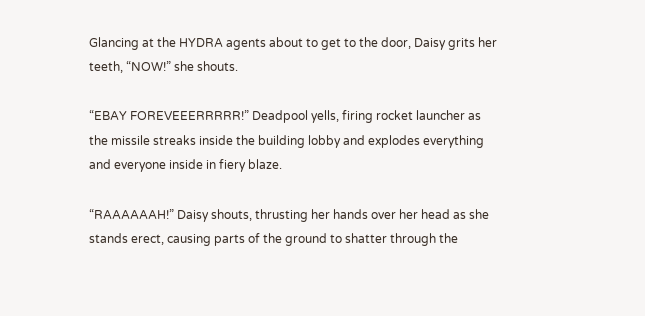Glancing at the HYDRA agents about to get to the door, Daisy grits her teeth, “NOW!” she shouts.

“EBAY FOREVEEERRRRR!” Deadpool yells, firing rocket launcher as the missile streaks inside the building lobby and explodes everything and everyone inside in fiery blaze.

“RAAAAAAH!” Daisy shouts, thrusting her hands over her head as she stands erect, causing parts of the ground to shatter through the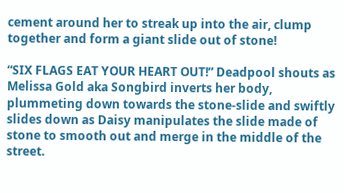cement around her to streak up into the air, clump together and form a giant slide out of stone!

“SIX FLAGS EAT YOUR HEART OUT!” Deadpool shouts as Melissa Gold aka Songbird inverts her body, plummeting down towards the stone-slide and swiftly slides down as Daisy manipulates the slide made of stone to smooth out and merge in the middle of the street.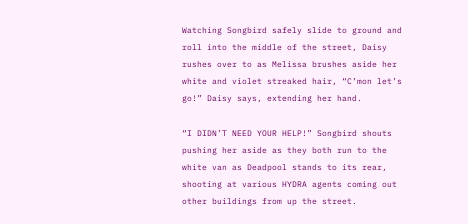Watching Songbird safely slide to ground and roll into the middle of the street, Daisy rushes over to as Melissa brushes aside her white and violet streaked hair, “C’mon let’s go!” Daisy says, extending her hand.

“I DIDN’T NEED YOUR HELP!” Songbird shouts pushing her aside as they both run to the white van as Deadpool stands to its rear, shooting at various HYDRA agents coming out other buildings from up the street.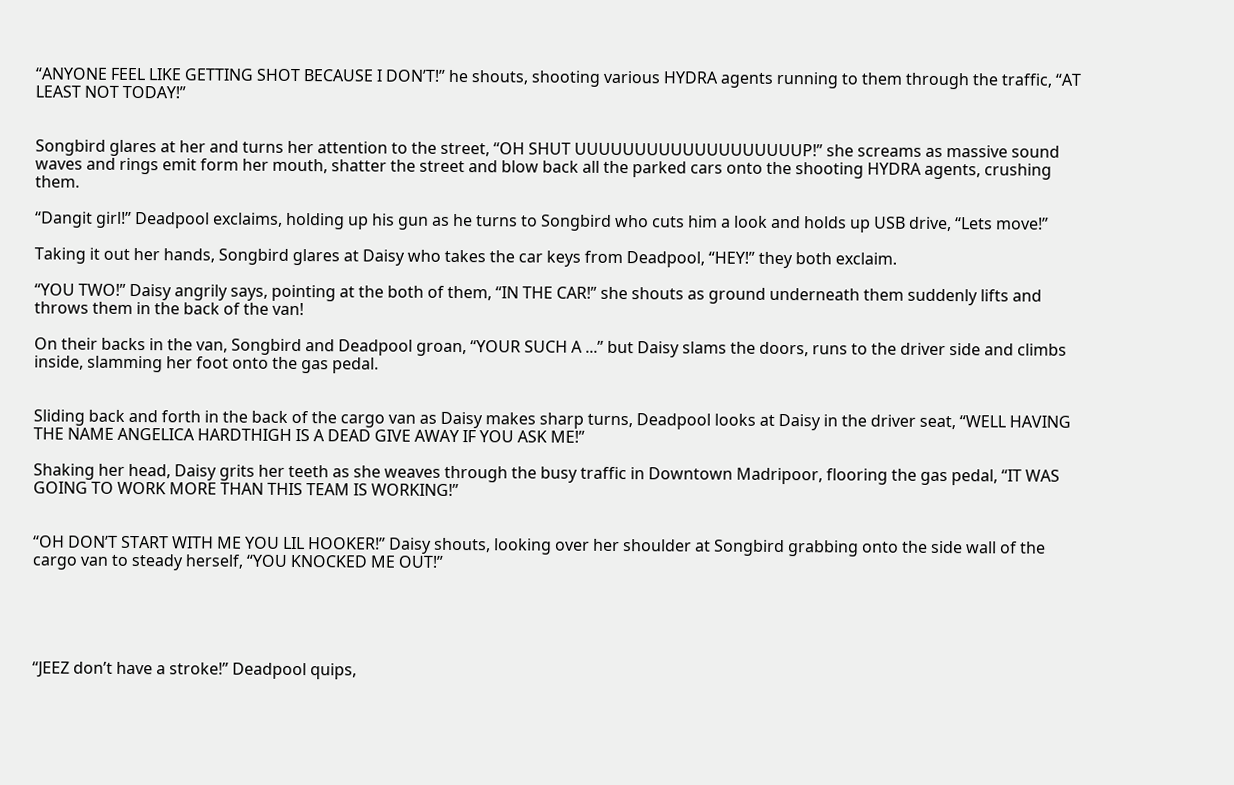“ANYONE FEEL LIKE GETTING SHOT BECAUSE I DON’T!” he shouts, shooting various HYDRA agents running to them through the traffic, “AT LEAST NOT TODAY!”


Songbird glares at her and turns her attention to the street, “OH SHUT UUUUUUUUUUUUUUUUUUUP!” she screams as massive sound waves and rings emit form her mouth, shatter the street and blow back all the parked cars onto the shooting HYDRA agents, crushing them.

“Dangit girl!” Deadpool exclaims, holding up his gun as he turns to Songbird who cuts him a look and holds up USB drive, “Lets move!”

Taking it out her hands, Songbird glares at Daisy who takes the car keys from Deadpool, “HEY!” they both exclaim.

“YOU TWO!” Daisy angrily says, pointing at the both of them, “IN THE CAR!” she shouts as ground underneath them suddenly lifts and throws them in the back of the van!

On their backs in the van, Songbird and Deadpool groan, “YOUR SUCH A ...” but Daisy slams the doors, runs to the driver side and climbs inside, slamming her foot onto the gas pedal.


Sliding back and forth in the back of the cargo van as Daisy makes sharp turns, Deadpool looks at Daisy in the driver seat, “WELL HAVING THE NAME ANGELICA HARDTHIGH IS A DEAD GIVE AWAY IF YOU ASK ME!”

Shaking her head, Daisy grits her teeth as she weaves through the busy traffic in Downtown Madripoor, flooring the gas pedal, “IT WAS GOING TO WORK MORE THAN THIS TEAM IS WORKING!”


“OH DON’T START WITH ME YOU LIL HOOKER!” Daisy shouts, looking over her shoulder at Songbird grabbing onto the side wall of the cargo van to steady herself, “YOU KNOCKED ME OUT!”





“JEEZ don’t have a stroke!” Deadpool quips,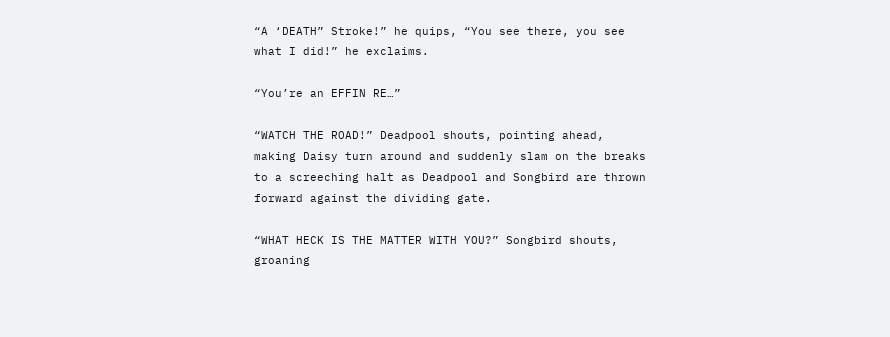“A ‘DEATH” Stroke!” he quips, “You see there, you see what I did!” he exclaims.

“You’re an EFFIN RE…”

“WATCH THE ROAD!” Deadpool shouts, pointing ahead, making Daisy turn around and suddenly slam on the breaks to a screeching halt as Deadpool and Songbird are thrown forward against the dividing gate.

“WHAT HECK IS THE MATTER WITH YOU?” Songbird shouts, groaning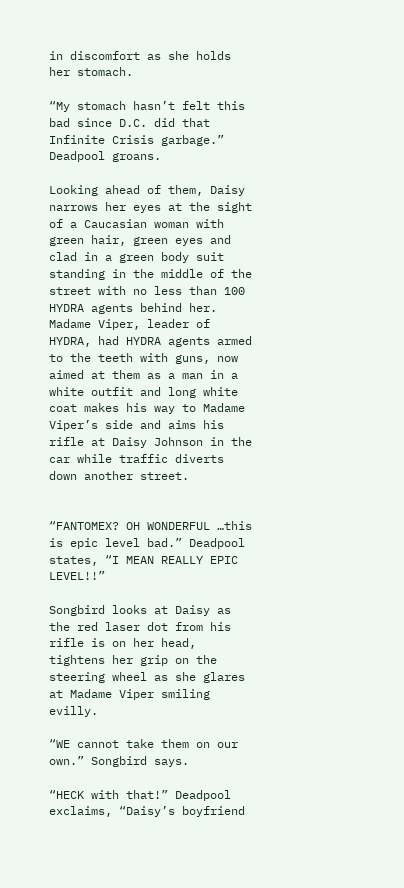in discomfort as she holds her stomach.

“My stomach hasn’t felt this bad since D.C. did that Infinite Crisis garbage.” Deadpool groans.

Looking ahead of them, Daisy narrows her eyes at the sight of a Caucasian woman with green hair, green eyes and clad in a green body suit standing in the middle of the street with no less than 100 HYDRA agents behind her. Madame Viper, leader of HYDRA, had HYDRA agents armed to the teeth with guns, now aimed at them as a man in a white outfit and long white coat makes his way to Madame Viper’s side and aims his rifle at Daisy Johnson in the car while traffic diverts down another street.


“FANTOMEX? OH WONDERFUL …this is epic level bad.” Deadpool states, “I MEAN REALLY EPIC LEVEL!!”

Songbird looks at Daisy as the red laser dot from his rifle is on her head, tightens her grip on the steering wheel as she glares at Madame Viper smiling evilly.

“WE cannot take them on our own.” Songbird says.

“HECK with that!” Deadpool exclaims, “Daisy’s boyfriend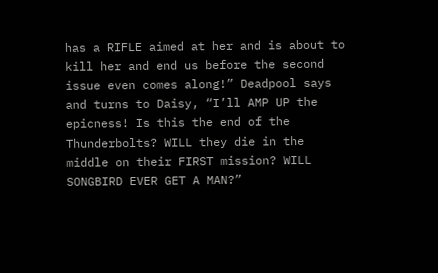has a RIFLE aimed at her and is about to kill her and end us before the second issue even comes along!” Deadpool says and turns to Daisy, “I’ll AMP UP the epicness! Is this the end of the Thunderbolts? WILL they die in the middle on their FIRST mission? WILL SONGBIRD EVER GET A MAN?”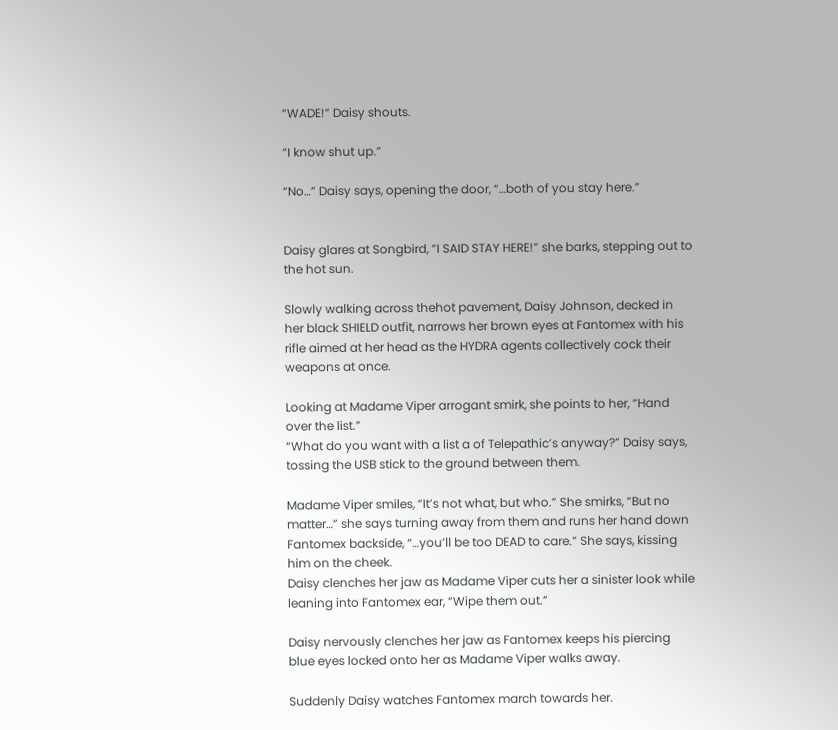“WADE!” Daisy shouts.

“I know shut up.”

“No…” Daisy says, opening the door, “…both of you stay here.”


Daisy glares at Songbird, “I SAID STAY HERE!” she barks, stepping out to the hot sun.

Slowly walking across thehot pavement, Daisy Johnson, decked in her black SHIELD outfit, narrows her brown eyes at Fantomex with his rifle aimed at her head as the HYDRA agents collectively cock their weapons at once.

Looking at Madame Viper arrogant smirk, she points to her, “Hand over the list.”
“What do you want with a list a of Telepathic’s anyway?” Daisy says, tossing the USB stick to the ground between them.

Madame Viper smiles, “It’s not what, but who.” She smirks, “But no matter…” she says turning away from them and runs her hand down Fantomex backside, “…you’ll be too DEAD to care.” She says, kissing him on the cheek.
Daisy clenches her jaw as Madame Viper cuts her a sinister look while leaning into Fantomex ear, “Wipe them out.”

Daisy nervously clenches her jaw as Fantomex keeps his piercing blue eyes locked onto her as Madame Viper walks away.

Suddenly Daisy watches Fantomex march towards her.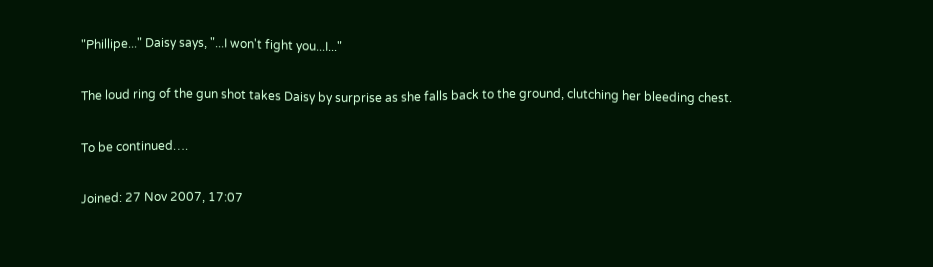"Phillipe..." Daisy says, "...I won't fight you...I..."

The loud ring of the gun shot takes Daisy by surprise as she falls back to the ground, clutching her bleeding chest.

To be continued….

Joined: 27 Nov 2007, 17:07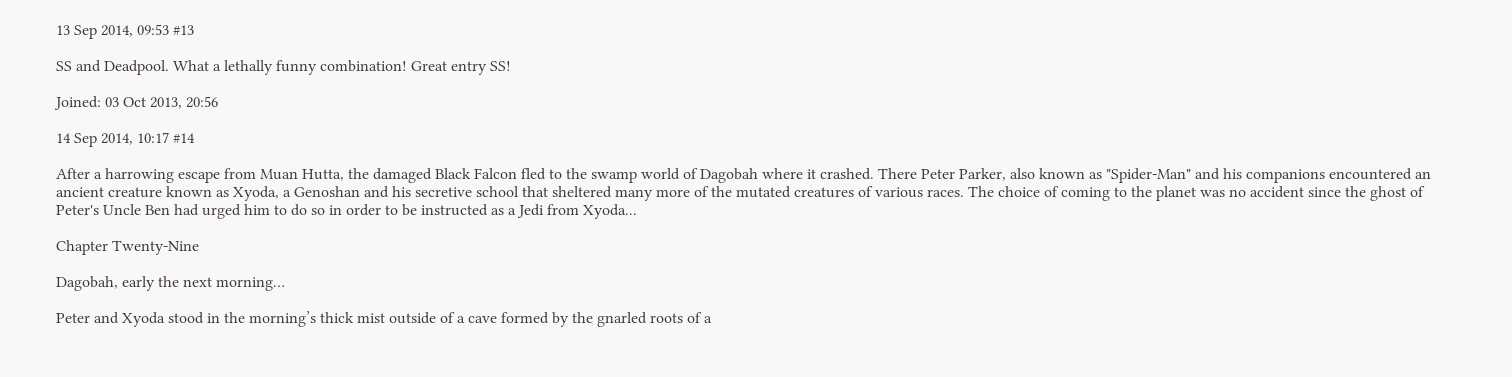13 Sep 2014, 09:53 #13

SS and Deadpool. What a lethally funny combination! Great entry SS!

Joined: 03 Oct 2013, 20:56

14 Sep 2014, 10:17 #14

After a harrowing escape from Muan Hutta, the damaged Black Falcon fled to the swamp world of Dagobah where it crashed. There Peter Parker, also known as "Spider-Man" and his companions encountered an ancient creature known as Xyoda, a Genoshan and his secretive school that sheltered many more of the mutated creatures of various races. The choice of coming to the planet was no accident since the ghost of Peter's Uncle Ben had urged him to do so in order to be instructed as a Jedi from Xyoda...

Chapter Twenty-Nine

Dagobah, early the next morning…

Peter and Xyoda stood in the morning’s thick mist outside of a cave formed by the gnarled roots of a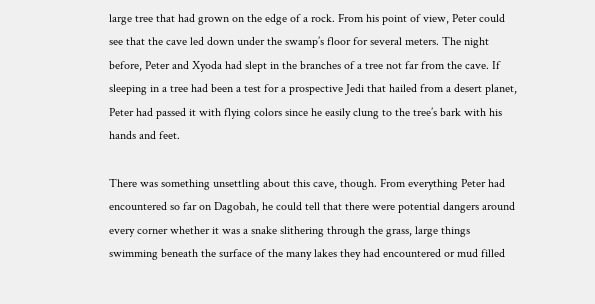large tree that had grown on the edge of a rock. From his point of view, Peter could see that the cave led down under the swamp’s floor for several meters. The night before, Peter and Xyoda had slept in the branches of a tree not far from the cave. If sleeping in a tree had been a test for a prospective Jedi that hailed from a desert planet, Peter had passed it with flying colors since he easily clung to the tree’s bark with his hands and feet.

There was something unsettling about this cave, though. From everything Peter had encountered so far on Dagobah, he could tell that there were potential dangers around every corner whether it was a snake slithering through the grass, large things swimming beneath the surface of the many lakes they had encountered or mud filled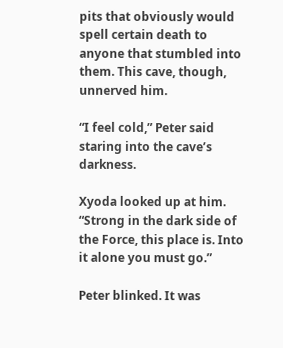pits that obviously would spell certain death to anyone that stumbled into them. This cave, though, unnerved him.

“I feel cold,” Peter said staring into the cave’s darkness.

Xyoda looked up at him. “Strong in the dark side of the Force, this place is. Into it alone you must go.”

Peter blinked. It was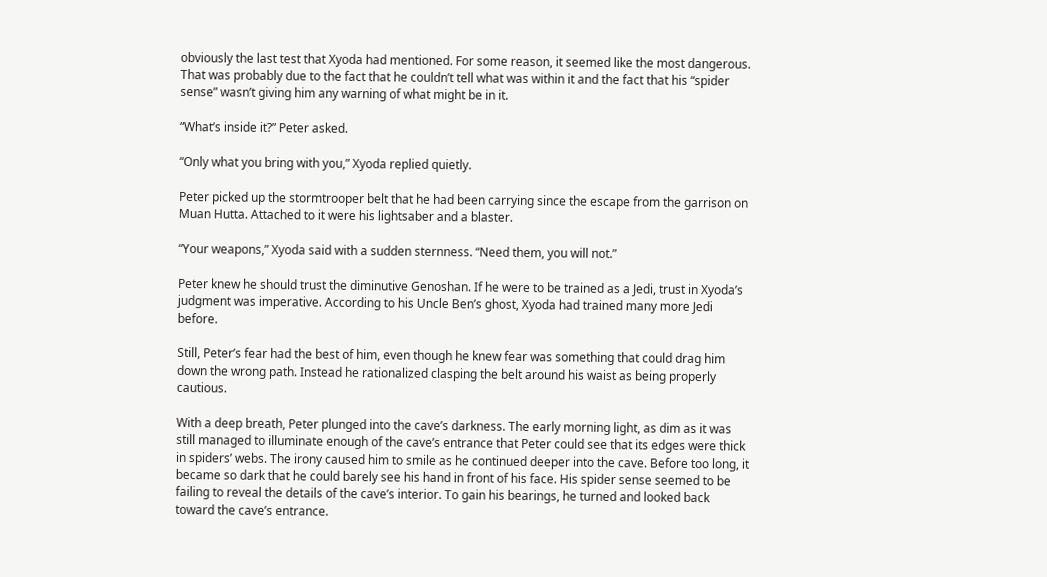obviously the last test that Xyoda had mentioned. For some reason, it seemed like the most dangerous. That was probably due to the fact that he couldn’t tell what was within it and the fact that his “spider sense” wasn’t giving him any warning of what might be in it.

“What’s inside it?” Peter asked.

“Only what you bring with you,” Xyoda replied quietly.

Peter picked up the stormtrooper belt that he had been carrying since the escape from the garrison on Muan Hutta. Attached to it were his lightsaber and a blaster.

“Your weapons,” Xyoda said with a sudden sternness. “Need them, you will not.”

Peter knew he should trust the diminutive Genoshan. If he were to be trained as a Jedi, trust in Xyoda’s judgment was imperative. According to his Uncle Ben’s ghost, Xyoda had trained many more Jedi before.

Still, Peter’s fear had the best of him, even though he knew fear was something that could drag him down the wrong path. Instead he rationalized clasping the belt around his waist as being properly cautious.

With a deep breath, Peter plunged into the cave’s darkness. The early morning light, as dim as it was still managed to illuminate enough of the cave’s entrance that Peter could see that its edges were thick in spiders’ webs. The irony caused him to smile as he continued deeper into the cave. Before too long, it became so dark that he could barely see his hand in front of his face. His spider sense seemed to be failing to reveal the details of the cave’s interior. To gain his bearings, he turned and looked back toward the cave’s entrance.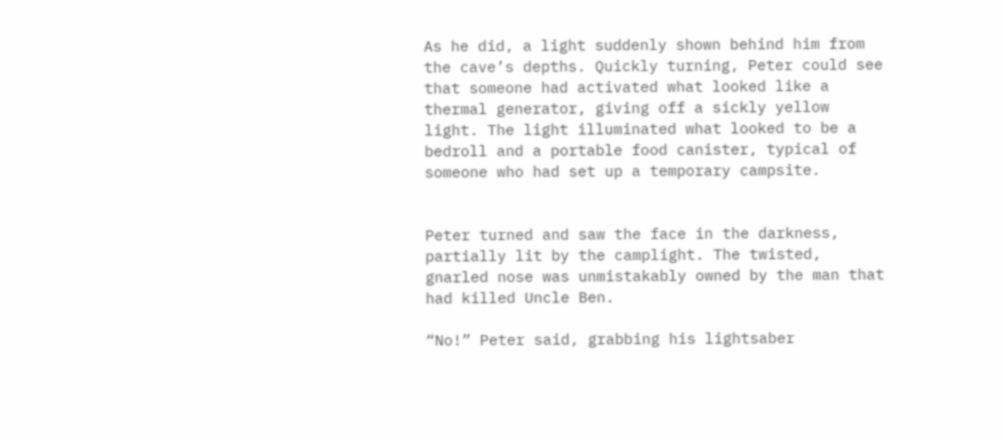As he did, a light suddenly shown behind him from the cave’s depths. Quickly turning, Peter could see that someone had activated what looked like a thermal generator, giving off a sickly yellow light. The light illuminated what looked to be a bedroll and a portable food canister, typical of someone who had set up a temporary campsite.


Peter turned and saw the face in the darkness, partially lit by the camplight. The twisted, gnarled nose was unmistakably owned by the man that had killed Uncle Ben.

“No!” Peter said, grabbing his lightsaber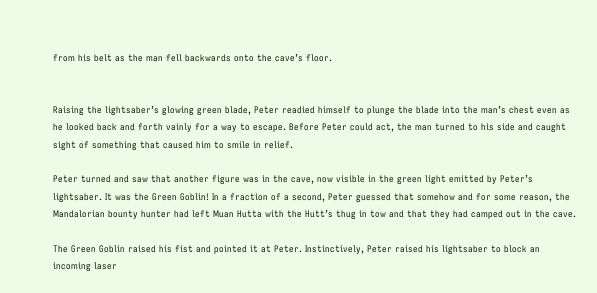from his belt as the man fell backwards onto the cave’s floor.


Raising the lightsaber’s glowing green blade, Peter readied himself to plunge the blade into the man’s chest even as he looked back and forth vainly for a way to escape. Before Peter could act, the man turned to his side and caught sight of something that caused him to smile in relief.

Peter turned and saw that another figure was in the cave, now visible in the green light emitted by Peter’s lightsaber. It was the Green Goblin! In a fraction of a second, Peter guessed that somehow and for some reason, the Mandalorian bounty hunter had left Muan Hutta with the Hutt’s thug in tow and that they had camped out in the cave.

The Green Goblin raised his fist and pointed it at Peter. Instinctively, Peter raised his lightsaber to block an incoming laser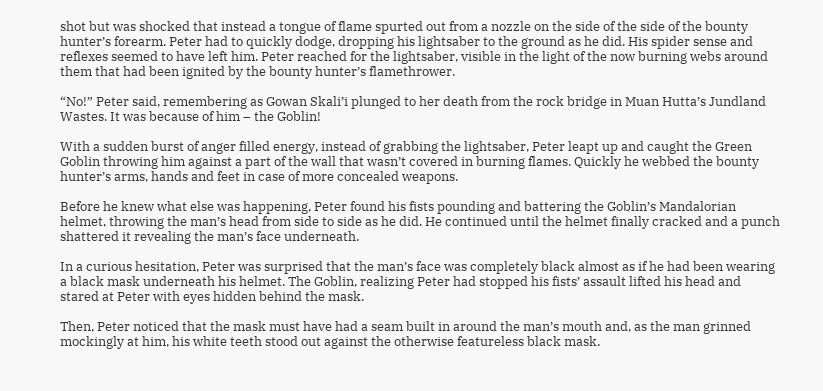shot but was shocked that instead a tongue of flame spurted out from a nozzle on the side of the side of the bounty hunter’s forearm. Peter had to quickly dodge, dropping his lightsaber to the ground as he did. His spider sense and reflexes seemed to have left him. Peter reached for the lightsaber, visible in the light of the now burning webs around them that had been ignited by the bounty hunter’s flamethrower.

“No!” Peter said, remembering as Gowan Skali’i plunged to her death from the rock bridge in Muan Hutta’s Jundland Wastes. It was because of him – the Goblin!

With a sudden burst of anger filled energy, instead of grabbing the lightsaber, Peter leapt up and caught the Green Goblin throwing him against a part of the wall that wasn’t covered in burning flames. Quickly he webbed the bounty hunter’s arms, hands and feet in case of more concealed weapons.

Before he knew what else was happening, Peter found his fists pounding and battering the Goblin’s Mandalorian helmet, throwing the man’s head from side to side as he did. He continued until the helmet finally cracked and a punch shattered it revealing the man’s face underneath.

In a curious hesitation, Peter was surprised that the man’s face was completely black almost as if he had been wearing a black mask underneath his helmet. The Goblin, realizing Peter had stopped his fists’ assault lifted his head and stared at Peter with eyes hidden behind the mask.

Then, Peter noticed that the mask must have had a seam built in around the man’s mouth and, as the man grinned mockingly at him, his white teeth stood out against the otherwise featureless black mask.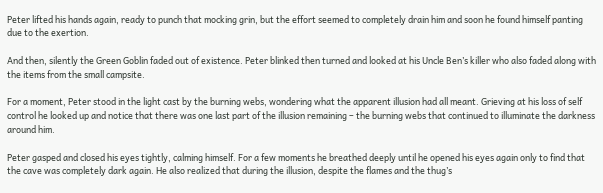Peter lifted his hands again, ready to punch that mocking grin, but the effort seemed to completely drain him and soon he found himself panting due to the exertion.

And then, silently the Green Goblin faded out of existence. Peter blinked then turned and looked at his Uncle Ben’s killer who also faded along with the items from the small campsite.

For a moment, Peter stood in the light cast by the burning webs, wondering what the apparent illusion had all meant. Grieving at his loss of self control he looked up and notice that there was one last part of the illusion remaining – the burning webs that continued to illuminate the darkness around him.

Peter gasped and closed his eyes tightly, calming himself. For a few moments he breathed deeply until he opened his eyes again only to find that the cave was completely dark again. He also realized that during the illusion, despite the flames and the thug’s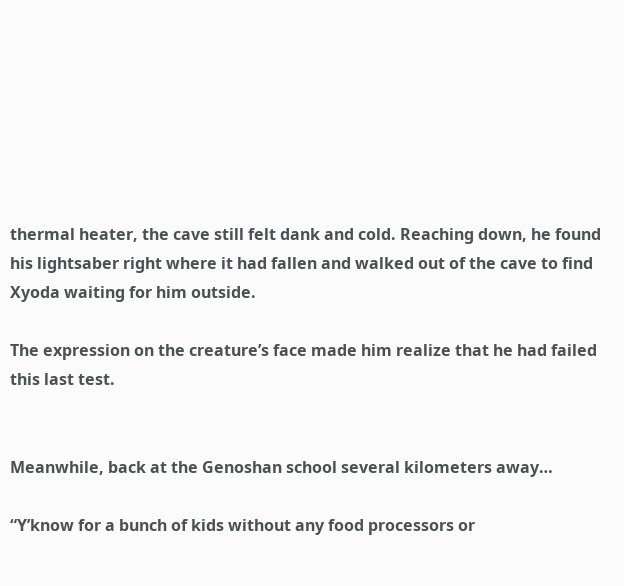thermal heater, the cave still felt dank and cold. Reaching down, he found his lightsaber right where it had fallen and walked out of the cave to find Xyoda waiting for him outside.

The expression on the creature’s face made him realize that he had failed this last test.


Meanwhile, back at the Genoshan school several kilometers away…

“Y’know for a bunch of kids without any food processors or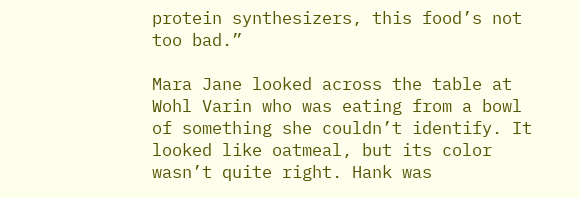protein synthesizers, this food’s not too bad.”

Mara Jane looked across the table at Wohl Varin who was eating from a bowl of something she couldn’t identify. It looked like oatmeal, but its color wasn’t quite right. Hank was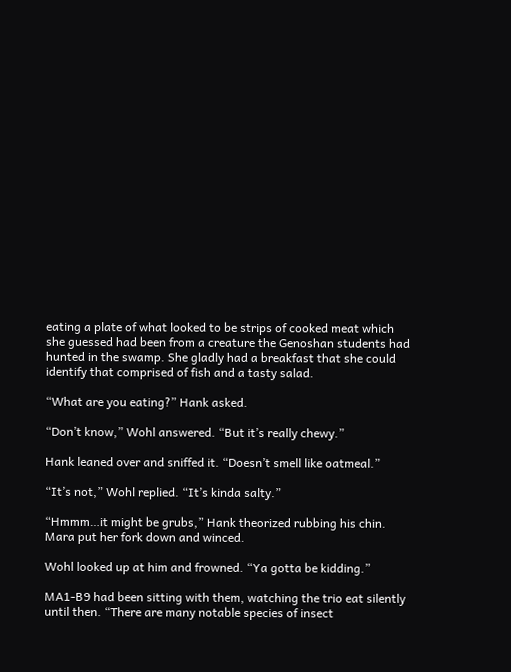eating a plate of what looked to be strips of cooked meat which she guessed had been from a creature the Genoshan students had hunted in the swamp. She gladly had a breakfast that she could identify that comprised of fish and a tasty salad.

“What are you eating?” Hank asked.

“Don’t know,” Wohl answered. “But it’s really chewy.”

Hank leaned over and sniffed it. “Doesn’t smell like oatmeal.”

“It’s not,” Wohl replied. “It’s kinda salty.”

“Hmmm…it might be grubs,” Hank theorized rubbing his chin. Mara put her fork down and winced.

Wohl looked up at him and frowned. “Ya gotta be kidding.”

MA1-B9 had been sitting with them, watching the trio eat silently until then. “There are many notable species of insect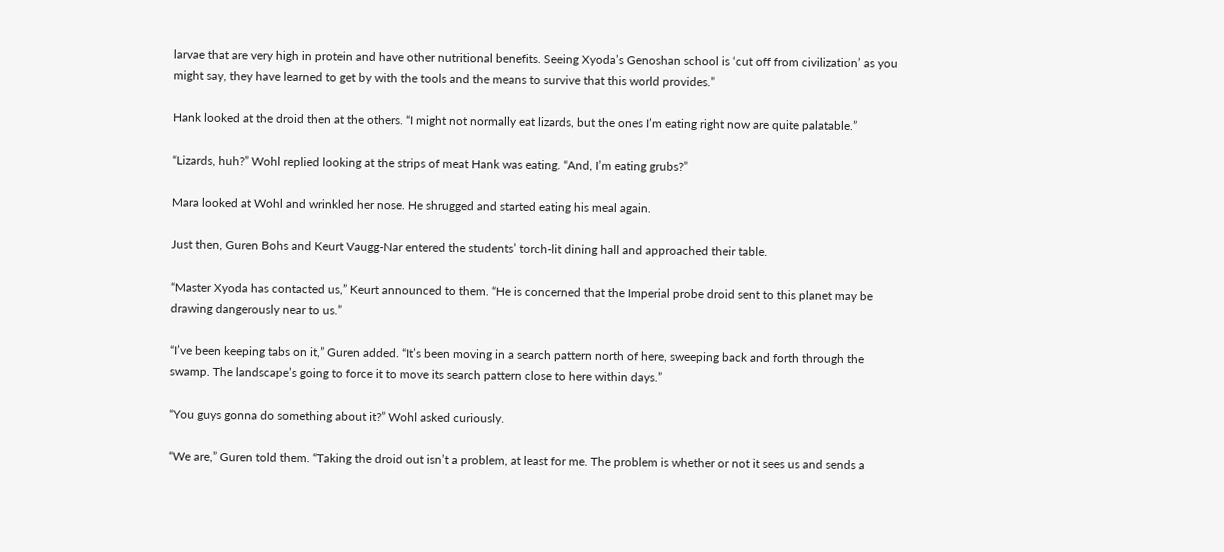larvae that are very high in protein and have other nutritional benefits. Seeing Xyoda’s Genoshan school is ‘cut off from civilization’ as you might say, they have learned to get by with the tools and the means to survive that this world provides.”

Hank looked at the droid then at the others. “I might not normally eat lizards, but the ones I’m eating right now are quite palatable.”

“Lizards, huh?” Wohl replied looking at the strips of meat Hank was eating. “And, I’m eating grubs?”

Mara looked at Wohl and wrinkled her nose. He shrugged and started eating his meal again.

Just then, Guren Bohs and Keurt Vaugg-Nar entered the students’ torch-lit dining hall and approached their table.

“Master Xyoda has contacted us,” Keurt announced to them. “He is concerned that the Imperial probe droid sent to this planet may be drawing dangerously near to us.”

“I’ve been keeping tabs on it,” Guren added. “It’s been moving in a search pattern north of here, sweeping back and forth through the swamp. The landscape’s going to force it to move its search pattern close to here within days.”

“You guys gonna do something about it?” Wohl asked curiously.

“We are,” Guren told them. “Taking the droid out isn’t a problem, at least for me. The problem is whether or not it sees us and sends a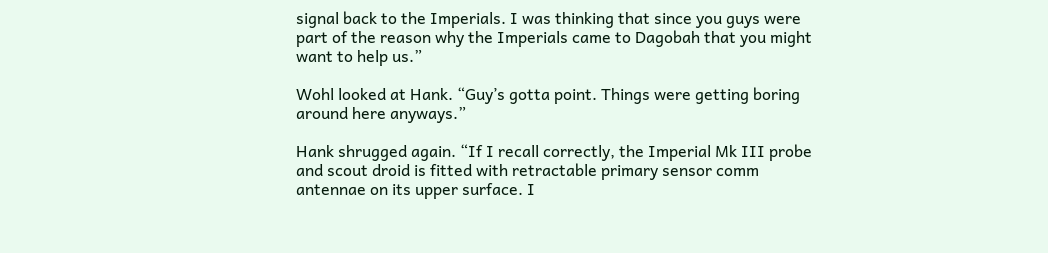signal back to the Imperials. I was thinking that since you guys were part of the reason why the Imperials came to Dagobah that you might want to help us.”

Wohl looked at Hank. “Guy’s gotta point. Things were getting boring around here anyways.”

Hank shrugged again. “If I recall correctly, the Imperial Mk III probe and scout droid is fitted with retractable primary sensor comm antennae on its upper surface. I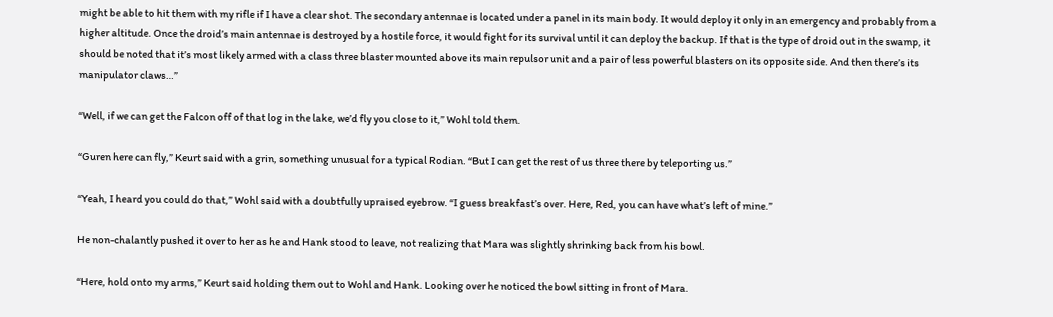might be able to hit them with my rifle if I have a clear shot. The secondary antennae is located under a panel in its main body. It would deploy it only in an emergency and probably from a higher altitude. Once the droid’s main antennae is destroyed by a hostile force, it would fight for its survival until it can deploy the backup. If that is the type of droid out in the swamp, it should be noted that it’s most likely armed with a class three blaster mounted above its main repulsor unit and a pair of less powerful blasters on its opposite side. And then there’s its manipulator claws…”

“Well, if we can get the Falcon off of that log in the lake, we’d fly you close to it,” Wohl told them.

“Guren here can fly,” Keurt said with a grin, something unusual for a typical Rodian. “But I can get the rest of us three there by teleporting us.”

“Yeah, I heard you could do that,” Wohl said with a doubtfully upraised eyebrow. “I guess breakfast’s over. Here, Red, you can have what’s left of mine.”

He non-chalantly pushed it over to her as he and Hank stood to leave, not realizing that Mara was slightly shrinking back from his bowl.

“Here, hold onto my arms,” Keurt said holding them out to Wohl and Hank. Looking over he noticed the bowl sitting in front of Mara.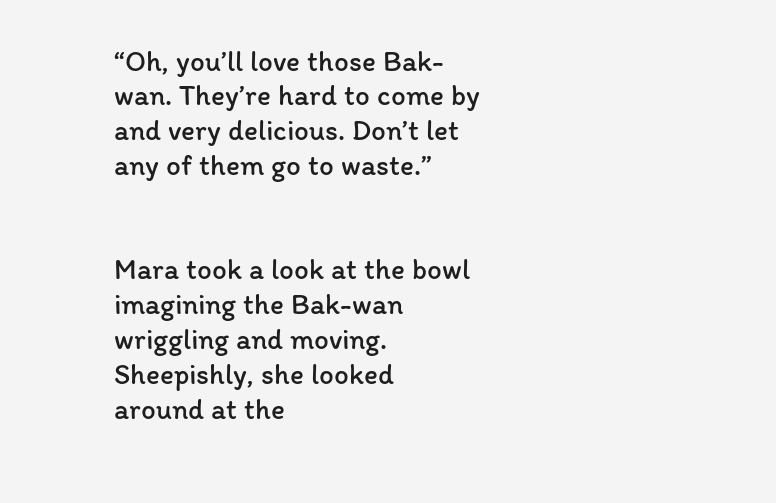“Oh, you’ll love those Bak-wan. They’re hard to come by and very delicious. Don’t let any of them go to waste.”


Mara took a look at the bowl imagining the Bak-wan wriggling and moving. Sheepishly, she looked around at the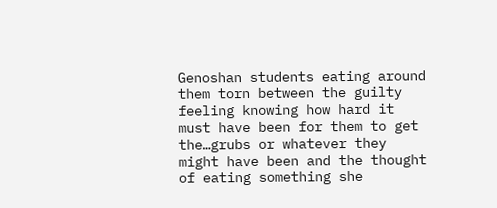Genoshan students eating around them torn between the guilty feeling knowing how hard it must have been for them to get the…grubs or whatever they might have been and the thought of eating something she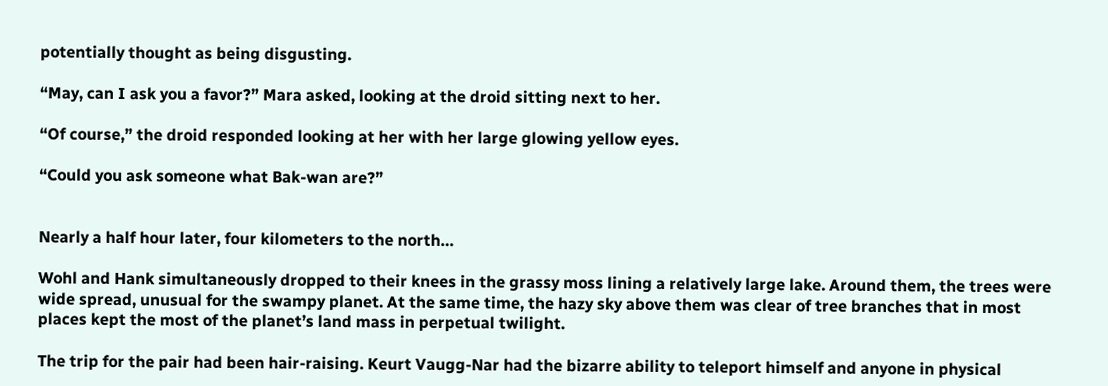potentially thought as being disgusting.

“May, can I ask you a favor?” Mara asked, looking at the droid sitting next to her.

“Of course,” the droid responded looking at her with her large glowing yellow eyes.

“Could you ask someone what Bak-wan are?”


Nearly a half hour later, four kilometers to the north…

Wohl and Hank simultaneously dropped to their knees in the grassy moss lining a relatively large lake. Around them, the trees were wide spread, unusual for the swampy planet. At the same time, the hazy sky above them was clear of tree branches that in most places kept the most of the planet’s land mass in perpetual twilight.

The trip for the pair had been hair-raising. Keurt Vaugg-Nar had the bizarre ability to teleport himself and anyone in physical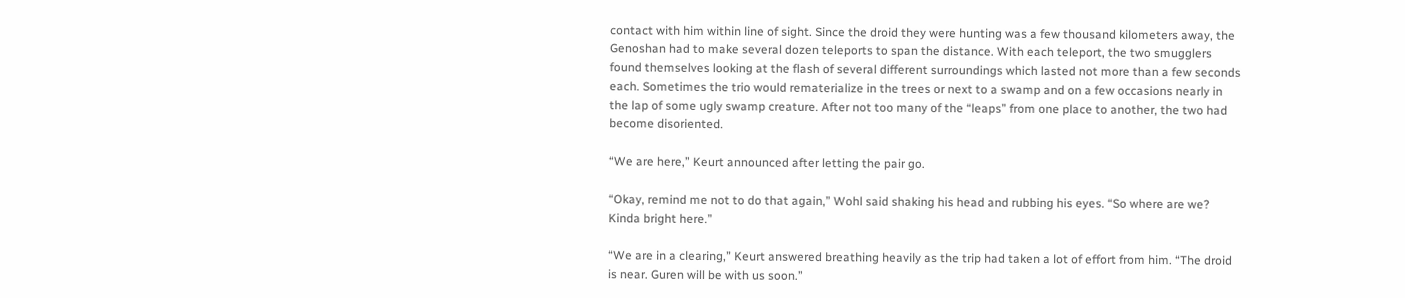contact with him within line of sight. Since the droid they were hunting was a few thousand kilometers away, the Genoshan had to make several dozen teleports to span the distance. With each teleport, the two smugglers found themselves looking at the flash of several different surroundings which lasted not more than a few seconds each. Sometimes the trio would rematerialize in the trees or next to a swamp and on a few occasions nearly in the lap of some ugly swamp creature. After not too many of the “leaps” from one place to another, the two had become disoriented.

“We are here,” Keurt announced after letting the pair go.

“Okay, remind me not to do that again,” Wohl said shaking his head and rubbing his eyes. “So where are we? Kinda bright here.”

“We are in a clearing,” Keurt answered breathing heavily as the trip had taken a lot of effort from him. “The droid is near. Guren will be with us soon.”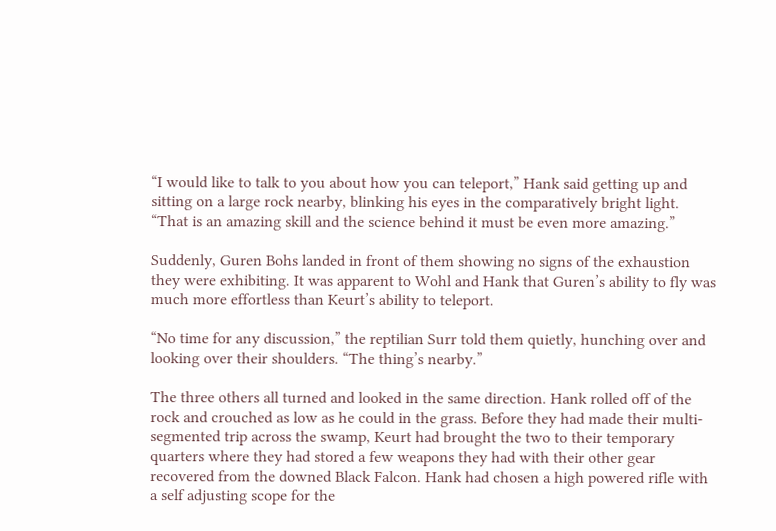“I would like to talk to you about how you can teleport,” Hank said getting up and sitting on a large rock nearby, blinking his eyes in the comparatively bright light. “That is an amazing skill and the science behind it must be even more amazing.”

Suddenly, Guren Bohs landed in front of them showing no signs of the exhaustion they were exhibiting. It was apparent to Wohl and Hank that Guren’s ability to fly was much more effortless than Keurt’s ability to teleport.

“No time for any discussion,” the reptilian Surr told them quietly, hunching over and looking over their shoulders. “The thing’s nearby.”

The three others all turned and looked in the same direction. Hank rolled off of the rock and crouched as low as he could in the grass. Before they had made their multi-segmented trip across the swamp, Keurt had brought the two to their temporary quarters where they had stored a few weapons they had with their other gear recovered from the downed Black Falcon. Hank had chosen a high powered rifle with a self adjusting scope for the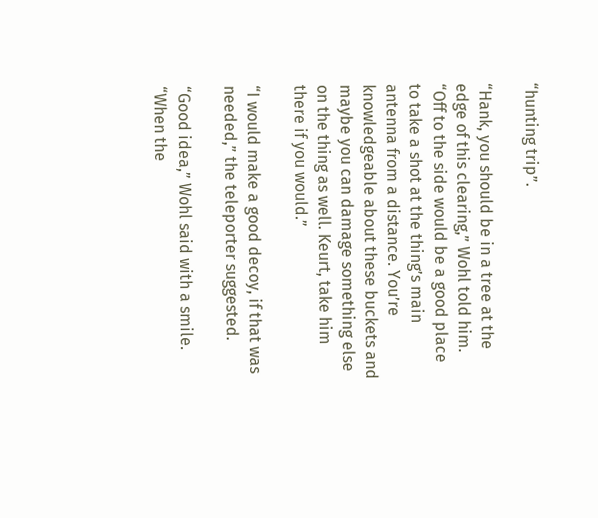“hunting trip”.

“Hank, you should be in a tree at the edge of this clearing,” Wohl told him. “Off to the side would be a good place to take a shot at the thing’s main antenna from a distance. You’re knowledgeable about these buckets and maybe you can damage something else on the thing as well. Keurt, take him there if you would.”

“I would make a good decoy, if that was needed,” the teleporter suggested.

“Good idea,” Wohl said with a smile. “When the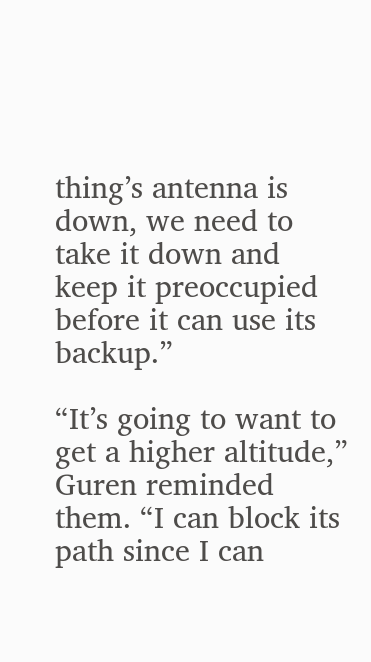thing’s antenna is down, we need to take it down and keep it preoccupied before it can use its backup.”

“It’s going to want to get a higher altitude,” Guren reminded them. “I can block its path since I can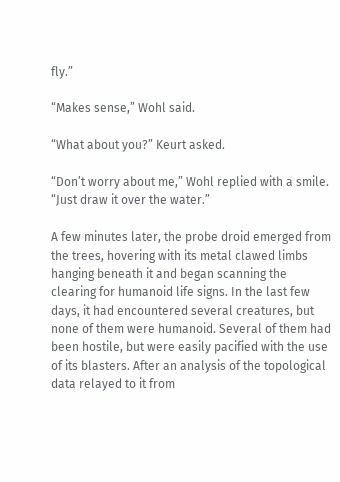fly.”

“Makes sense,” Wohl said.

“What about you?” Keurt asked.

“Don’t worry about me,” Wohl replied with a smile. “Just draw it over the water.”

A few minutes later, the probe droid emerged from the trees, hovering with its metal clawed limbs hanging beneath it and began scanning the clearing for humanoid life signs. In the last few days, it had encountered several creatures, but none of them were humanoid. Several of them had been hostile, but were easily pacified with the use of its blasters. After an analysis of the topological data relayed to it from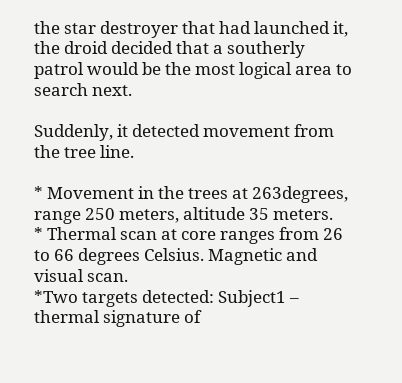the star destroyer that had launched it, the droid decided that a southerly patrol would be the most logical area to search next.

Suddenly, it detected movement from the tree line.

* Movement in the trees at 263degrees, range 250 meters, altitude 35 meters.
* Thermal scan at core ranges from 26 to 66 degrees Celsius. Magnetic and visual scan.
*Two targets detected: Subject1 – thermal signature of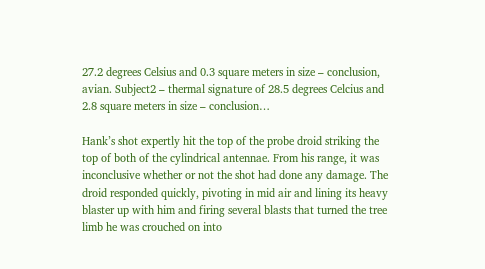27.2 degrees Celsius and 0.3 square meters in size – conclusion, avian. Subject2 – thermal signature of 28.5 degrees Celcius and 2.8 square meters in size – conclusion…

Hank’s shot expertly hit the top of the probe droid striking the top of both of the cylindrical antennae. From his range, it was inconclusive whether or not the shot had done any damage. The droid responded quickly, pivoting in mid air and lining its heavy blaster up with him and firing several blasts that turned the tree limb he was crouched on into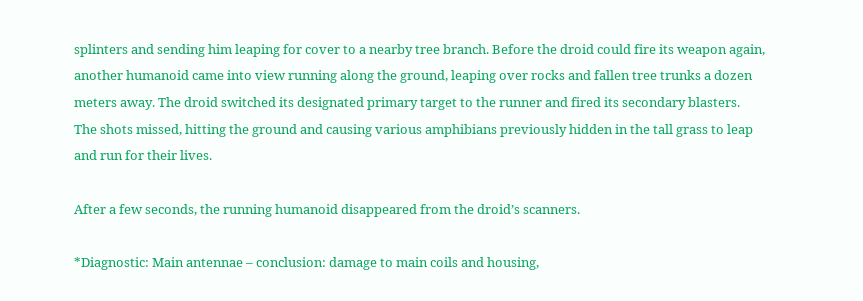splinters and sending him leaping for cover to a nearby tree branch. Before the droid could fire its weapon again, another humanoid came into view running along the ground, leaping over rocks and fallen tree trunks a dozen meters away. The droid switched its designated primary target to the runner and fired its secondary blasters. The shots missed, hitting the ground and causing various amphibians previously hidden in the tall grass to leap and run for their lives.

After a few seconds, the running humanoid disappeared from the droid’s scanners.

*Diagnostic: Main antennae – conclusion: damage to main coils and housing,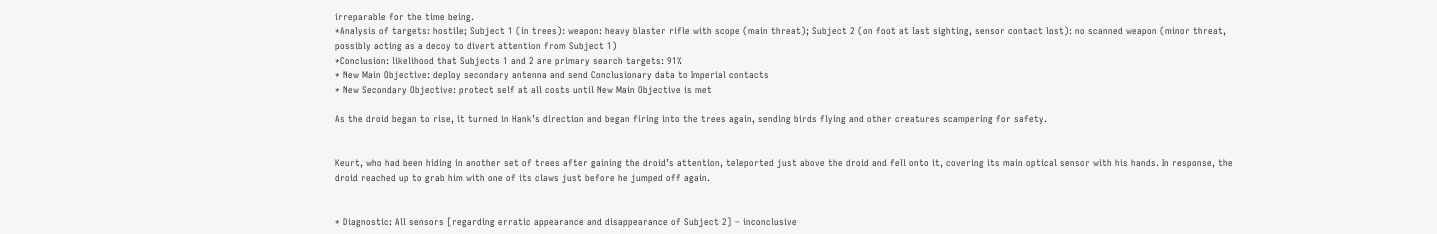irreparable for the time being.
*Analysis of targets: hostile; Subject 1 (in trees): weapon: heavy blaster rifle with scope (main threat); Subject 2 (on foot at last sighting, sensor contact lost): no scanned weapon (minor threat, possibly acting as a decoy to divert attention from Subject 1)
*Conclusion: likelihood that Subjects 1 and 2 are primary search targets: 91%
* New Main Objective: deploy secondary antenna and send Conclusionary data to Imperial contacts
* New Secondary Objective: protect self at all costs until New Main Objective is met

As the droid began to rise, it turned in Hank’s direction and began firing into the trees again, sending birds flying and other creatures scampering for safety.


Keurt, who had been hiding in another set of trees after gaining the droid’s attention, teleported just above the droid and fell onto it, covering its main optical sensor with his hands. In response, the droid reached up to grab him with one of its claws just before he jumped off again.


* Diagnostic: All sensors [regarding erratic appearance and disappearance of Subject 2] – inconclusive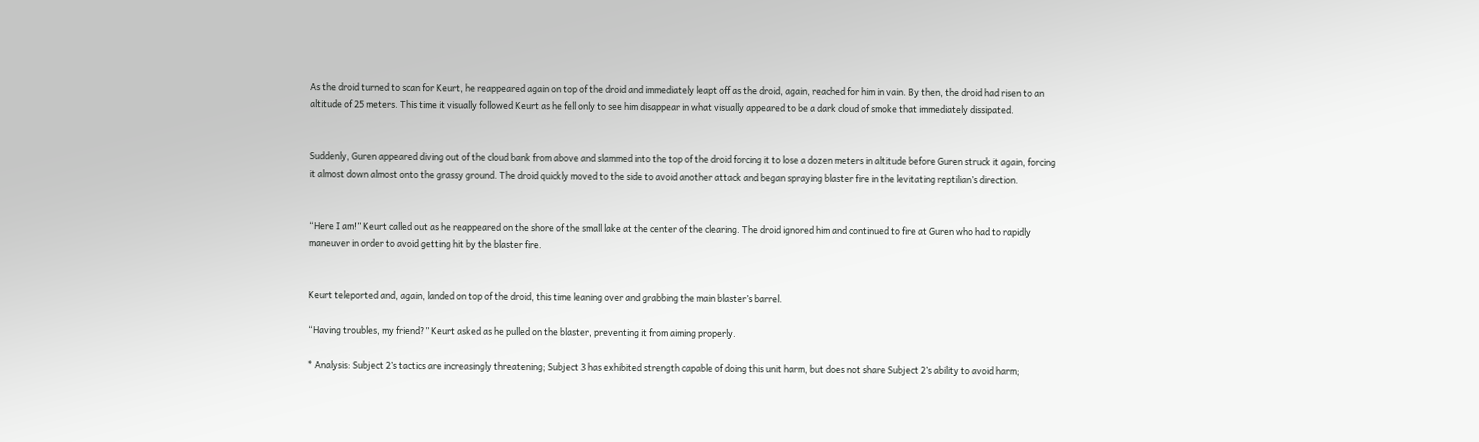As the droid turned to scan for Keurt, he reappeared again on top of the droid and immediately leapt off as the droid, again, reached for him in vain. By then, the droid had risen to an altitude of 25 meters. This time it visually followed Keurt as he fell only to see him disappear in what visually appeared to be a dark cloud of smoke that immediately dissipated.


Suddenly, Guren appeared diving out of the cloud bank from above and slammed into the top of the droid forcing it to lose a dozen meters in altitude before Guren struck it again, forcing it almost down almost onto the grassy ground. The droid quickly moved to the side to avoid another attack and began spraying blaster fire in the levitating reptilian’s direction.


“Here I am!” Keurt called out as he reappeared on the shore of the small lake at the center of the clearing. The droid ignored him and continued to fire at Guren who had to rapidly maneuver in order to avoid getting hit by the blaster fire.


Keurt teleported and, again, landed on top of the droid, this time leaning over and grabbing the main blaster’s barrel.

“Having troubles, my friend?” Keurt asked as he pulled on the blaster, preventing it from aiming properly.

* Analysis: Subject 2’s tactics are increasingly threatening; Subject 3 has exhibited strength capable of doing this unit harm, but does not share Subject 2’s ability to avoid harm;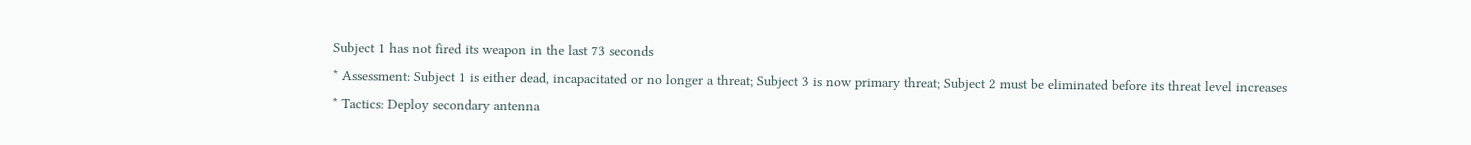Subject 1 has not fired its weapon in the last 73 seconds
* Assessment: Subject 1 is either dead, incapacitated or no longer a threat; Subject 3 is now primary threat; Subject 2 must be eliminated before its threat level increases
* Tactics: Deploy secondary antenna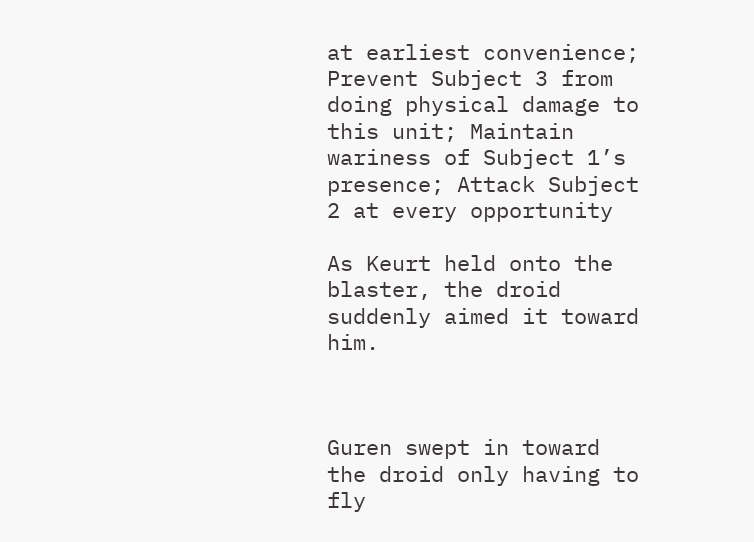at earliest convenience; Prevent Subject 3 from doing physical damage to this unit; Maintain wariness of Subject 1’s presence; Attack Subject 2 at every opportunity

As Keurt held onto the blaster, the droid suddenly aimed it toward him.



Guren swept in toward the droid only having to fly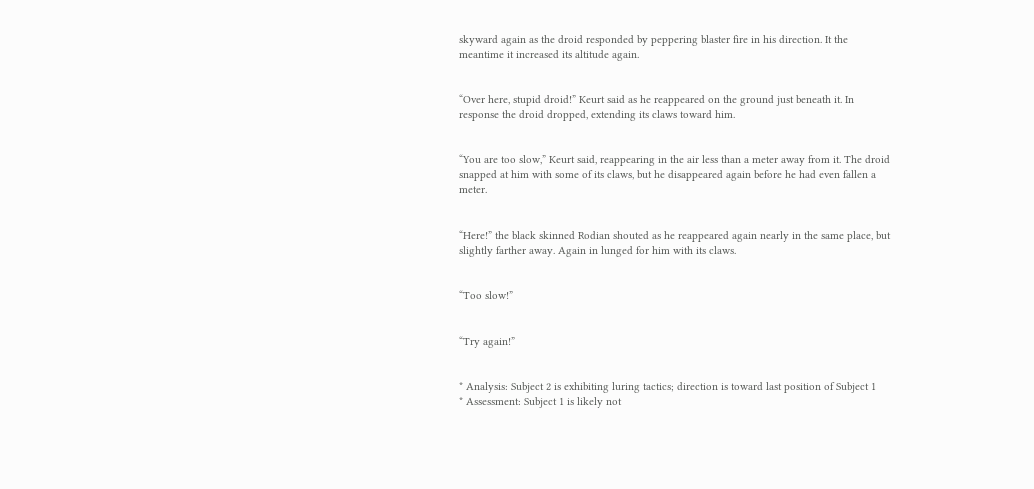skyward again as the droid responded by peppering blaster fire in his direction. It the meantime it increased its altitude again.


“Over here, stupid droid!” Keurt said as he reappeared on the ground just beneath it. In response the droid dropped, extending its claws toward him.


“You are too slow,” Keurt said, reappearing in the air less than a meter away from it. The droid snapped at him with some of its claws, but he disappeared again before he had even fallen a meter.


“Here!” the black skinned Rodian shouted as he reappeared again nearly in the same place, but slightly farther away. Again in lunged for him with its claws.


“Too slow!”


“Try again!”


* Analysis: Subject 2 is exhibiting luring tactics; direction is toward last position of Subject 1
* Assessment: Subject 1 is likely not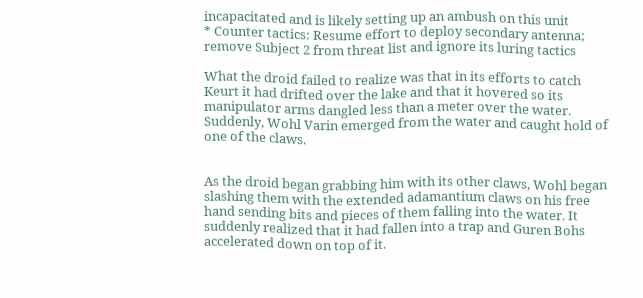incapacitated and is likely setting up an ambush on this unit
* Counter tactics: Resume effort to deploy secondary antenna; remove Subject 2 from threat list and ignore its luring tactics

What the droid failed to realize was that in its efforts to catch Keurt it had drifted over the lake and that it hovered so its manipulator arms dangled less than a meter over the water. Suddenly, Wohl Varin emerged from the water and caught hold of one of the claws.


As the droid began grabbing him with its other claws, Wohl began slashing them with the extended adamantium claws on his free hand sending bits and pieces of them falling into the water. It suddenly realized that it had fallen into a trap and Guren Bohs accelerated down on top of it.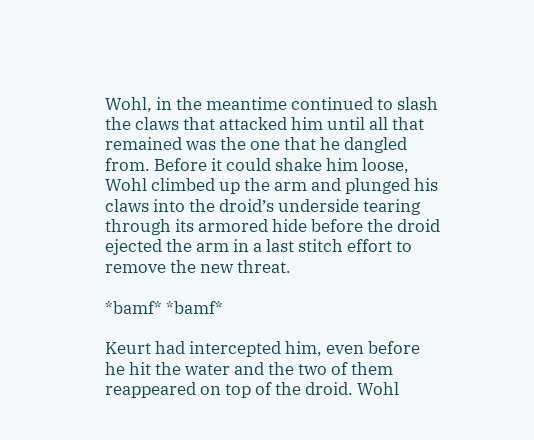Wohl, in the meantime continued to slash the claws that attacked him until all that remained was the one that he dangled from. Before it could shake him loose, Wohl climbed up the arm and plunged his claws into the droid’s underside tearing through its armored hide before the droid ejected the arm in a last stitch effort to remove the new threat.

*bamf* *bamf*

Keurt had intercepted him, even before he hit the water and the two of them reappeared on top of the droid. Wohl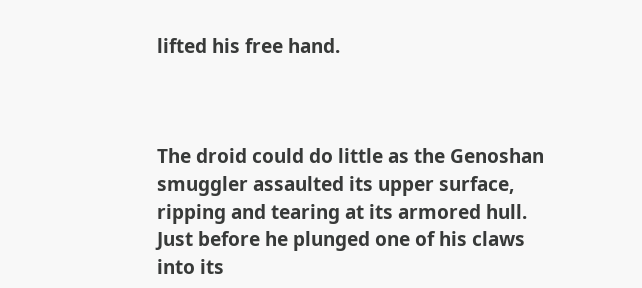lifted his free hand.



The droid could do little as the Genoshan smuggler assaulted its upper surface, ripping and tearing at its armored hull. Just before he plunged one of his claws into its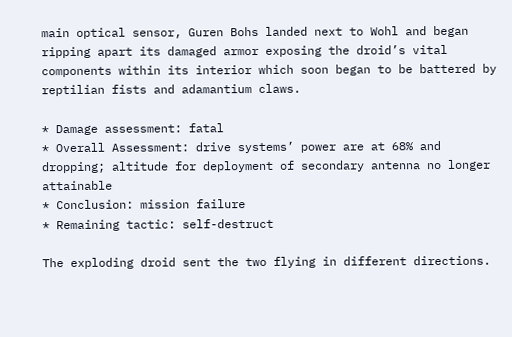main optical sensor, Guren Bohs landed next to Wohl and began ripping apart its damaged armor exposing the droid’s vital components within its interior which soon began to be battered by reptilian fists and adamantium claws.

* Damage assessment: fatal
* Overall Assessment: drive systems’ power are at 68% and dropping; altitude for deployment of secondary antenna no longer attainable
* Conclusion: mission failure
* Remaining tactic: self-destruct

The exploding droid sent the two flying in different directions.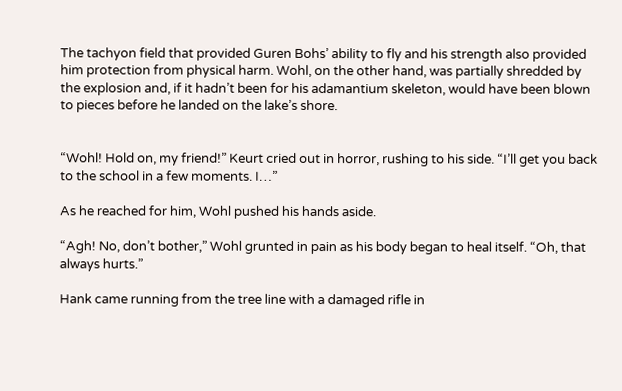The tachyon field that provided Guren Bohs’ ability to fly and his strength also provided him protection from physical harm. Wohl, on the other hand, was partially shredded by the explosion and, if it hadn’t been for his adamantium skeleton, would have been blown to pieces before he landed on the lake’s shore.


“Wohl! Hold on, my friend!” Keurt cried out in horror, rushing to his side. “I’ll get you back to the school in a few moments. I…”

As he reached for him, Wohl pushed his hands aside.

“Agh! No, don’t bother,” Wohl grunted in pain as his body began to heal itself. “Oh, that always hurts.”

Hank came running from the tree line with a damaged rifle in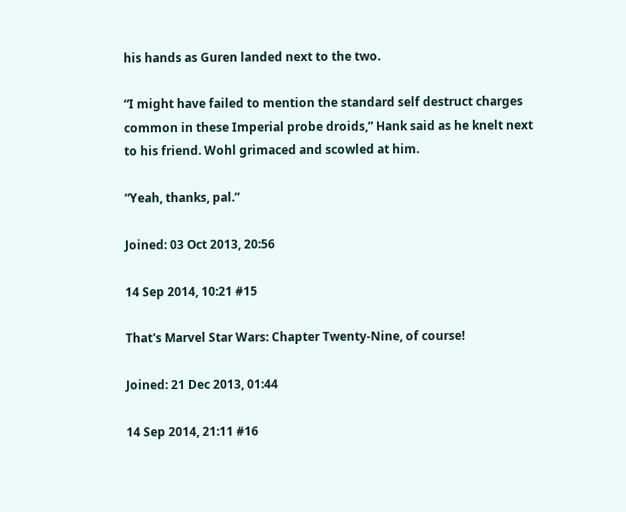his hands as Guren landed next to the two.

“I might have failed to mention the standard self destruct charges common in these Imperial probe droids,” Hank said as he knelt next to his friend. Wohl grimaced and scowled at him.

“Yeah, thanks, pal.”

Joined: 03 Oct 2013, 20:56

14 Sep 2014, 10:21 #15

That's Marvel Star Wars: Chapter Twenty-Nine, of course!

Joined: 21 Dec 2013, 01:44

14 Sep 2014, 21:11 #16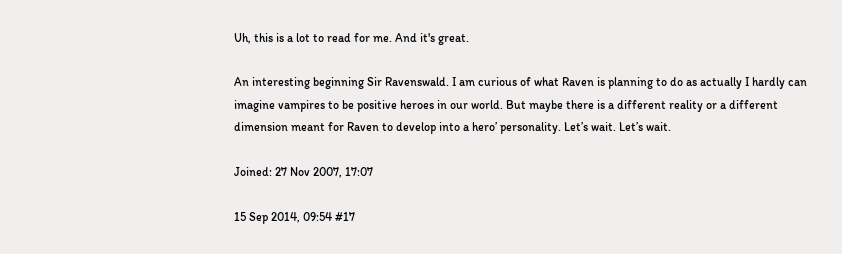Uh, this is a lot to read for me. And it's great.

An interesting beginning Sir Ravenswald. I am curious of what Raven is planning to do as actually I hardly can imagine vampires to be positive heroes in our world. But maybe there is a different reality or a different dimension meant for Raven to develop into a hero’ personality. Let’s wait. Let’s wait.

Joined: 27 Nov 2007, 17:07

15 Sep 2014, 09:54 #17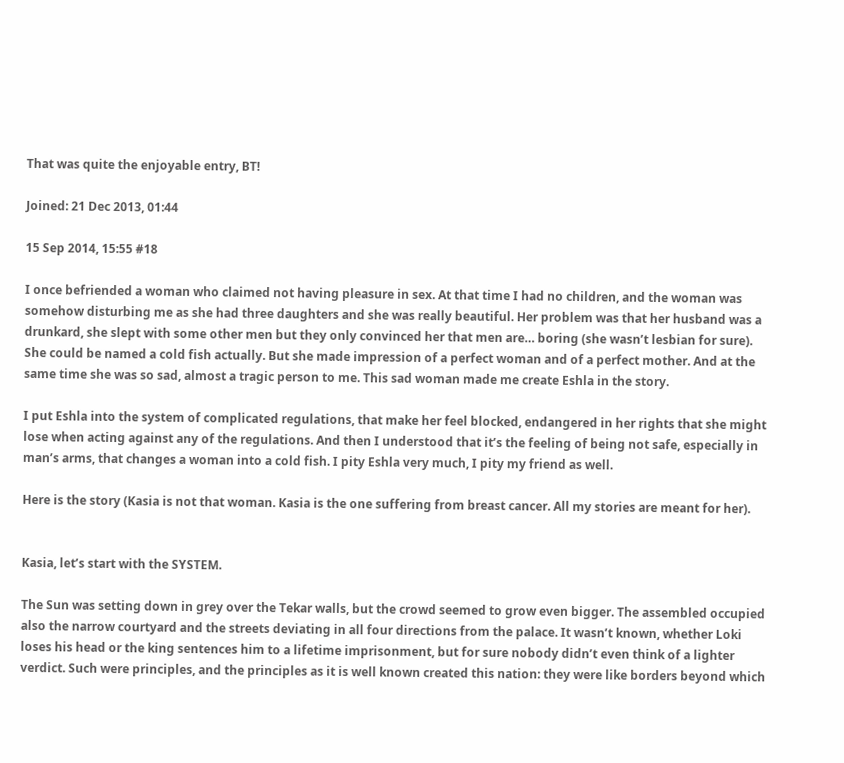That was quite the enjoyable entry, BT!

Joined: 21 Dec 2013, 01:44

15 Sep 2014, 15:55 #18

I once befriended a woman who claimed not having pleasure in sex. At that time I had no children, and the woman was somehow disturbing me as she had three daughters and she was really beautiful. Her problem was that her husband was a drunkard, she slept with some other men but they only convinced her that men are… boring (she wasn’t lesbian for sure). She could be named a cold fish actually. But she made impression of a perfect woman and of a perfect mother. And at the same time she was so sad, almost a tragic person to me. This sad woman made me create Eshla in the story.

I put Eshla into the system of complicated regulations, that make her feel blocked, endangered in her rights that she might lose when acting against any of the regulations. And then I understood that it’s the feeling of being not safe, especially in man’s arms, that changes a woman into a cold fish. I pity Eshla very much, I pity my friend as well.

Here is the story (Kasia is not that woman. Kasia is the one suffering from breast cancer. All my stories are meant for her).


Kasia, let’s start with the SYSTEM.

The Sun was setting down in grey over the Tekar walls, but the crowd seemed to grow even bigger. The assembled occupied also the narrow courtyard and the streets deviating in all four directions from the palace. It wasn’t known, whether Loki loses his head or the king sentences him to a lifetime imprisonment, but for sure nobody didn’t even think of a lighter verdict. Such were principles, and the principles as it is well known created this nation: they were like borders beyond which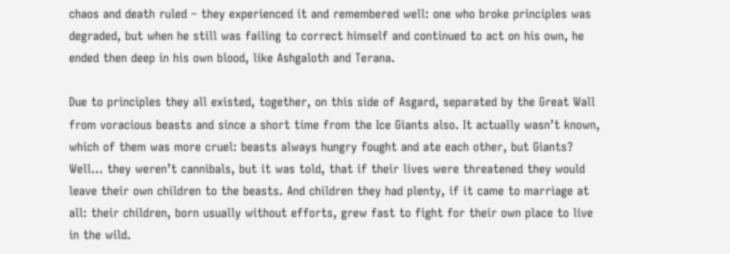chaos and death ruled – they experienced it and remembered well: one who broke principles was degraded, but when he still was failing to correct himself and continued to act on his own, he ended then deep in his own blood, like Ashgaloth and Terana.

Due to principles they all existed, together, on this side of Asgard, separated by the Great Wall from voracious beasts and since a short time from the Ice Giants also. It actually wasn’t known, which of them was more cruel: beasts always hungry fought and ate each other, but Giants? Well… they weren’t cannibals, but it was told, that if their lives were threatened they would leave their own children to the beasts. And children they had plenty, if it came to marriage at all: their children, born usually without efforts, grew fast to fight for their own place to live in the wild.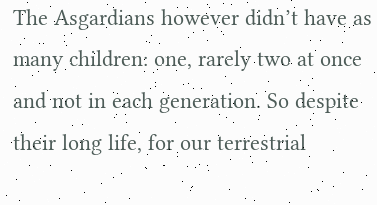The Asgardians however didn’t have as many children: one, rarely two at once and not in each generation. So despite their long life, for our terrestrial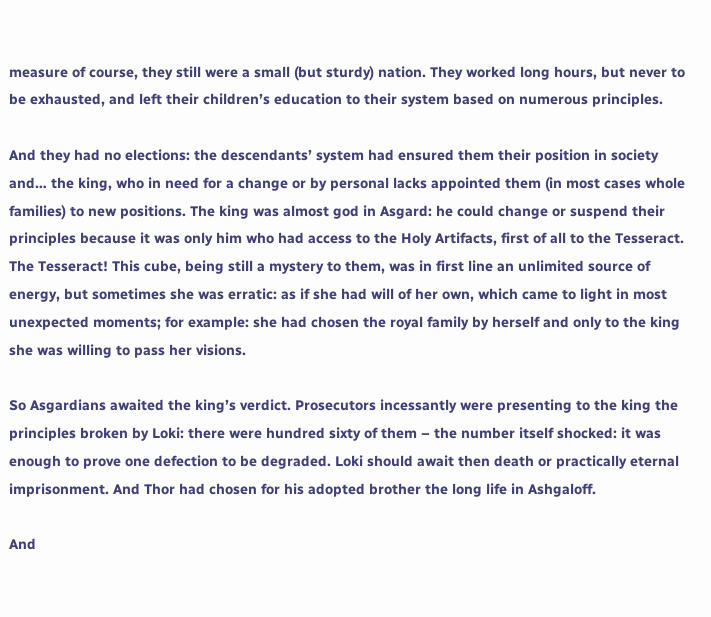measure of course, they still were a small (but sturdy) nation. They worked long hours, but never to be exhausted, and left their children’s education to their system based on numerous principles.

And they had no elections: the descendants’ system had ensured them their position in society and… the king, who in need for a change or by personal lacks appointed them (in most cases whole families) to new positions. The king was almost god in Asgard: he could change or suspend their principles because it was only him who had access to the Holy Artifacts, first of all to the Tesseract. The Tesseract! This cube, being still a mystery to them, was in first line an unlimited source of energy, but sometimes she was erratic: as if she had will of her own, which came to light in most unexpected moments; for example: she had chosen the royal family by herself and only to the king she was willing to pass her visions.

So Asgardians awaited the king’s verdict. Prosecutors incessantly were presenting to the king the principles broken by Loki: there were hundred sixty of them – the number itself shocked: it was enough to prove one defection to be degraded. Loki should await then death or practically eternal imprisonment. And Thor had chosen for his adopted brother the long life in Ashgaloff.

And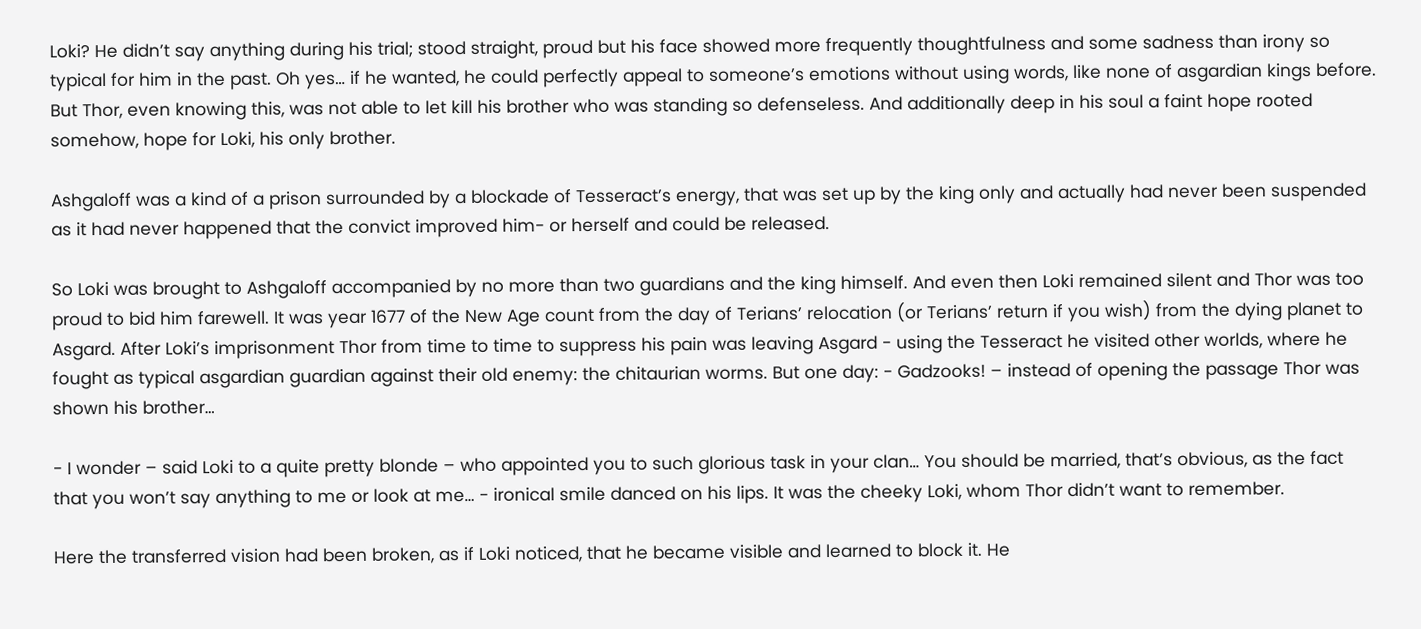Loki? He didn’t say anything during his trial; stood straight, proud but his face showed more frequently thoughtfulness and some sadness than irony so typical for him in the past. Oh yes… if he wanted, he could perfectly appeal to someone’s emotions without using words, like none of asgardian kings before. But Thor, even knowing this, was not able to let kill his brother who was standing so defenseless. And additionally deep in his soul a faint hope rooted somehow, hope for Loki, his only brother.

Ashgaloff was a kind of a prison surrounded by a blockade of Tesseract’s energy, that was set up by the king only and actually had never been suspended as it had never happened that the convict improved him- or herself and could be released.

So Loki was brought to Ashgaloff accompanied by no more than two guardians and the king himself. And even then Loki remained silent and Thor was too proud to bid him farewell. It was year 1677 of the New Age count from the day of Terians’ relocation (or Terians’ return if you wish) from the dying planet to Asgard. After Loki’s imprisonment Thor from time to time to suppress his pain was leaving Asgard - using the Tesseract he visited other worlds, where he fought as typical asgardian guardian against their old enemy: the chitaurian worms. But one day: - Gadzooks! – instead of opening the passage Thor was shown his brother…

- I wonder – said Loki to a quite pretty blonde – who appointed you to such glorious task in your clan… You should be married, that’s obvious, as the fact that you won’t say anything to me or look at me… - ironical smile danced on his lips. It was the cheeky Loki, whom Thor didn’t want to remember.

Here the transferred vision had been broken, as if Loki noticed, that he became visible and learned to block it. He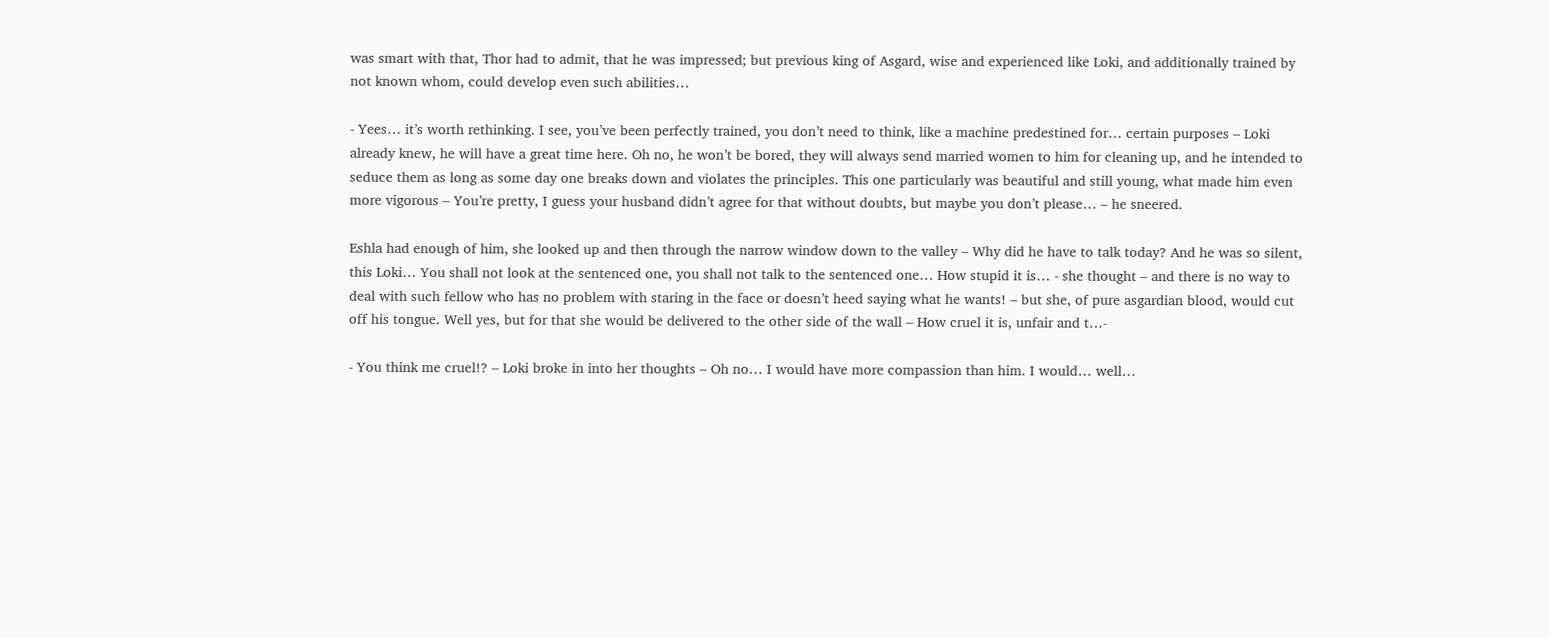was smart with that, Thor had to admit, that he was impressed; but previous king of Asgard, wise and experienced like Loki, and additionally trained by not known whom, could develop even such abilities…

- Yees… it’s worth rethinking. I see, you’ve been perfectly trained, you don’t need to think, like a machine predestined for… certain purposes – Loki already knew, he will have a great time here. Oh no, he won’t be bored, they will always send married women to him for cleaning up, and he intended to seduce them as long as some day one breaks down and violates the principles. This one particularly was beautiful and still young, what made him even more vigorous – You’re pretty, I guess your husband didn’t agree for that without doubts, but maybe you don’t please… – he sneered.

Eshla had enough of him, she looked up and then through the narrow window down to the valley – Why did he have to talk today? And he was so silent, this Loki… You shall not look at the sentenced one, you shall not talk to the sentenced one… How stupid it is… - she thought – and there is no way to deal with such fellow who has no problem with staring in the face or doesn’t heed saying what he wants! – but she, of pure asgardian blood, would cut off his tongue. Well yes, but for that she would be delivered to the other side of the wall – How cruel it is, unfair and t…-

- You think me cruel!? – Loki broke in into her thoughts – Oh no… I would have more compassion than him. I would… well…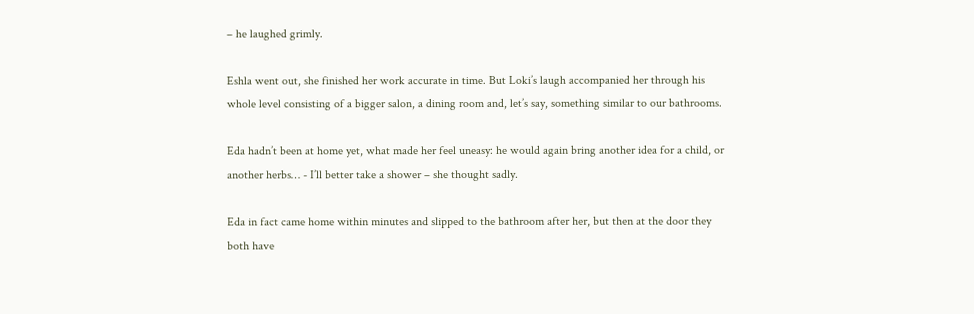– he laughed grimly.

Eshla went out, she finished her work accurate in time. But Loki’s laugh accompanied her through his whole level consisting of a bigger salon, a dining room and, let’s say, something similar to our bathrooms.

Eda hadn’t been at home yet, what made her feel uneasy: he would again bring another idea for a child, or another herbs… - I’ll better take a shower – she thought sadly.

Eda in fact came home within minutes and slipped to the bathroom after her, but then at the door they both have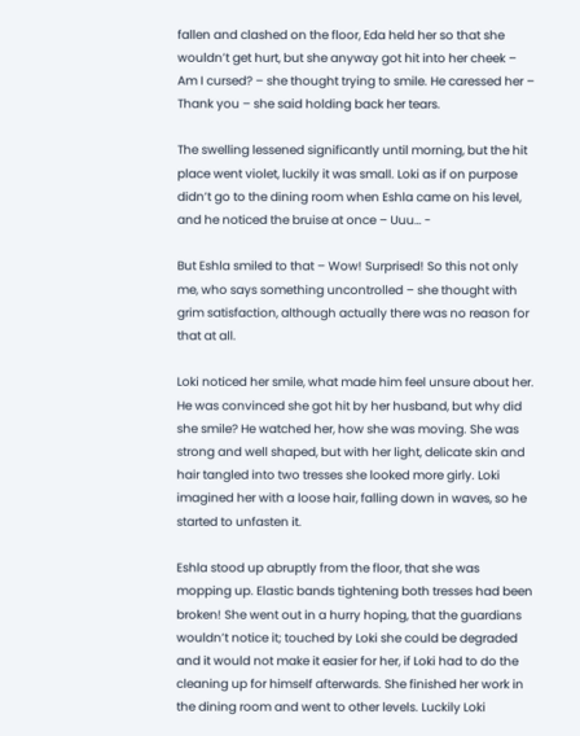fallen and clashed on the floor, Eda held her so that she wouldn’t get hurt, but she anyway got hit into her cheek – Am I cursed? – she thought trying to smile. He caressed her – Thank you – she said holding back her tears.

The swelling lessened significantly until morning, but the hit place went violet, luckily it was small. Loki as if on purpose didn’t go to the dining room when Eshla came on his level, and he noticed the bruise at once – Uuu… -

But Eshla smiled to that – Wow! Surprised! So this not only me, who says something uncontrolled – she thought with grim satisfaction, although actually there was no reason for that at all.

Loki noticed her smile, what made him feel unsure about her. He was convinced she got hit by her husband, but why did she smile? He watched her, how she was moving. She was strong and well shaped, but with her light, delicate skin and hair tangled into two tresses she looked more girly. Loki imagined her with a loose hair, falling down in waves, so he started to unfasten it.

Eshla stood up abruptly from the floor, that she was mopping up. Elastic bands tightening both tresses had been broken! She went out in a hurry hoping, that the guardians wouldn’t notice it; touched by Loki she could be degraded and it would not make it easier for her, if Loki had to do the cleaning up for himself afterwards. She finished her work in the dining room and went to other levels. Luckily Loki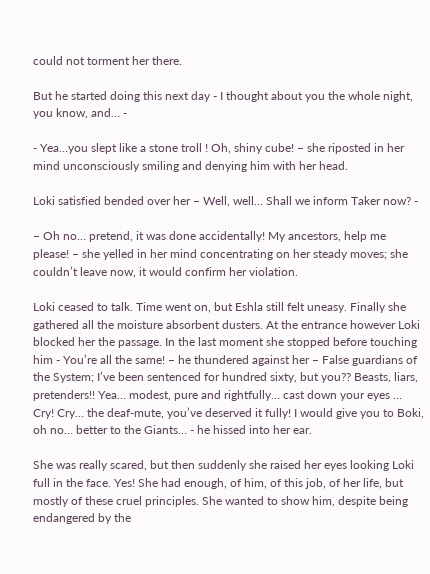could not torment her there.

But he started doing this next day - I thought about you the whole night, you know, and… -

- Yea…you slept like a stone troll ! Oh, shiny cube! – she riposted in her mind unconsciously smiling and denying him with her head.

Loki satisfied bended over her – Well, well… Shall we inform Taker now? -

– Oh no… pretend, it was done accidentally! My ancestors, help me please! – she yelled in her mind concentrating on her steady moves; she couldn’t leave now, it would confirm her violation.

Loki ceased to talk. Time went on, but Eshla still felt uneasy. Finally she gathered all the moisture absorbent dusters. At the entrance however Loki blocked her the passage. In the last moment she stopped before touching him - You’re all the same! – he thundered against her – False guardians of the System; I’ve been sentenced for hundred sixty, but you?? Beasts, liars, pretenders!! Yea… modest, pure and rightfully… cast down your eyes … Cry! Cry… the deaf-mute, you’ve deserved it fully! I would give you to Boki, oh no… better to the Giants… - he hissed into her ear.

She was really scared, but then suddenly she raised her eyes looking Loki full in the face. Yes! She had enough, of him, of this job, of her life, but mostly of these cruel principles. She wanted to show him, despite being endangered by the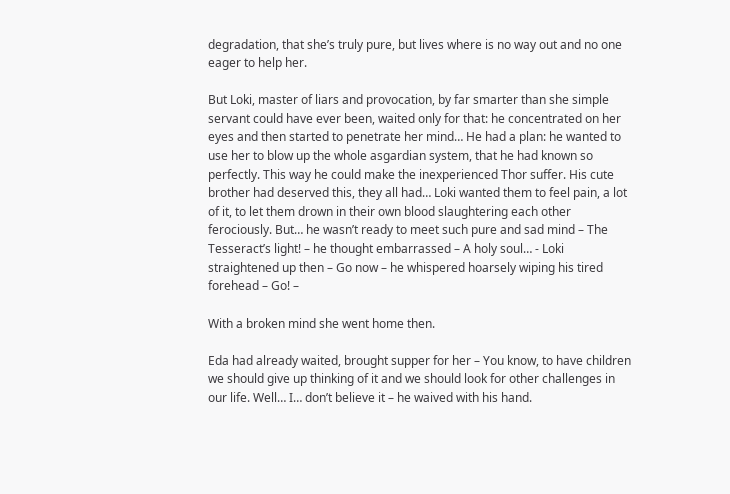degradation, that she’s truly pure, but lives where is no way out and no one eager to help her.

But Loki, master of liars and provocation, by far smarter than she simple servant could have ever been, waited only for that: he concentrated on her eyes and then started to penetrate her mind… He had a plan: he wanted to use her to blow up the whole asgardian system, that he had known so perfectly. This way he could make the inexperienced Thor suffer. His cute brother had deserved this, they all had… Loki wanted them to feel pain, a lot of it, to let them drown in their own blood slaughtering each other ferociously. But… he wasn’t ready to meet such pure and sad mind – The Tesseract’s light! – he thought embarrassed – A holy soul… - Loki straightened up then – Go now – he whispered hoarsely wiping his tired forehead – Go! –

With a broken mind she went home then.

Eda had already waited, brought supper for her – You know, to have children we should give up thinking of it and we should look for other challenges in our life. Well… I… don’t believe it – he waived with his hand.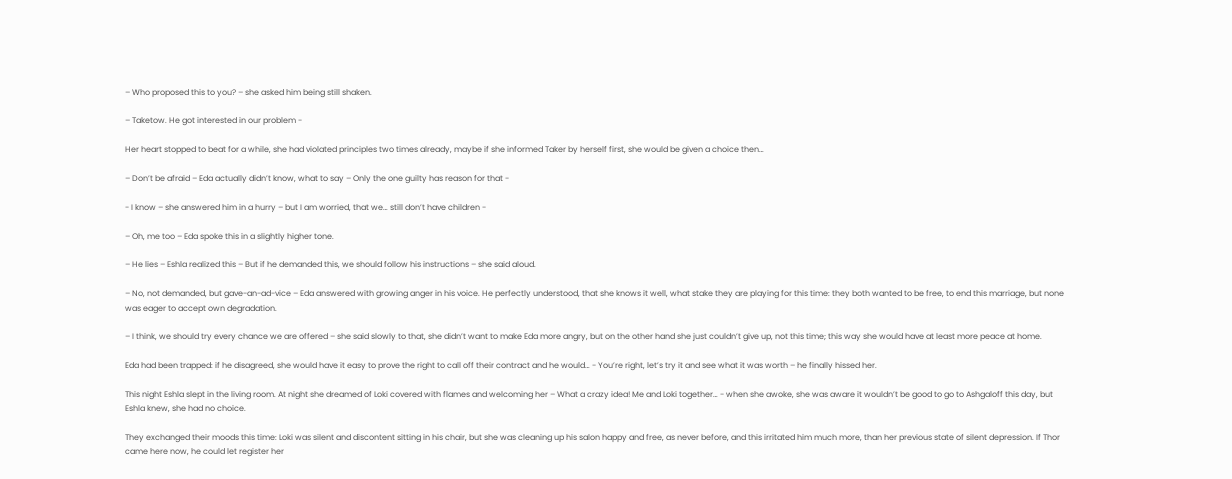– Who proposed this to you? – she asked him being still shaken.

– Taketow. He got interested in our problem -

Her heart stopped to beat for a while, she had violated principles two times already, maybe if she informed Taker by herself first, she would be given a choice then…

– Don’t be afraid – Eda actually didn’t know, what to say – Only the one guilty has reason for that -

- I know – she answered him in a hurry – but I am worried, that we… still don’t have children -

– Oh, me too – Eda spoke this in a slightly higher tone.

– He lies – Eshla realized this – But if he demanded this, we should follow his instructions – she said aloud.

– No, not demanded, but gave-an-ad-vice – Eda answered with growing anger in his voice. He perfectly understood, that she knows it well, what stake they are playing for this time: they both wanted to be free, to end this marriage, but none was eager to accept own degradation.

– I think, we should try every chance we are offered – she said slowly to that, she didn’t want to make Eda more angry, but on the other hand she just couldn’t give up, not this time; this way she would have at least more peace at home.

Eda had been trapped: if he disagreed, she would have it easy to prove the right to call off their contract and he would… - You’re right, let’s try it and see what it was worth – he finally hissed her.

This night Eshla slept in the living room. At night she dreamed of Loki covered with flames and welcoming her – What a crazy idea! Me and Loki together… - when she awoke, she was aware it wouldn’t be good to go to Ashgaloff this day, but Eshla knew, she had no choice.

They exchanged their moods this time: Loki was silent and discontent sitting in his chair, but she was cleaning up his salon happy and free, as never before, and this irritated him much more, than her previous state of silent depression. If Thor came here now, he could let register her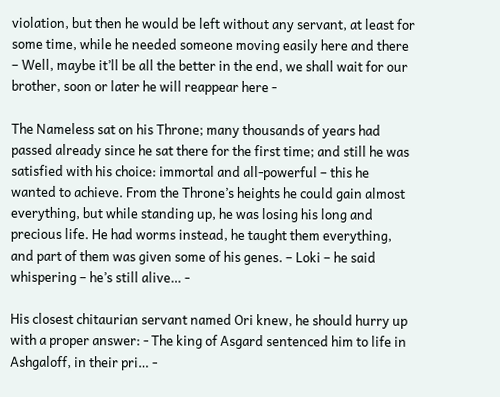violation, but then he would be left without any servant, at least for some time, while he needed someone moving easily here and there – Well, maybe it’ll be all the better in the end, we shall wait for our brother, soon or later he will reappear here -

The Nameless sat on his Throne; many thousands of years had passed already since he sat there for the first time; and still he was satisfied with his choice: immortal and all-powerful – this he wanted to achieve. From the Throne’s heights he could gain almost everything, but while standing up, he was losing his long and precious life. He had worms instead, he taught them everything, and part of them was given some of his genes. – Loki – he said whispering – he’s still alive… -

His closest chitaurian servant named Ori knew, he should hurry up with a proper answer: - The king of Asgard sentenced him to life in Ashgaloff, in their pri… -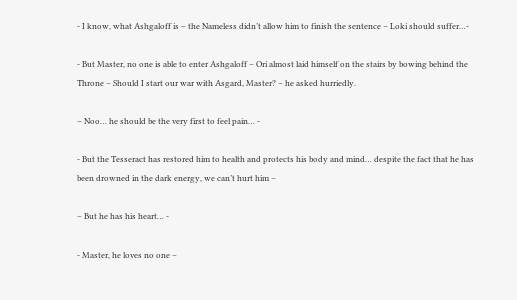- I know, what Ashgaloff is – the Nameless didn’t allow him to finish the sentence – Loki should suffer…-

- But Master, no one is able to enter Ashgaloff – Ori almost laid himself on the stairs by bowing behind the Throne – Should I start our war with Asgard, Master? – he asked hurriedly.

– Noo… he should be the very first to feel pain… -

- But the Tesseract has restored him to health and protects his body and mind… despite the fact that he has been drowned in the dark energy, we can’t hurt him –

– But he has his heart… -

- Master, he loves no one –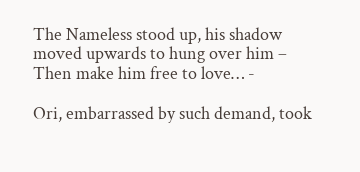The Nameless stood up, his shadow moved upwards to hung over him – Then make him free to love… -

Ori, embarrassed by such demand, took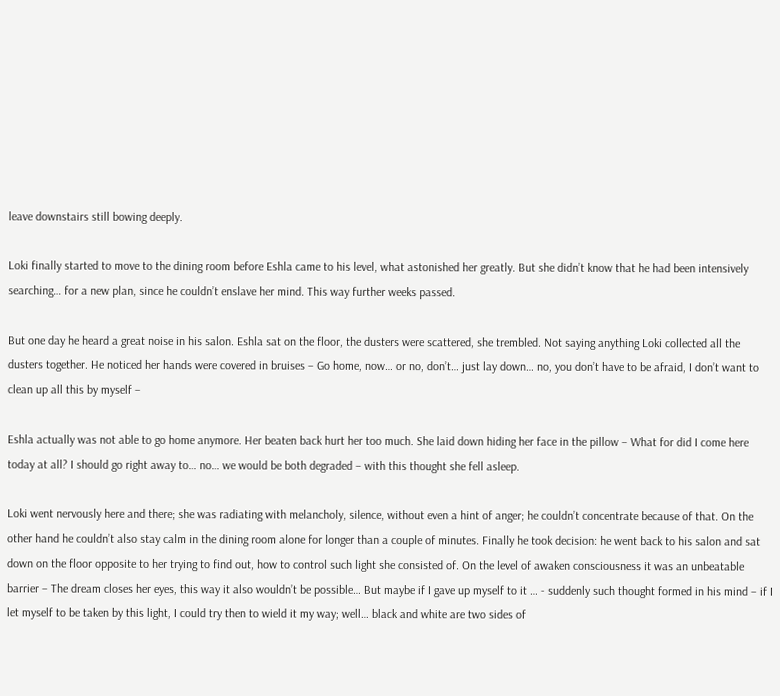leave downstairs still bowing deeply.

Loki finally started to move to the dining room before Eshla came to his level, what astonished her greatly. But she didn’t know that he had been intensively searching… for a new plan, since he couldn’t enslave her mind. This way further weeks passed.

But one day he heard a great noise in his salon. Eshla sat on the floor, the dusters were scattered, she trembled. Not saying anything Loki collected all the dusters together. He noticed her hands were covered in bruises – Go home, now… or no, don’t… just lay down… no, you don’t have to be afraid, I don’t want to clean up all this by myself –

Eshla actually was not able to go home anymore. Her beaten back hurt her too much. She laid down hiding her face in the pillow – What for did I come here today at all? I should go right away to… no… we would be both degraded – with this thought she fell asleep.

Loki went nervously here and there; she was radiating with melancholy, silence, without even a hint of anger; he couldn’t concentrate because of that. On the other hand he couldn’t also stay calm in the dining room alone for longer than a couple of minutes. Finally he took decision: he went back to his salon and sat down on the floor opposite to her trying to find out, how to control such light she consisted of. On the level of awaken consciousness it was an unbeatable barrier – The dream closes her eyes, this way it also wouldn’t be possible… But maybe if I gave up myself to it … - suddenly such thought formed in his mind – if I let myself to be taken by this light, I could try then to wield it my way; well… black and white are two sides of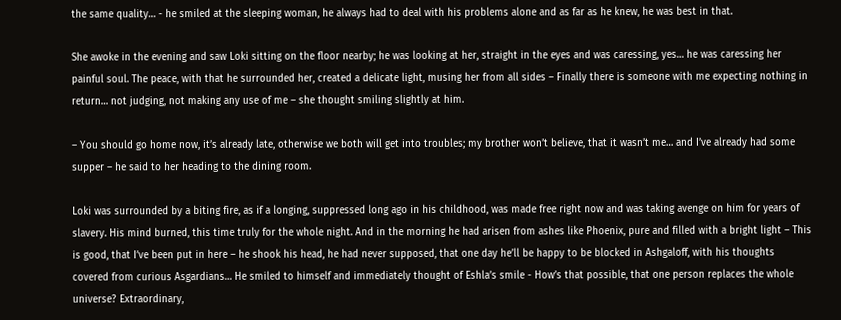the same quality… - he smiled at the sleeping woman, he always had to deal with his problems alone and as far as he knew, he was best in that.

She awoke in the evening and saw Loki sitting on the floor nearby; he was looking at her, straight in the eyes and was caressing, yes… he was caressing her painful soul. The peace, with that he surrounded her, created a delicate light, musing her from all sides – Finally there is someone with me expecting nothing in return… not judging, not making any use of me – she thought smiling slightly at him.

– You should go home now, it’s already late, otherwise we both will get into troubles; my brother won’t believe, that it wasn’t me… and I’ve already had some supper – he said to her heading to the dining room.

Loki was surrounded by a biting fire, as if a longing, suppressed long ago in his childhood, was made free right now and was taking avenge on him for years of slavery. His mind burned, this time truly for the whole night. And in the morning he had arisen from ashes like Phoenix, pure and filled with a bright light – This is good, that I’ve been put in here – he shook his head, he had never supposed, that one day he’ll be happy to be blocked in Ashgaloff, with his thoughts covered from curious Asgardians… He smiled to himself and immediately thought of Eshla’s smile - How’s that possible, that one person replaces the whole universe? Extraordinary,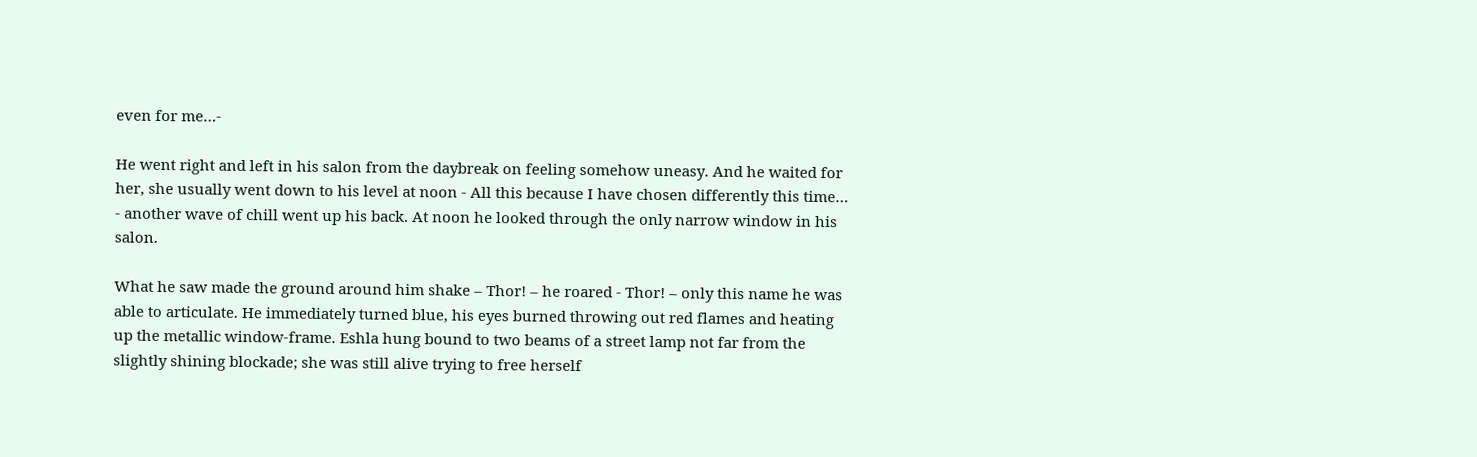even for me…-

He went right and left in his salon from the daybreak on feeling somehow uneasy. And he waited for her, she usually went down to his level at noon - All this because I have chosen differently this time… - another wave of chill went up his back. At noon he looked through the only narrow window in his salon.

What he saw made the ground around him shake – Thor! – he roared - Thor! – only this name he was able to articulate. He immediately turned blue, his eyes burned throwing out red flames and heating up the metallic window-frame. Eshla hung bound to two beams of a street lamp not far from the slightly shining blockade; she was still alive trying to free herself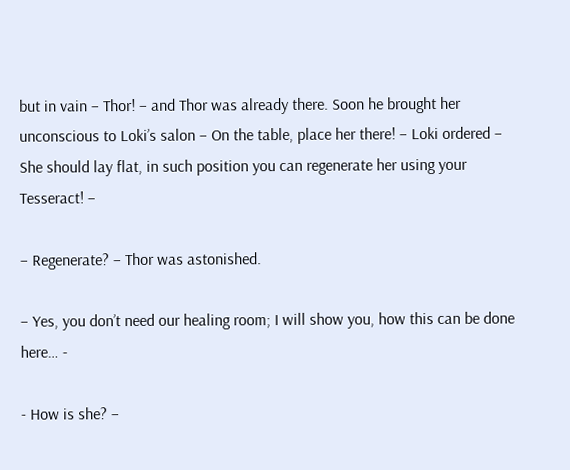but in vain – Thor! – and Thor was already there. Soon he brought her unconscious to Loki’s salon – On the table, place her there! – Loki ordered – She should lay flat, in such position you can regenerate her using your Tesseract! –

– Regenerate? – Thor was astonished.

– Yes, you don’t need our healing room; I will show you, how this can be done here… -

- How is she? –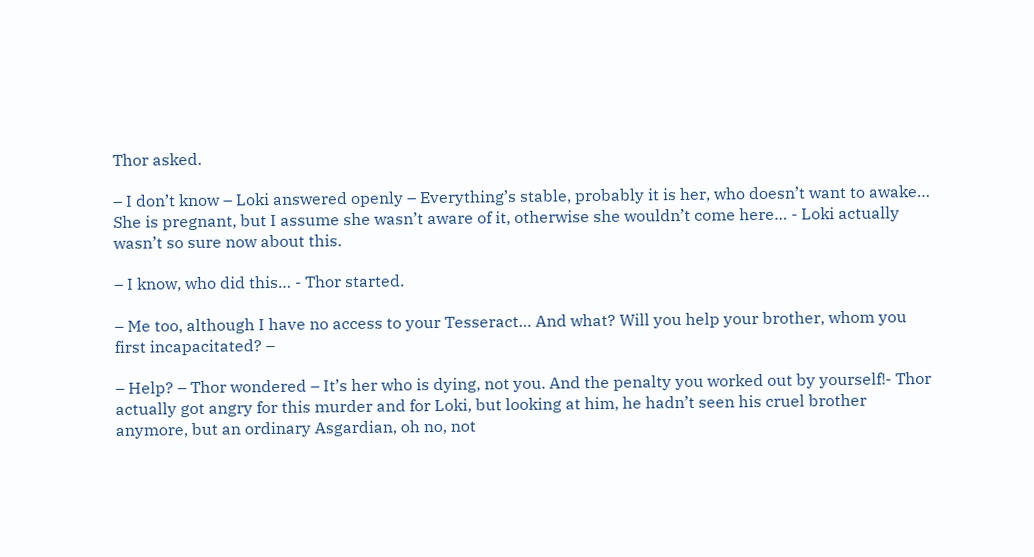Thor asked.

– I don’t know – Loki answered openly – Everything’s stable, probably it is her, who doesn’t want to awake… She is pregnant, but I assume she wasn’t aware of it, otherwise she wouldn’t come here… - Loki actually wasn’t so sure now about this.

– I know, who did this… - Thor started.

– Me too, although I have no access to your Tesseract… And what? Will you help your brother, whom you first incapacitated? –

– Help? – Thor wondered – It’s her who is dying, not you. And the penalty you worked out by yourself!- Thor actually got angry for this murder and for Loki, but looking at him, he hadn’t seen his cruel brother anymore, but an ordinary Asgardian, oh no, not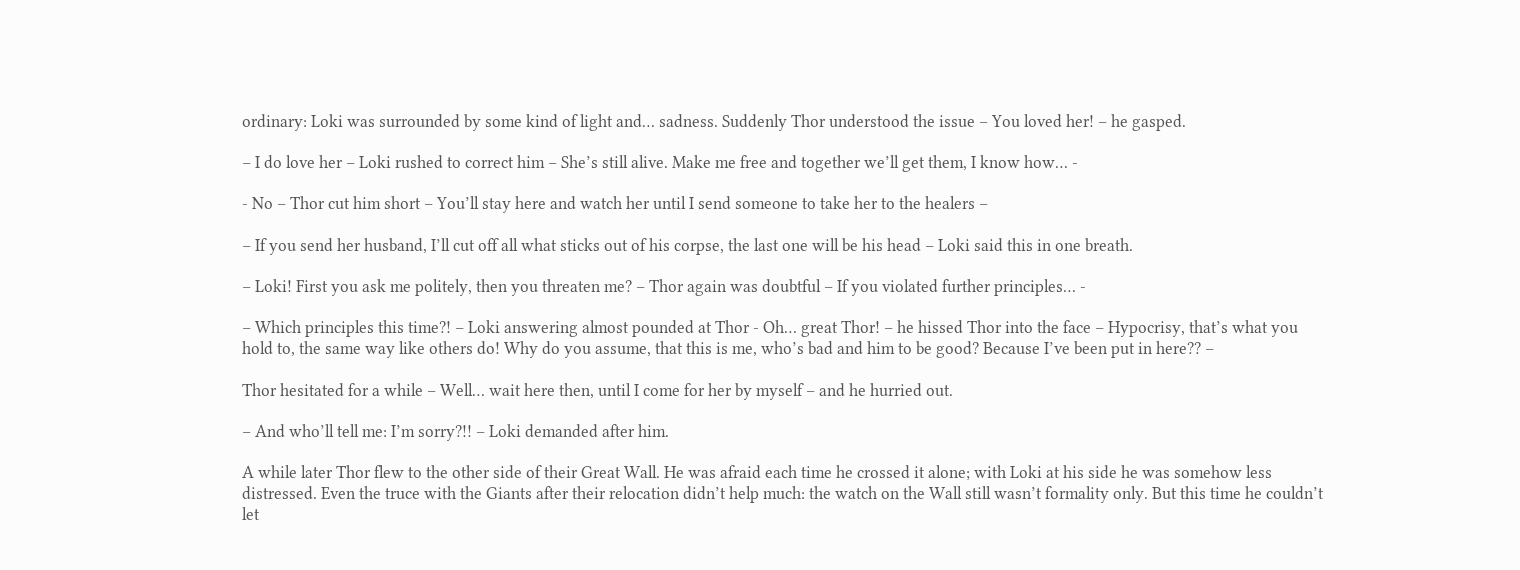ordinary: Loki was surrounded by some kind of light and… sadness. Suddenly Thor understood the issue – You loved her! – he gasped.

– I do love her – Loki rushed to correct him – She’s still alive. Make me free and together we’ll get them, I know how… -

- No – Thor cut him short – You’ll stay here and watch her until I send someone to take her to the healers –

– If you send her husband, I’ll cut off all what sticks out of his corpse, the last one will be his head – Loki said this in one breath.

– Loki! First you ask me politely, then you threaten me? – Thor again was doubtful – If you violated further principles… -

– Which principles this time?! – Loki answering almost pounded at Thor - Oh… great Thor! – he hissed Thor into the face – Hypocrisy, that’s what you hold to, the same way like others do! Why do you assume, that this is me, who’s bad and him to be good? Because I’ve been put in here?? –

Thor hesitated for a while – Well… wait here then, until I come for her by myself – and he hurried out.

– And who’ll tell me: I’m sorry?!! – Loki demanded after him.

A while later Thor flew to the other side of their Great Wall. He was afraid each time he crossed it alone; with Loki at his side he was somehow less distressed. Even the truce with the Giants after their relocation didn’t help much: the watch on the Wall still wasn’t formality only. But this time he couldn’t let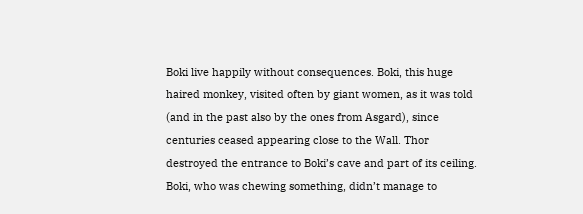Boki live happily without consequences. Boki, this huge haired monkey, visited often by giant women, as it was told (and in the past also by the ones from Asgard), since centuries ceased appearing close to the Wall. Thor destroyed the entrance to Boki’s cave and part of its ceiling. Boki, who was chewing something, didn’t manage to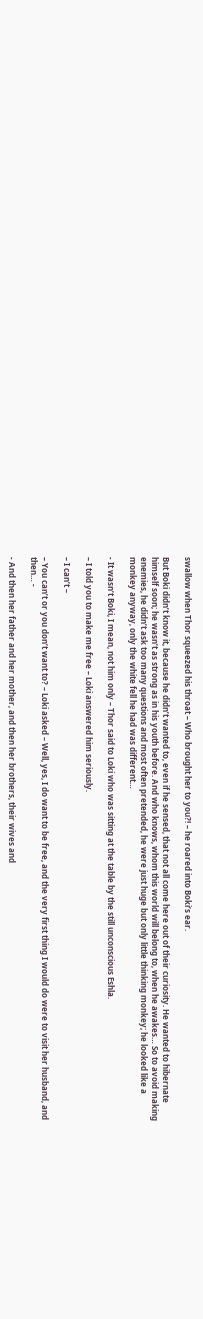swallow when Thor squeezed his throat – Who brought her to you?! – he roared into Boki’s ear.

But Boki didn’t know it, because he didn’t wanted to, even if he sensed, that not all come here out of their curiosity. He wanted to hibernate himself soon; he wasn’t as strong as in his youth before. And who knows, whom this world will belong to, when he awakes… So to avoid making enemies, he didn’t ask too many questions and most often pretended, he were just huge but only little thinking monkey; he looked like a monkey anyway, only the white fell he had was different…

- It wasn’t Boki, I mean, not him only – Thor said to Loki who was sitting at the table by the still unconscious Eshla.

– I told you to make me free – Loki answered him seriously.

– I can’t –

– You can’t or you don’t want to? – Loki asked – Well, yes, I do want to be free, and the very first thing I would do were to visit her husband, and then… -

- And then her father and her mother, and then her brothers, their wives and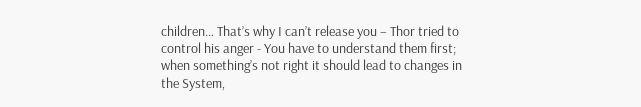children… That’s why I can’t release you – Thor tried to control his anger - You have to understand them first; when something’s not right it should lead to changes in the System,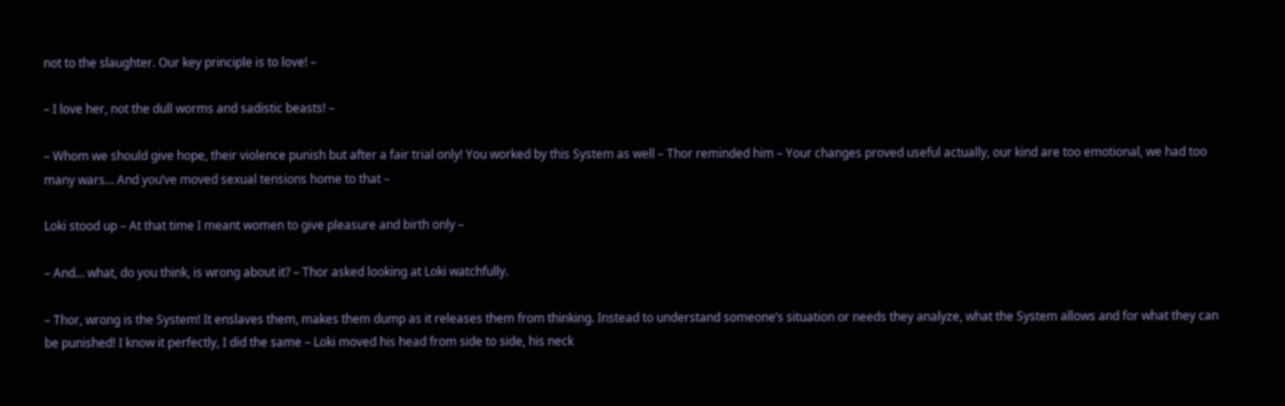not to the slaughter. Our key principle is to love! –

– I love her, not the dull worms and sadistic beasts! –

– Whom we should give hope, their violence punish but after a fair trial only! You worked by this System as well – Thor reminded him – Your changes proved useful actually, our kind are too emotional, we had too many wars… And you’ve moved sexual tensions home to that –

Loki stood up – At that time I meant women to give pleasure and birth only –

– And… what, do you think, is wrong about it? – Thor asked looking at Loki watchfully.

– Thor, wrong is the System! It enslaves them, makes them dump as it releases them from thinking. Instead to understand someone’s situation or needs they analyze, what the System allows and for what they can be punished! I know it perfectly, I did the same – Loki moved his head from side to side, his neck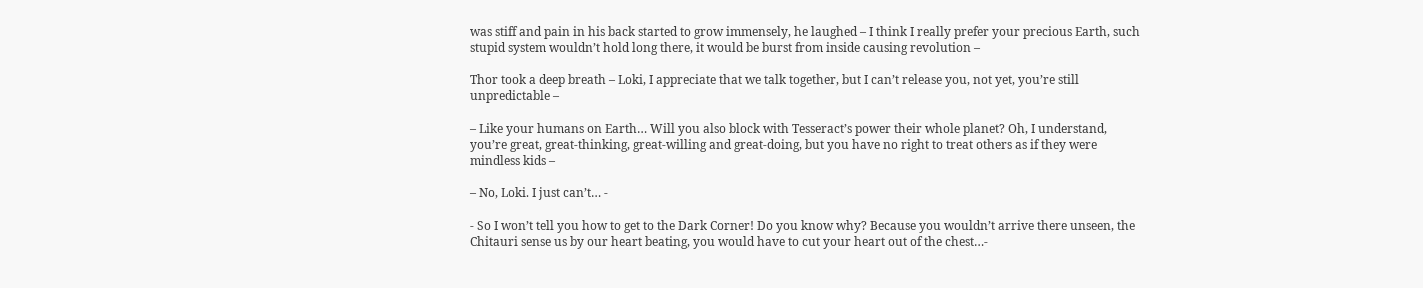was stiff and pain in his back started to grow immensely, he laughed – I think I really prefer your precious Earth, such stupid system wouldn’t hold long there, it would be burst from inside causing revolution –

Thor took a deep breath – Loki, I appreciate that we talk together, but I can’t release you, not yet, you’re still unpredictable –

– Like your humans on Earth… Will you also block with Tesseract’s power their whole planet? Oh, I understand, you’re great, great-thinking, great-willing and great-doing, but you have no right to treat others as if they were mindless kids –

– No, Loki. I just can’t… -

- So I won’t tell you how to get to the Dark Corner! Do you know why? Because you wouldn’t arrive there unseen, the Chitauri sense us by our heart beating, you would have to cut your heart out of the chest…-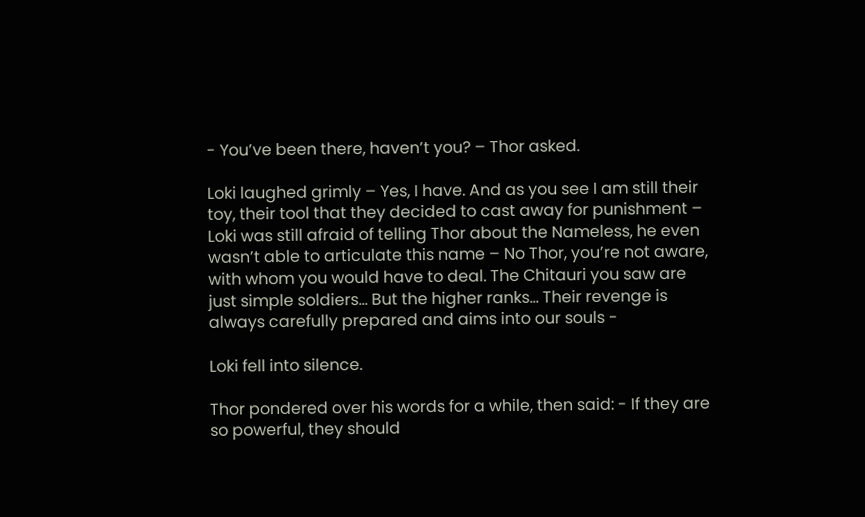- You’ve been there, haven’t you? – Thor asked.

Loki laughed grimly – Yes, I have. And as you see I am still their toy, their tool that they decided to cast away for punishment – Loki was still afraid of telling Thor about the Nameless, he even wasn’t able to articulate this name – No Thor, you’re not aware, with whom you would have to deal. The Chitauri you saw are just simple soldiers… But the higher ranks… Their revenge is always carefully prepared and aims into our souls -

Loki fell into silence.

Thor pondered over his words for a while, then said: - If they are so powerful, they should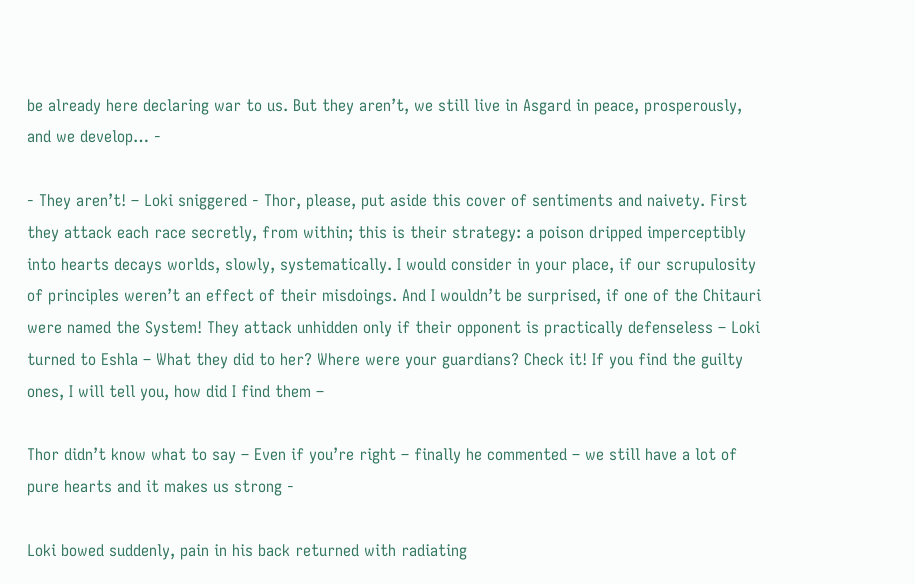be already here declaring war to us. But they aren’t, we still live in Asgard in peace, prosperously, and we develop… -

- They aren’t! – Loki sniggered - Thor, please, put aside this cover of sentiments and naivety. First they attack each race secretly, from within; this is their strategy: a poison dripped imperceptibly into hearts decays worlds, slowly, systematically. I would consider in your place, if our scrupulosity of principles weren’t an effect of their misdoings. And I wouldn’t be surprised, if one of the Chitauri were named the System! They attack unhidden only if their opponent is practically defenseless – Loki turned to Eshla – What they did to her? Where were your guardians? Check it! If you find the guilty ones, I will tell you, how did I find them –

Thor didn’t know what to say – Even if you’re right – finally he commented – we still have a lot of pure hearts and it makes us strong -

Loki bowed suddenly, pain in his back returned with radiating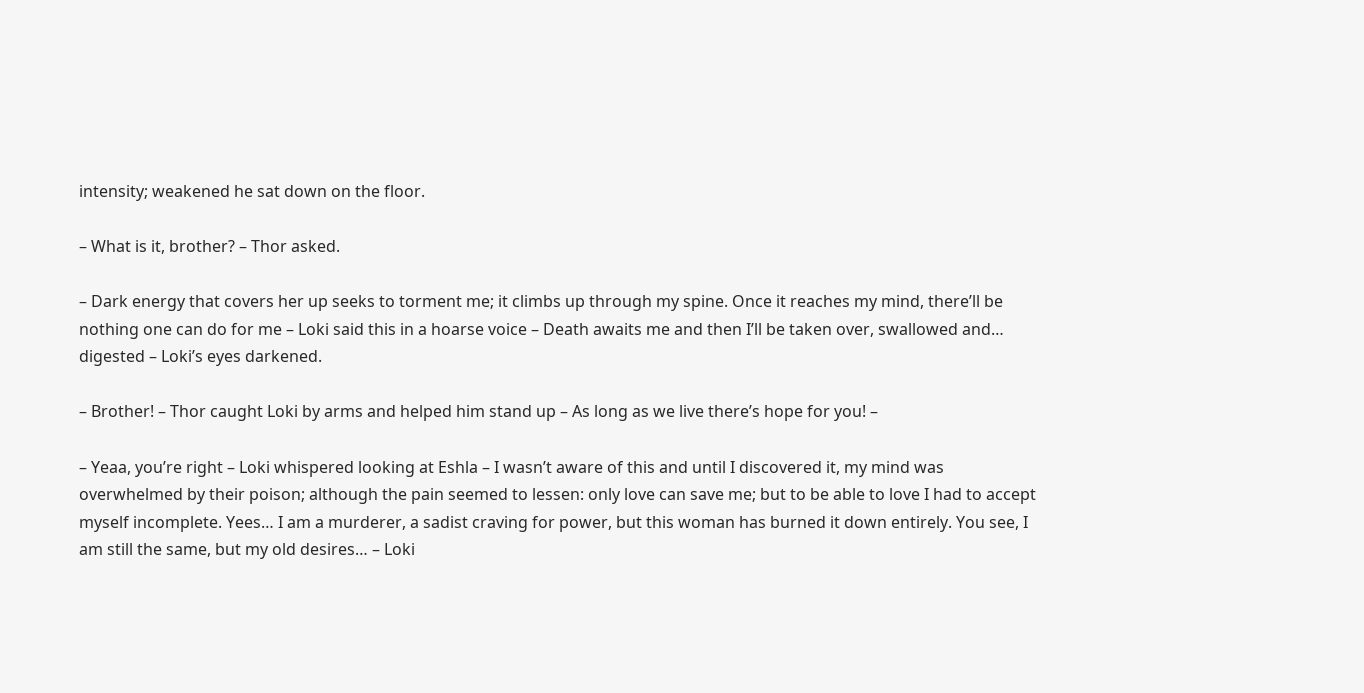intensity; weakened he sat down on the floor.

– What is it, brother? – Thor asked.

– Dark energy that covers her up seeks to torment me; it climbs up through my spine. Once it reaches my mind, there’ll be nothing one can do for me – Loki said this in a hoarse voice – Death awaits me and then I’ll be taken over, swallowed and… digested – Loki’s eyes darkened.

– Brother! – Thor caught Loki by arms and helped him stand up – As long as we live there’s hope for you! –

– Yeaa, you’re right – Loki whispered looking at Eshla – I wasn’t aware of this and until I discovered it, my mind was overwhelmed by their poison; although the pain seemed to lessen: only love can save me; but to be able to love I had to accept myself incomplete. Yees… I am a murderer, a sadist craving for power, but this woman has burned it down entirely. You see, I am still the same, but my old desires… – Loki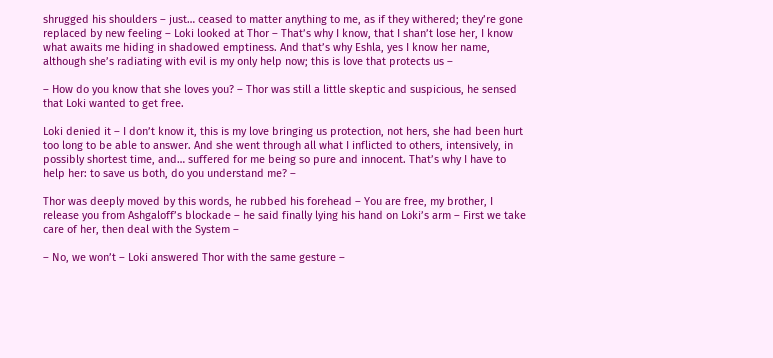shrugged his shoulders – just… ceased to matter anything to me, as if they withered; they’re gone replaced by new feeling – Loki looked at Thor – That’s why I know, that I shan’t lose her, I know what awaits me hiding in shadowed emptiness. And that’s why Eshla, yes I know her name, although she’s radiating with evil is my only help now; this is love that protects us –

– How do you know that she loves you? – Thor was still a little skeptic and suspicious, he sensed that Loki wanted to get free.

Loki denied it – I don’t know it, this is my love bringing us protection, not hers, she had been hurt too long to be able to answer. And she went through all what I inflicted to others, intensively, in possibly shortest time, and… suffered for me being so pure and innocent. That’s why I have to help her: to save us both, do you understand me? –

Thor was deeply moved by this words, he rubbed his forehead – You are free, my brother, I release you from Ashgaloff’s blockade – he said finally lying his hand on Loki’s arm – First we take care of her, then deal with the System –

– No, we won’t – Loki answered Thor with the same gesture –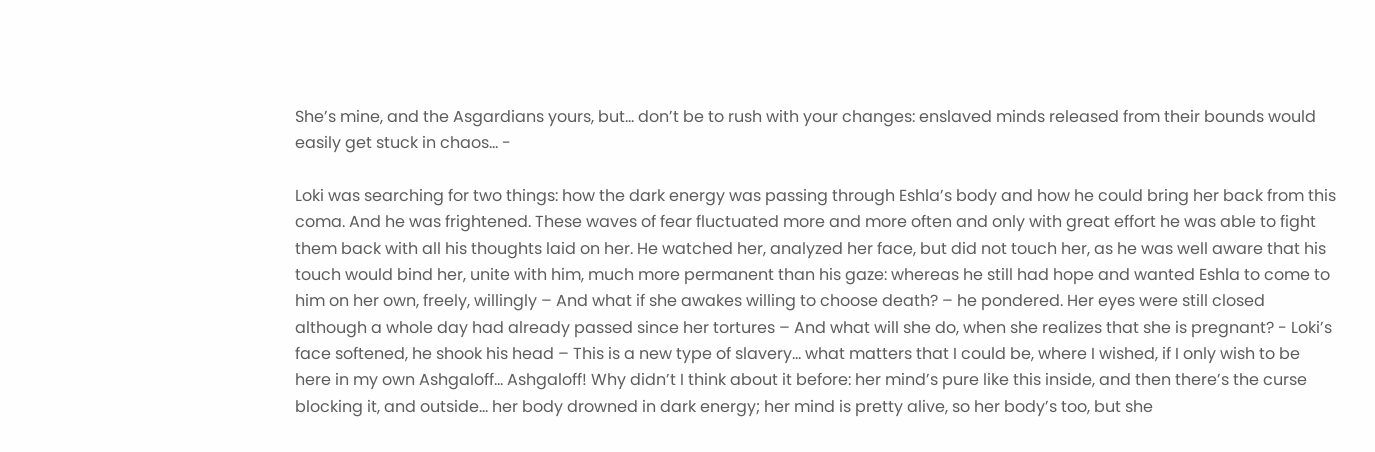She’s mine, and the Asgardians yours, but… don’t be to rush with your changes: enslaved minds released from their bounds would easily get stuck in chaos… -

Loki was searching for two things: how the dark energy was passing through Eshla’s body and how he could bring her back from this coma. And he was frightened. These waves of fear fluctuated more and more often and only with great effort he was able to fight them back with all his thoughts laid on her. He watched her, analyzed her face, but did not touch her, as he was well aware that his touch would bind her, unite with him, much more permanent than his gaze: whereas he still had hope and wanted Eshla to come to him on her own, freely, willingly – And what if she awakes willing to choose death? – he pondered. Her eyes were still closed although a whole day had already passed since her tortures – And what will she do, when she realizes that she is pregnant? - Loki’s face softened, he shook his head – This is a new type of slavery… what matters that I could be, where I wished, if I only wish to be here in my own Ashgaloff… Ashgaloff! Why didn’t I think about it before: her mind’s pure like this inside, and then there’s the curse blocking it, and outside… her body drowned in dark energy; her mind is pretty alive, so her body’s too, but she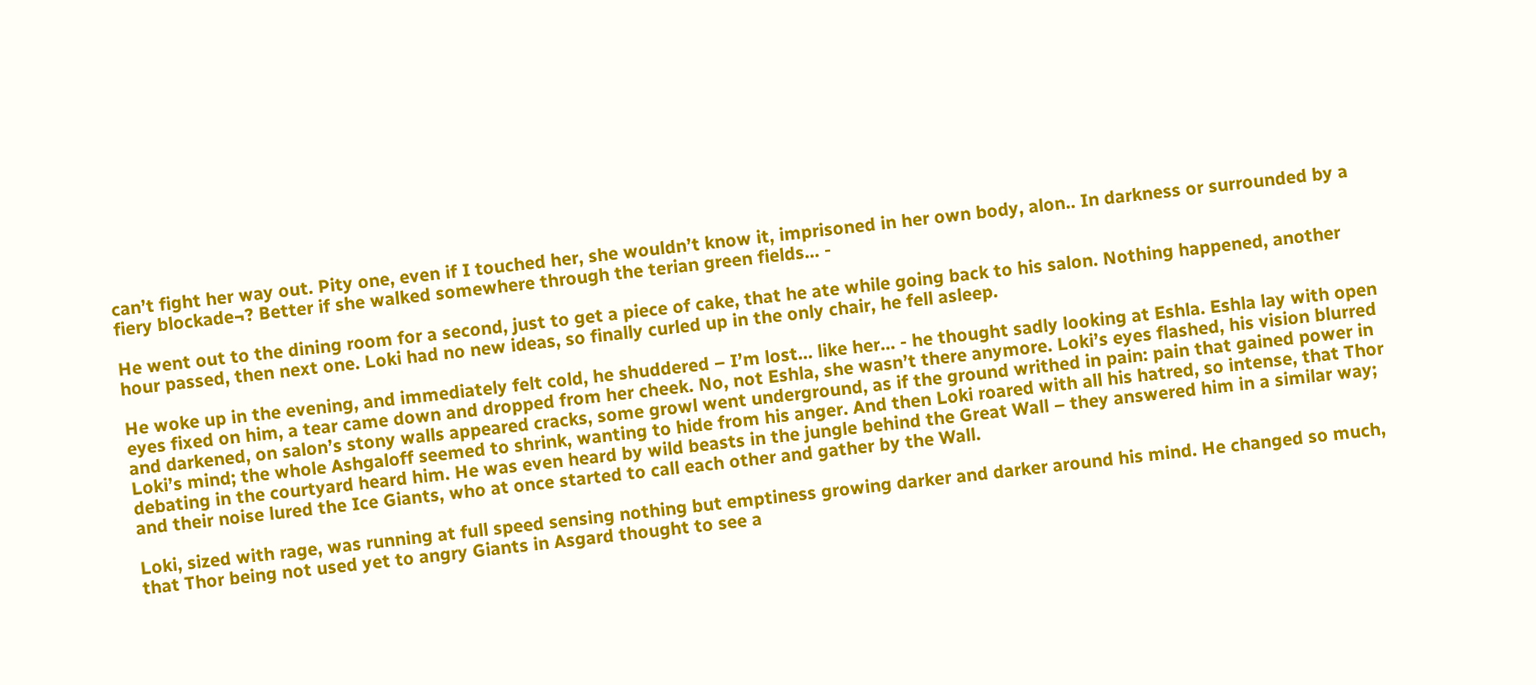can’t fight her way out. Pity one, even if I touched her, she wouldn’t know it, imprisoned in her own body, alon.. In darkness or surrounded by a fiery blockade¬? Better if she walked somewhere through the terian green fields… -

He went out to the dining room for a second, just to get a piece of cake, that he ate while going back to his salon. Nothing happened, another hour passed, then next one. Loki had no new ideas, so finally curled up in the only chair, he fell asleep.

He woke up in the evening, and immediately felt cold, he shuddered – I’m lost… like her… - he thought sadly looking at Eshla. Eshla lay with open eyes fixed on him, a tear came down and dropped from her cheek. No, not Eshla, she wasn’t there anymore. Loki’s eyes flashed, his vision blurred and darkened, on salon’s stony walls appeared cracks, some growl went underground, as if the ground writhed in pain: pain that gained power in Loki’s mind; the whole Ashgaloff seemed to shrink, wanting to hide from his anger. And then Loki roared with all his hatred, so intense, that Thor debating in the courtyard heard him. He was even heard by wild beasts in the jungle behind the Great Wall – they answered him in a similar way; and their noise lured the Ice Giants, who at once started to call each other and gather by the Wall.

Loki, sized with rage, was running at full speed sensing nothing but emptiness growing darker and darker around his mind. He changed so much, that Thor being not used yet to angry Giants in Asgard thought to see a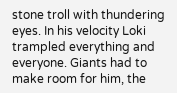stone troll with thundering eyes. In his velocity Loki trampled everything and everyone. Giants had to make room for him, the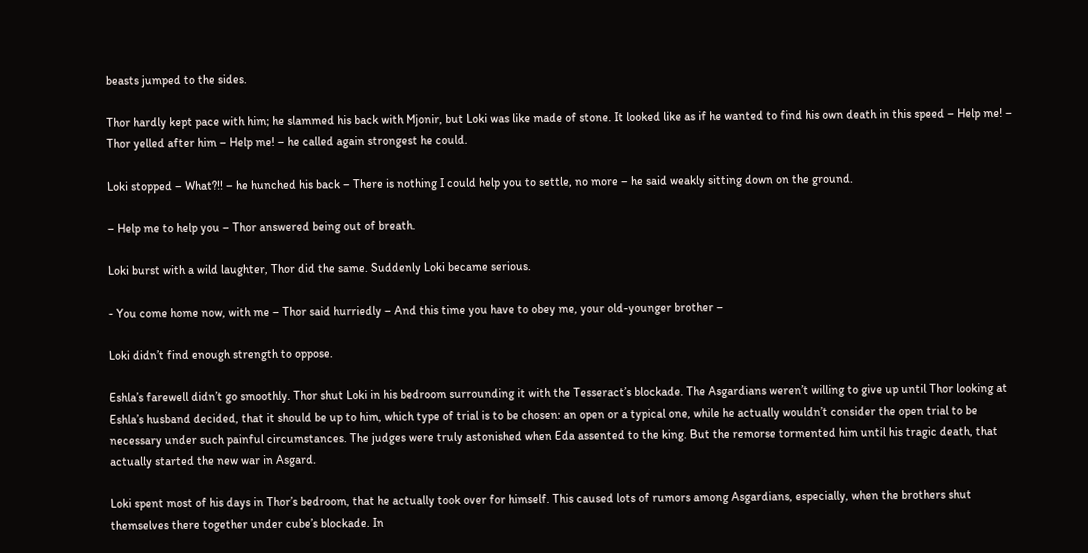beasts jumped to the sides.

Thor hardly kept pace with him; he slammed his back with Mjonir, but Loki was like made of stone. It looked like as if he wanted to find his own death in this speed – Help me! – Thor yelled after him – Help me! – he called again strongest he could.

Loki stopped – What?!! – he hunched his back – There is nothing I could help you to settle, no more – he said weakly sitting down on the ground.

– Help me to help you – Thor answered being out of breath.

Loki burst with a wild laughter, Thor did the same. Suddenly Loki became serious.

- You come home now, with me – Thor said hurriedly – And this time you have to obey me, your old-younger brother –

Loki didn’t find enough strength to oppose.

Eshla’s farewell didn’t go smoothly. Thor shut Loki in his bedroom surrounding it with the Tesseract’s blockade. The Asgardians weren’t willing to give up until Thor looking at Eshla’s husband decided, that it should be up to him, which type of trial is to be chosen: an open or a typical one, while he actually wouldn’t consider the open trial to be necessary under such painful circumstances. The judges were truly astonished when Eda assented to the king. But the remorse tormented him until his tragic death, that actually started the new war in Asgard.

Loki spent most of his days in Thor’s bedroom, that he actually took over for himself. This caused lots of rumors among Asgardians, especially, when the brothers shut themselves there together under cube’s blockade. In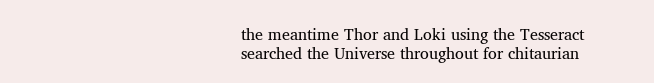the meantime Thor and Loki using the Tesseract searched the Universe throughout for chitaurian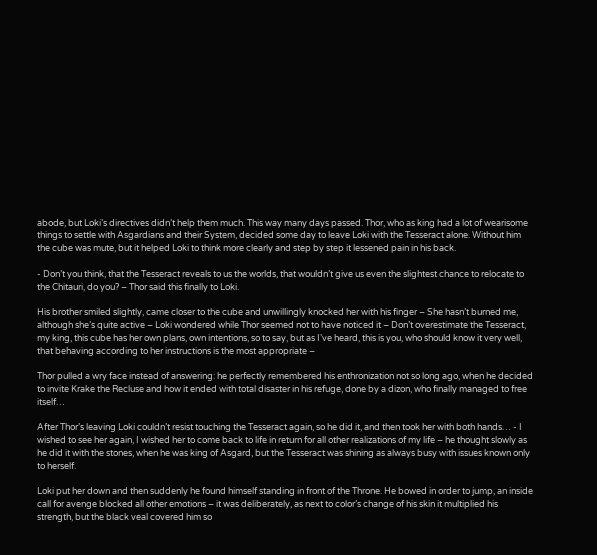abode, but Loki’s directives didn’t help them much. This way many days passed. Thor, who as king had a lot of wearisome things to settle with Asgardians and their System, decided some day to leave Loki with the Tesseract alone. Without him the cube was mute, but it helped Loki to think more clearly and step by step it lessened pain in his back.

- Don’t you think, that the Tesseract reveals to us the worlds, that wouldn’t give us even the slightest chance to relocate to the Chitauri, do you? – Thor said this finally to Loki.

His brother smiled slightly, came closer to the cube and unwillingly knocked her with his finger – She hasn’t burned me, although she’s quite active – Loki wondered while Thor seemed not to have noticed it – Don’t overestimate the Tesseract, my king, this cube has her own plans, own intentions, so to say, but as I’ve heard, this is you, who should know it very well, that behaving according to her instructions is the most appropriate –

Thor pulled a wry face instead of answering: he perfectly remembered his enthronization not so long ago, when he decided to invite Krake the Recluse and how it ended with total disaster in his refuge, done by a dizon, who finally managed to free itself…

After Thor’s leaving Loki couldn’t resist touching the Tesseract again, so he did it, and then took her with both hands… - I wished to see her again, I wished her to come back to life in return for all other realizations of my life – he thought slowly as he did it with the stones, when he was king of Asgard, but the Tesseract was shining as always busy with issues known only to herself.

Loki put her down and then suddenly he found himself standing in front of the Throne. He bowed in order to jump, an inside call for avenge blocked all other emotions – it was deliberately, as next to color’s change of his skin it multiplied his strength, but the black veal covered him so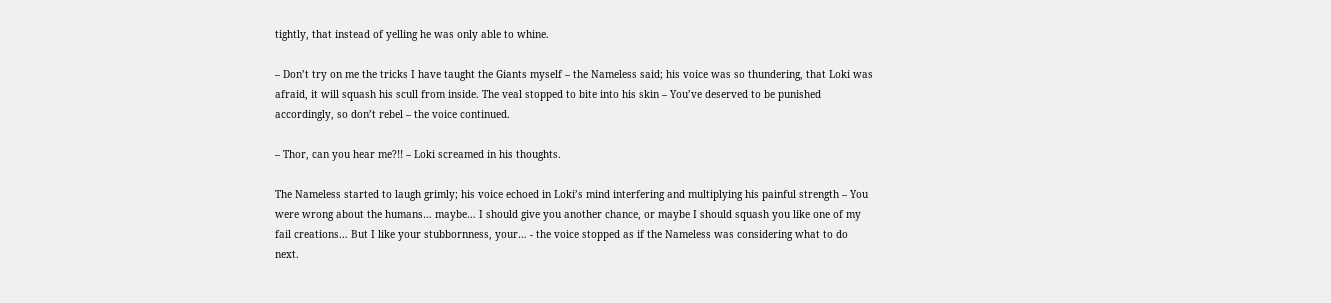tightly, that instead of yelling he was only able to whine.

– Don’t try on me the tricks I have taught the Giants myself – the Nameless said; his voice was so thundering, that Loki was afraid, it will squash his scull from inside. The veal stopped to bite into his skin – You’ve deserved to be punished accordingly, so don’t rebel – the voice continued.

– Thor, can you hear me?!! – Loki screamed in his thoughts.

The Nameless started to laugh grimly; his voice echoed in Loki’s mind interfering and multiplying his painful strength – You were wrong about the humans… maybe… I should give you another chance, or maybe I should squash you like one of my fail creations… But I like your stubbornness, your… - the voice stopped as if the Nameless was considering what to do next.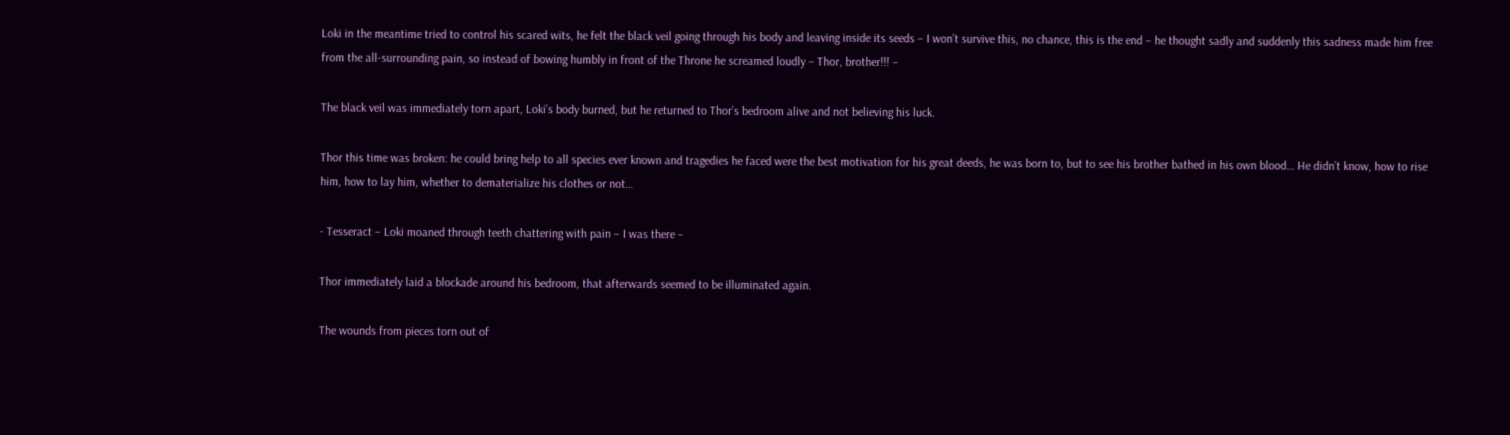Loki in the meantime tried to control his scared wits, he felt the black veil going through his body and leaving inside its seeds – I won’t survive this, no chance, this is the end – he thought sadly and suddenly this sadness made him free from the all-surrounding pain, so instead of bowing humbly in front of the Throne he screamed loudly – Thor, brother!!! –

The black veil was immediately torn apart, Loki’s body burned, but he returned to Thor’s bedroom alive and not believing his luck.

Thor this time was broken: he could bring help to all species ever known and tragedies he faced were the best motivation for his great deeds, he was born to, but to see his brother bathed in his own blood… He didn’t know, how to rise him, how to lay him, whether to dematerialize his clothes or not…

- Tesseract – Loki moaned through teeth chattering with pain – I was there –

Thor immediately laid a blockade around his bedroom, that afterwards seemed to be illuminated again.

The wounds from pieces torn out of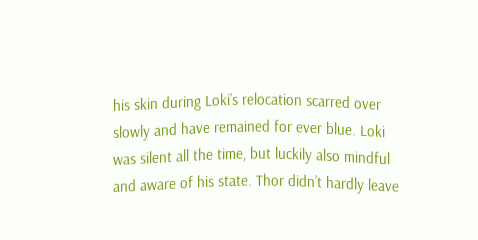his skin during Loki’s relocation scarred over slowly and have remained for ever blue. Loki was silent all the time, but luckily also mindful and aware of his state. Thor didn’t hardly leave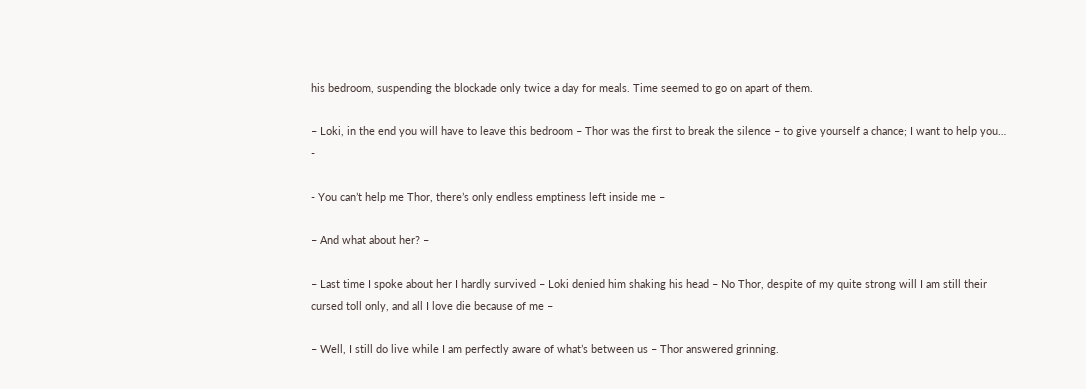his bedroom, suspending the blockade only twice a day for meals. Time seemed to go on apart of them.

– Loki, in the end you will have to leave this bedroom – Thor was the first to break the silence – to give yourself a chance; I want to help you… -

- You can’t help me Thor, there’s only endless emptiness left inside me –

– And what about her? –

– Last time I spoke about her I hardly survived – Loki denied him shaking his head – No Thor, despite of my quite strong will I am still their cursed toll only, and all I love die because of me –

– Well, I still do live while I am perfectly aware of what’s between us – Thor answered grinning.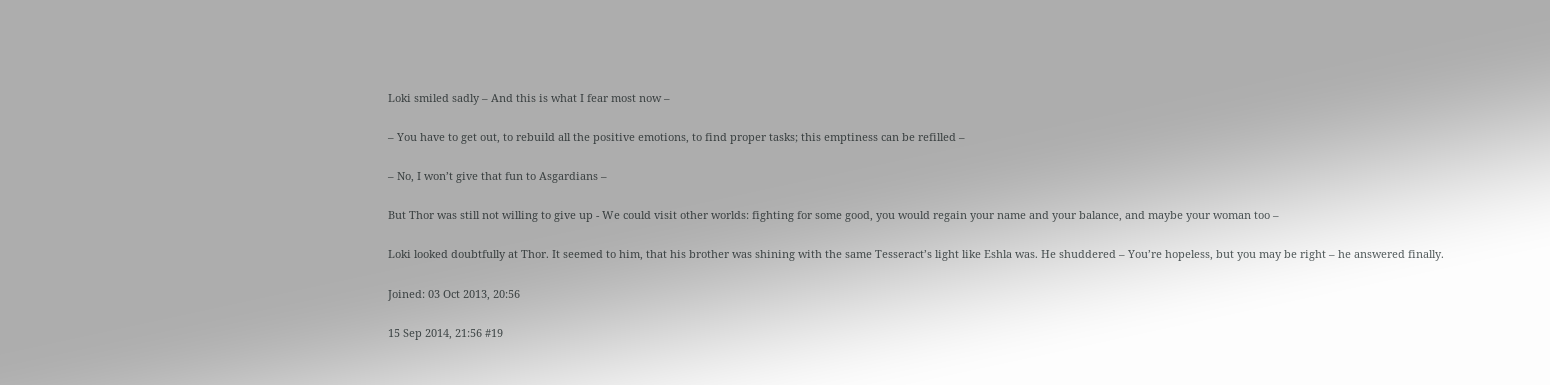Loki smiled sadly – And this is what I fear most now –

– You have to get out, to rebuild all the positive emotions, to find proper tasks; this emptiness can be refilled –

– No, I won’t give that fun to Asgardians –

But Thor was still not willing to give up - We could visit other worlds: fighting for some good, you would regain your name and your balance, and maybe your woman too –

Loki looked doubtfully at Thor. It seemed to him, that his brother was shining with the same Tesseract’s light like Eshla was. He shuddered – You’re hopeless, but you may be right – he answered finally.

Joined: 03 Oct 2013, 20:56

15 Sep 2014, 21:56 #19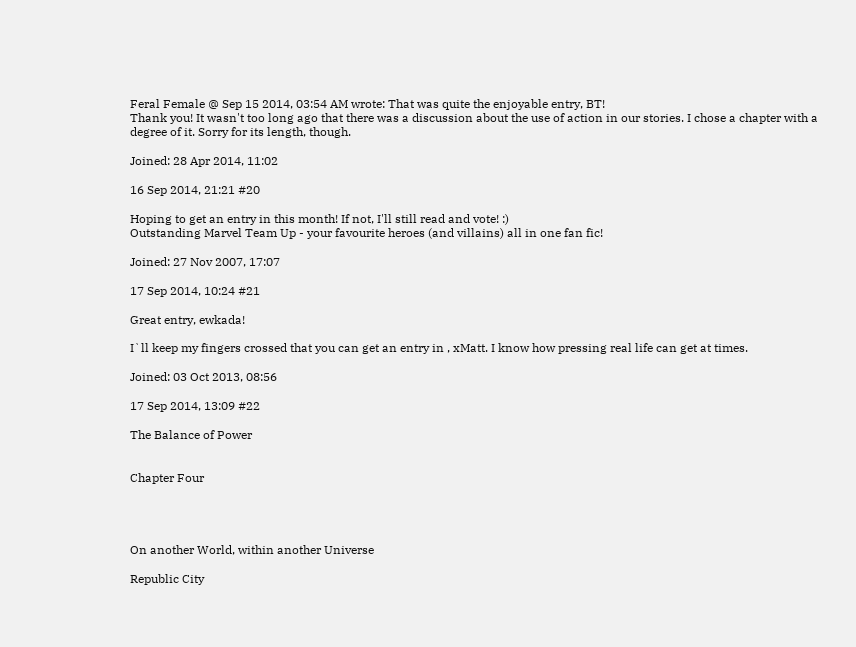Feral Female @ Sep 15 2014, 03:54 AM wrote: That was quite the enjoyable entry, BT!
Thank you! It wasn't too long ago that there was a discussion about the use of action in our stories. I chose a chapter with a degree of it. Sorry for its length, though.

Joined: 28 Apr 2014, 11:02

16 Sep 2014, 21:21 #20

Hoping to get an entry in this month! If not, I'll still read and vote! :)
Outstanding Marvel Team Up - your favourite heroes (and villains) all in one fan fic!

Joined: 27 Nov 2007, 17:07

17 Sep 2014, 10:24 #21

Great entry, ewkada!

I`ll keep my fingers crossed that you can get an entry in , xMatt. I know how pressing real life can get at times.

Joined: 03 Oct 2013, 08:56

17 Sep 2014, 13:09 #22

The Balance of Power


Chapter Four




On another World, within another Universe

Republic City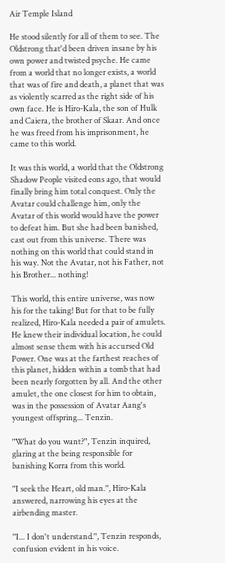Air Temple Island

He stood silently for all of them to see. The Oldstrong that'd been driven insane by his own power and twisted psyche. He came from a world that no longer exists, a world that was of fire and death, a planet that was as violently scarred as the right side of his own face. He is Hiro-Kala, the son of Hulk and Caiera, the brother of Skaar. And once he was freed from his imprisonment, he came to this world.

It was this world, a world that the Oldstrong Shadow People visited eons ago, that would finally bring him total conquest. Only the Avatar could challenge him, only the Avatar of this world would have the power to defeat him. But she had been banished, cast out from this universe. There was nothing on this world that could stand in his way. Not the Avatar, not his Father, not his Brother... nothing!

This world, this entire universe, was now his for the taking! But for that to be fully realized, Hiro-Kala needed a pair of amulets. He knew their individual location, he could almost sense them with his accursed Old Power. One was at the farthest reaches of this planet, hidden within a tomb that had been nearly forgotten by all. And the other amulet, the one closest for him to obtain, was in the possession of Avatar Aang's youngest offspring... Tenzin.

"What do you want?", Tenzin inquired, glaring at the being responsible for banishing Korra from this world.

"I seek the Heart, old man.", Hiro-Kala answered, narrowing his eyes at the airbending master.

"I... I don't understand.", Tenzin responds, confusion evident in his voice.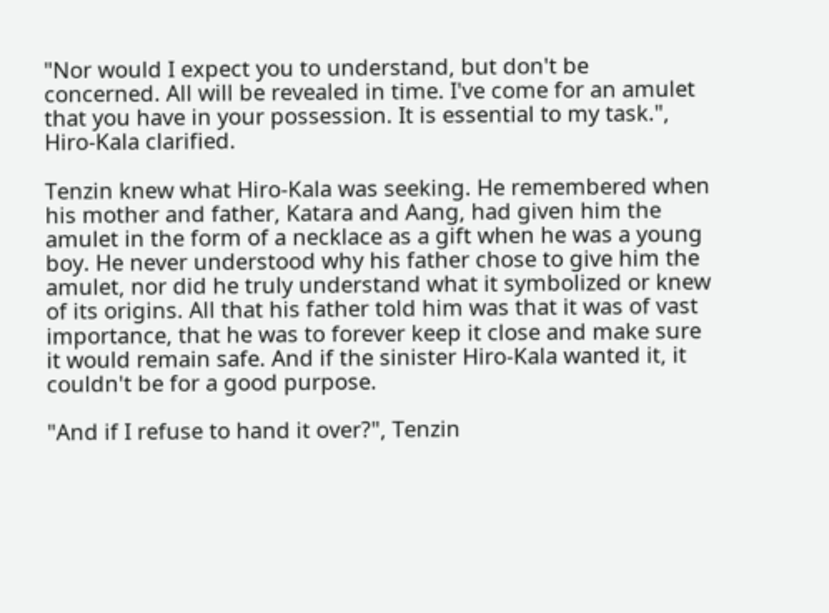"Nor would I expect you to understand, but don't be concerned. All will be revealed in time. I've come for an amulet that you have in your possession. It is essential to my task.", Hiro-Kala clarified.

Tenzin knew what Hiro-Kala was seeking. He remembered when his mother and father, Katara and Aang, had given him the amulet in the form of a necklace as a gift when he was a young boy. He never understood why his father chose to give him the amulet, nor did he truly understand what it symbolized or knew of its origins. All that his father told him was that it was of vast importance, that he was to forever keep it close and make sure it would remain safe. And if the sinister Hiro-Kala wanted it, it couldn't be for a good purpose.

"And if I refuse to hand it over?", Tenzin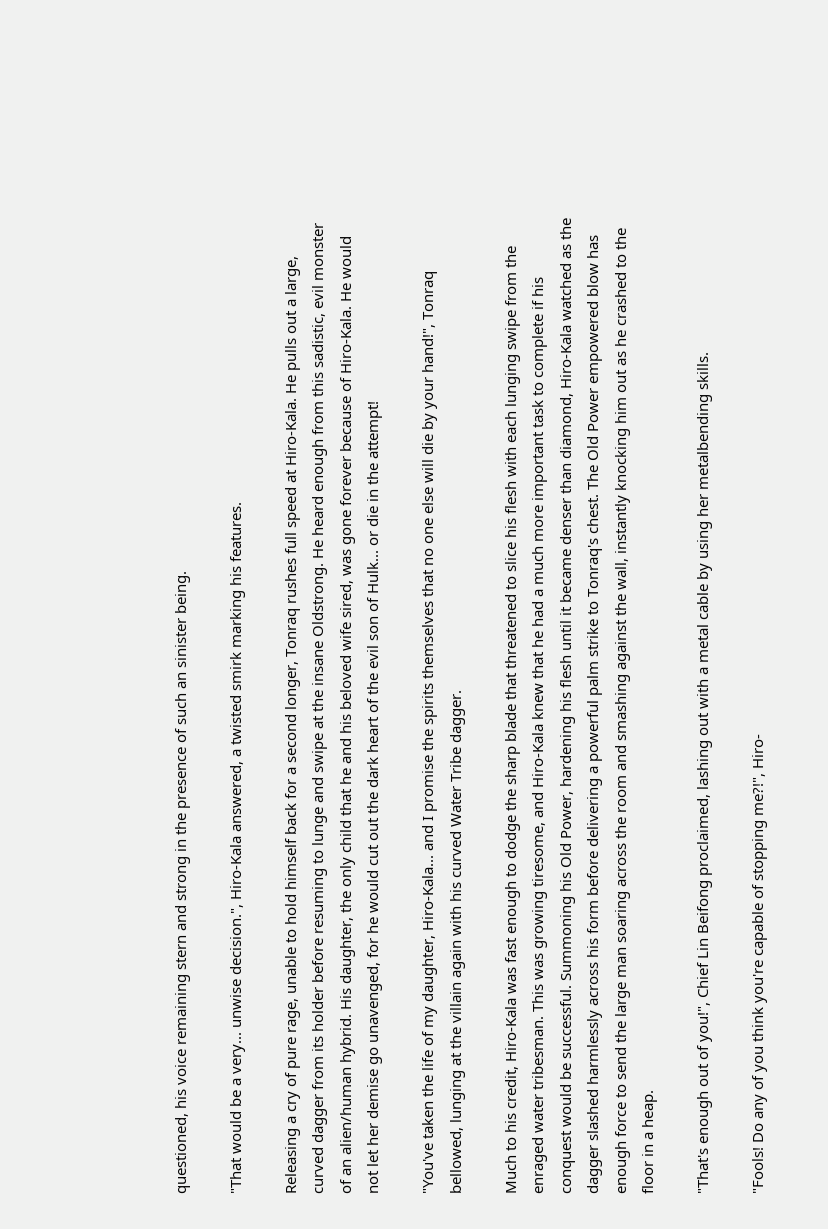questioned, his voice remaining stern and strong in the presence of such an sinister being.

"That would be a very... unwise decision.", Hiro-Kala answered, a twisted smirk marking his features.

Releasing a cry of pure rage, unable to hold himself back for a second longer, Tonraq rushes full speed at Hiro-Kala. He pulls out a large, curved dagger from its holder before resuming to lunge and swipe at the insane Oldstrong. He heard enough from this sadistic, evil monster of an alien/human hybrid. His daughter, the only child that he and his beloved wife sired, was gone forever because of Hiro-Kala. He would not let her demise go unavenged, for he would cut out the dark heart of the evil son of Hulk... or die in the attempt!

"You've taken the life of my daughter, Hiro-Kala... and I promise the spirits themselves that no one else will die by your hand!", Tonraq bellowed, lunging at the villain again with his curved Water Tribe dagger.

Much to his credit, Hiro-Kala was fast enough to dodge the sharp blade that threatened to slice his flesh with each lunging swipe from the enraged water tribesman. This was growing tiresome, and Hiro-Kala knew that he had a much more important task to complete if his conquest would be successful. Summoning his Old Power, hardening his flesh until it became denser than diamond, Hiro-Kala watched as the dagger slashed harmlessly across his form before delivering a powerful palm strike to Tonraq's chest. The Old Power empowered blow has enough force to send the large man soaring across the room and smashing against the wall, instantly knocking him out as he crashed to the floor in a heap.

"That's enough out of you!", Chief Lin Beifong proclaimed, lashing out with a metal cable by using her metalbending skills.

"Fools! Do any of you think you're capable of stopping me?!", Hiro-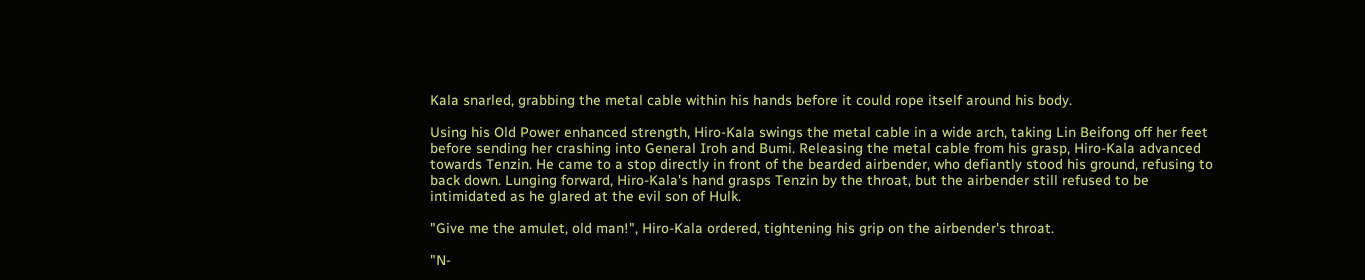Kala snarled, grabbing the metal cable within his hands before it could rope itself around his body.

Using his Old Power enhanced strength, Hiro-Kala swings the metal cable in a wide arch, taking Lin Beifong off her feet before sending her crashing into General Iroh and Bumi. Releasing the metal cable from his grasp, Hiro-Kala advanced towards Tenzin. He came to a stop directly in front of the bearded airbender, who defiantly stood his ground, refusing to back down. Lunging forward, Hiro-Kala's hand grasps Tenzin by the throat, but the airbender still refused to be intimidated as he glared at the evil son of Hulk.

"Give me the amulet, old man!", Hiro-Kala ordered, tightening his grip on the airbender's throat.

"N-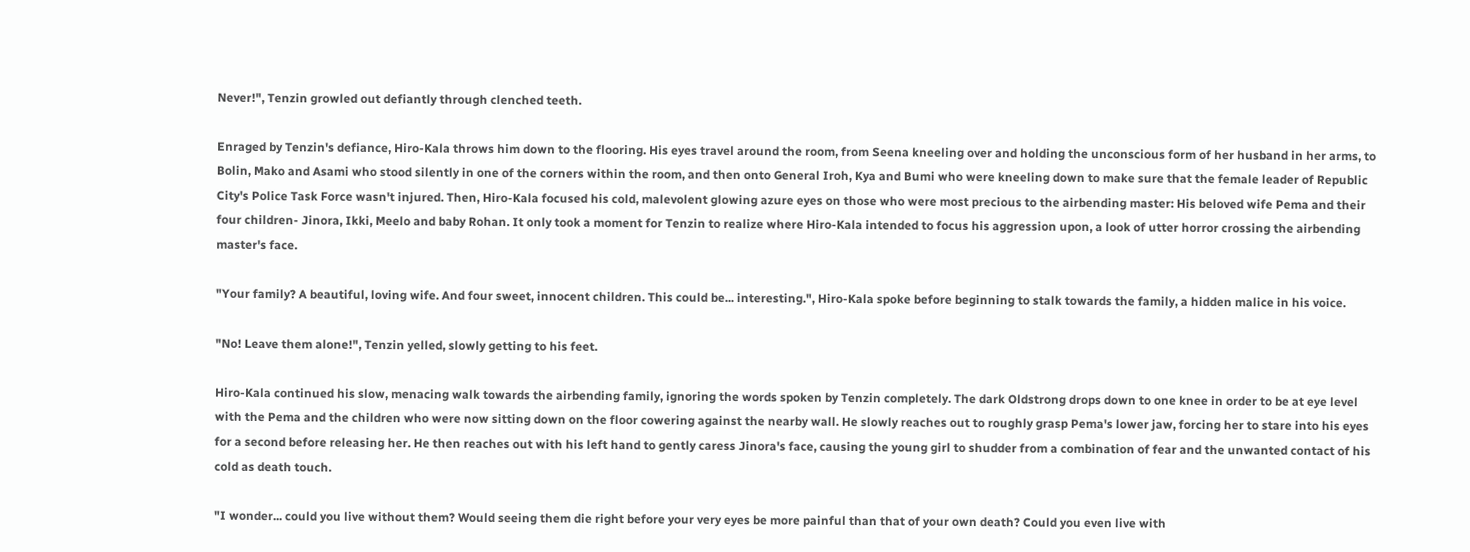Never!", Tenzin growled out defiantly through clenched teeth.

Enraged by Tenzin's defiance, Hiro-Kala throws him down to the flooring. His eyes travel around the room, from Seena kneeling over and holding the unconscious form of her husband in her arms, to Bolin, Mako and Asami who stood silently in one of the corners within the room, and then onto General Iroh, Kya and Bumi who were kneeling down to make sure that the female leader of Republic City's Police Task Force wasn't injured. Then, Hiro-Kala focused his cold, malevolent glowing azure eyes on those who were most precious to the airbending master: His beloved wife Pema and their four children- Jinora, Ikki, Meelo and baby Rohan. It only took a moment for Tenzin to realize where Hiro-Kala intended to focus his aggression upon, a look of utter horror crossing the airbending master's face.

"Your family? A beautiful, loving wife. And four sweet, innocent children. This could be... interesting.", Hiro-Kala spoke before beginning to stalk towards the family, a hidden malice in his voice.

"No! Leave them alone!", Tenzin yelled, slowly getting to his feet.

Hiro-Kala continued his slow, menacing walk towards the airbending family, ignoring the words spoken by Tenzin completely. The dark Oldstrong drops down to one knee in order to be at eye level with the Pema and the children who were now sitting down on the floor cowering against the nearby wall. He slowly reaches out to roughly grasp Pema's lower jaw, forcing her to stare into his eyes for a second before releasing her. He then reaches out with his left hand to gently caress Jinora's face, causing the young girl to shudder from a combination of fear and the unwanted contact of his cold as death touch.

"I wonder... could you live without them? Would seeing them die right before your very eyes be more painful than that of your own death? Could you even live with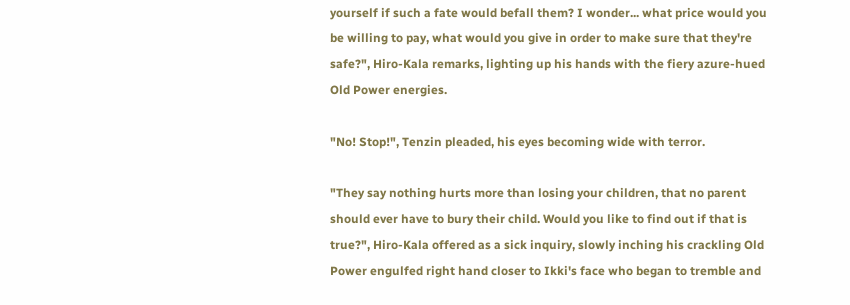yourself if such a fate would befall them? I wonder... what price would you be willing to pay, what would you give in order to make sure that they're safe?", Hiro-Kala remarks, lighting up his hands with the fiery azure-hued Old Power energies.

"No! Stop!", Tenzin pleaded, his eyes becoming wide with terror.

"They say nothing hurts more than losing your children, that no parent should ever have to bury their child. Would you like to find out if that is true?", Hiro-Kala offered as a sick inquiry, slowly inching his crackling Old Power engulfed right hand closer to Ikki's face who began to tremble and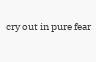cry out in pure fear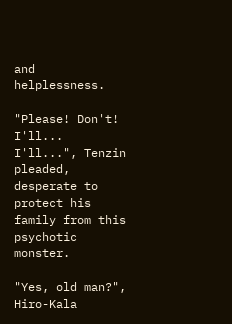and helplessness.

"Please! Don't! I'll... I'll...", Tenzin pleaded, desperate to protect his family from this psychotic monster.

"Yes, old man?", Hiro-Kala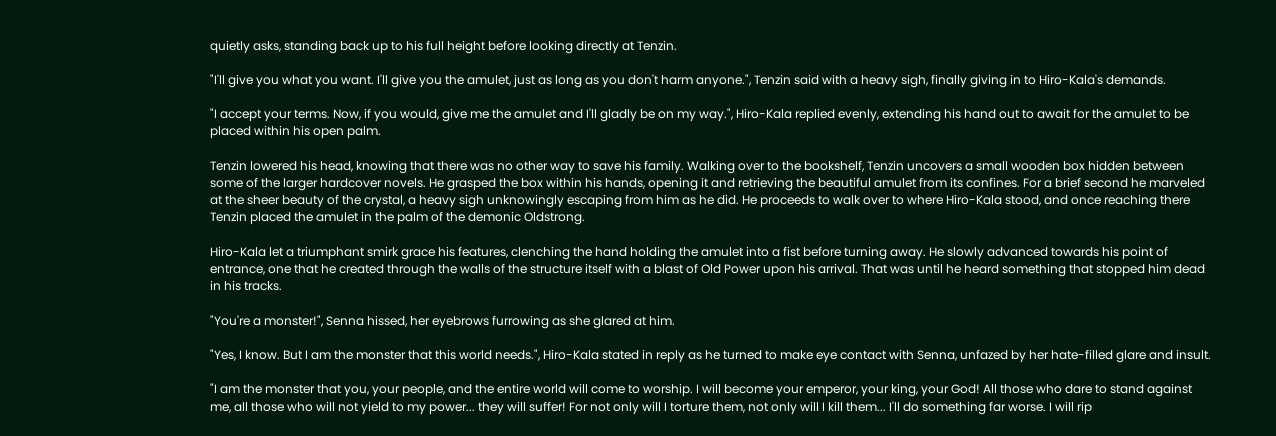quietly asks, standing back up to his full height before looking directly at Tenzin.

"I'll give you what you want. I'll give you the amulet, just as long as you don't harm anyone.", Tenzin said with a heavy sigh, finally giving in to Hiro-Kala's demands.

"I accept your terms. Now, if you would, give me the amulet and I'll gladly be on my way.", Hiro-Kala replied evenly, extending his hand out to await for the amulet to be placed within his open palm.

Tenzin lowered his head, knowing that there was no other way to save his family. Walking over to the bookshelf, Tenzin uncovers a small wooden box hidden between some of the larger hardcover novels. He grasped the box within his hands, opening it and retrieving the beautiful amulet from its confines. For a brief second he marveled at the sheer beauty of the crystal, a heavy sigh unknowingly escaping from him as he did. He proceeds to walk over to where Hiro-Kala stood, and once reaching there Tenzin placed the amulet in the palm of the demonic Oldstrong.

Hiro-Kala let a triumphant smirk grace his features, clenching the hand holding the amulet into a fist before turning away. He slowly advanced towards his point of entrance, one that he created through the walls of the structure itself with a blast of Old Power upon his arrival. That was until he heard something that stopped him dead in his tracks.

"You're a monster!", Senna hissed, her eyebrows furrowing as she glared at him.

"Yes, I know. But I am the monster that this world needs.", Hiro-Kala stated in reply as he turned to make eye contact with Senna, unfazed by her hate-filled glare and insult.

"I am the monster that you, your people, and the entire world will come to worship. I will become your emperor, your king, your God! All those who dare to stand against me, all those who will not yield to my power... they will suffer! For not only will I torture them, not only will I kill them... I'll do something far worse. I will rip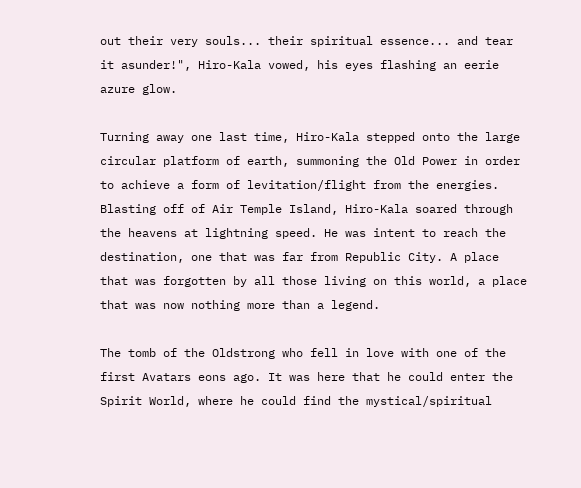out their very souls... their spiritual essence... and tear it asunder!", Hiro-Kala vowed, his eyes flashing an eerie azure glow.

Turning away one last time, Hiro-Kala stepped onto the large circular platform of earth, summoning the Old Power in order to achieve a form of levitation/flight from the energies. Blasting off of Air Temple Island, Hiro-Kala soared through the heavens at lightning speed. He was intent to reach the destination, one that was far from Republic City. A place that was forgotten by all those living on this world, a place that was now nothing more than a legend.

The tomb of the Oldstrong who fell in love with one of the first Avatars eons ago. It was here that he could enter the Spirit World, where he could find the mystical/spiritual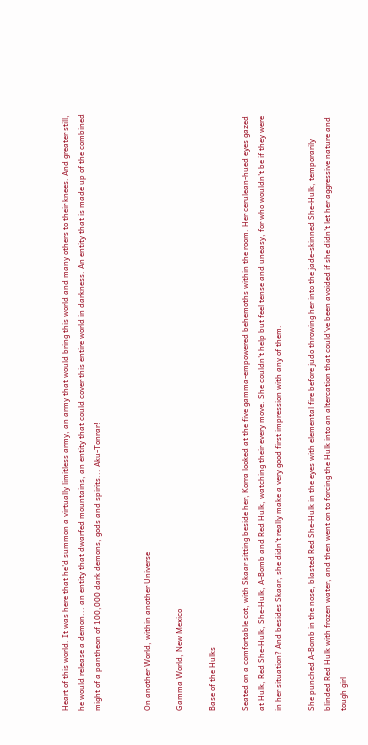Heart of this world. It was here that he'd summon a virtually limitless army, an army that would bring this world and many others to their knees. And greater still, he would release a demon... an entity that dwarfed mountains, an entity that could cover this entire world in darkness. An entity that is made up of the combined might of a pantheon of 100,000 dark demons, gods and spirits... Aku-Tonrar!


On another World, within another Universe

Gamma World, New Mexico

Base of the Hulks

Seated on a comfortable cot, with Skaar sitting beside her, Korra looked at the five gamma-empowered behemoths within the room. Her cerulean-hued eyes gazed at Hulk, Red She-Hulk, She-Hulk, A-Bomb and Red Hulk, watching their every move. She couldn't help but feel tense and uneasy, for who wouldn't be if they were in her situation? And besides Skaar, she didn't really make a very good first impression with any of them.

She punched A-Bomb in the nose, blasted Red She-Hulk in the eyes with elemental fire before judo throwing her into the jade-skinned She-Hulk, temporarily blinded Red Hulk with frozen water, and then went on to forcing the Hulk into an altercation that could've been avoided if she didn't let her aggressive nature and tough girl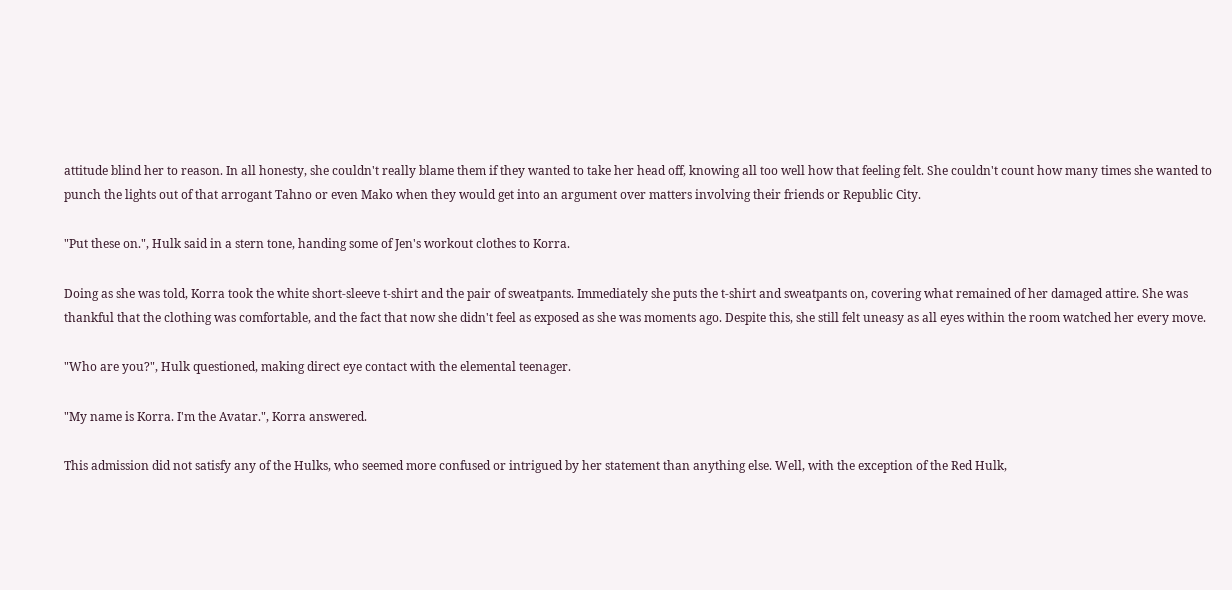attitude blind her to reason. In all honesty, she couldn't really blame them if they wanted to take her head off, knowing all too well how that feeling felt. She couldn't count how many times she wanted to punch the lights out of that arrogant Tahno or even Mako when they would get into an argument over matters involving their friends or Republic City.

"Put these on.", Hulk said in a stern tone, handing some of Jen's workout clothes to Korra.

Doing as she was told, Korra took the white short-sleeve t-shirt and the pair of sweatpants. Immediately she puts the t-shirt and sweatpants on, covering what remained of her damaged attire. She was thankful that the clothing was comfortable, and the fact that now she didn't feel as exposed as she was moments ago. Despite this, she still felt uneasy as all eyes within the room watched her every move.

"Who are you?", Hulk questioned, making direct eye contact with the elemental teenager.

"My name is Korra. I'm the Avatar.", Korra answered.

This admission did not satisfy any of the Hulks, who seemed more confused or intrigued by her statement than anything else. Well, with the exception of the Red Hulk,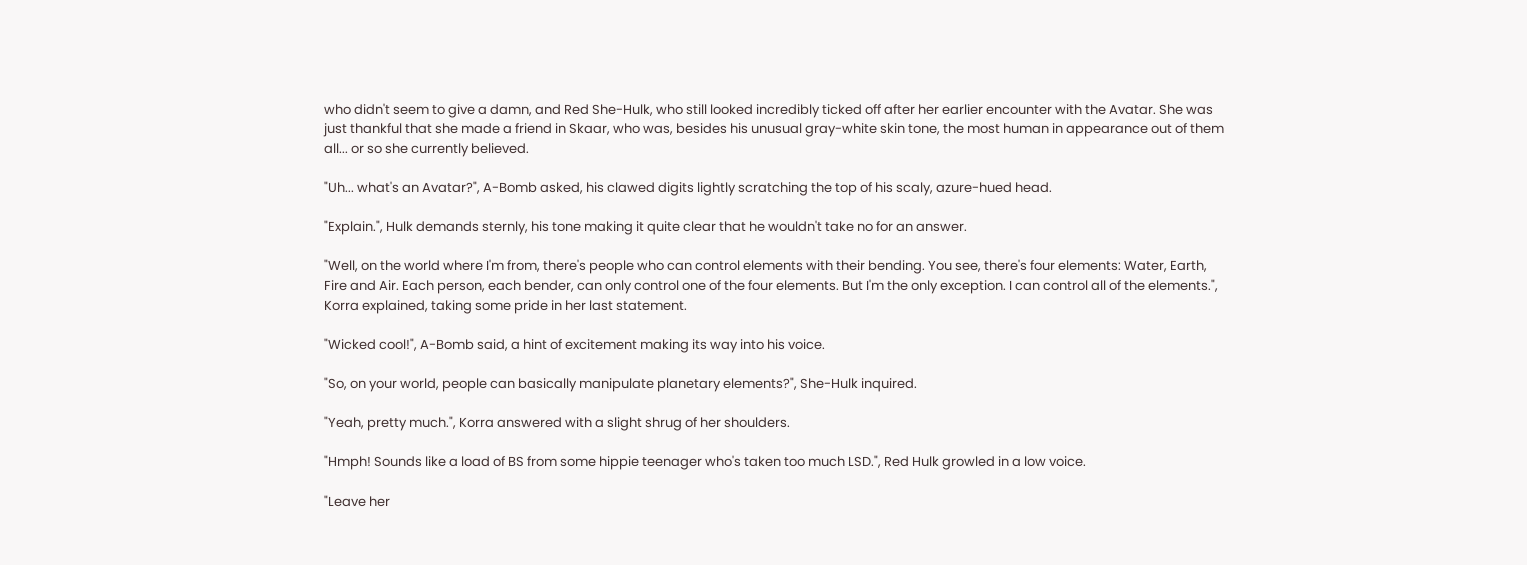who didn't seem to give a damn, and Red She-Hulk, who still looked incredibly ticked off after her earlier encounter with the Avatar. She was just thankful that she made a friend in Skaar, who was, besides his unusual gray-white skin tone, the most human in appearance out of them all... or so she currently believed.

"Uh... what's an Avatar?", A-Bomb asked, his clawed digits lightly scratching the top of his scaly, azure-hued head.

"Explain.", Hulk demands sternly, his tone making it quite clear that he wouldn't take no for an answer.

"Well, on the world where I'm from, there's people who can control elements with their bending. You see, there's four elements: Water, Earth, Fire and Air. Each person, each bender, can only control one of the four elements. But I'm the only exception. I can control all of the elements.", Korra explained, taking some pride in her last statement.

"Wicked cool!", A-Bomb said, a hint of excitement making its way into his voice.

"So, on your world, people can basically manipulate planetary elements?", She-Hulk inquired.

"Yeah, pretty much.", Korra answered with a slight shrug of her shoulders.

"Hmph! Sounds like a load of BS from some hippie teenager who's taken too much LSD.", Red Hulk growled in a low voice.

"Leave her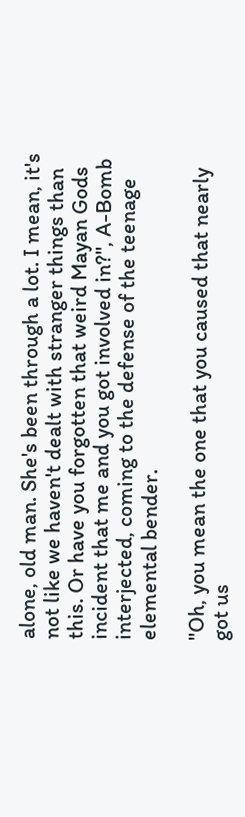alone, old man. She's been through a lot. I mean, it's not like we haven't dealt with stranger things than this. Or have you forgotten that weird Mayan Gods incident that me and you got involved in?", A-Bomb interjected, coming to the defense of the teenage elemental bender.

"Oh, you mean the one that you caused that nearly got us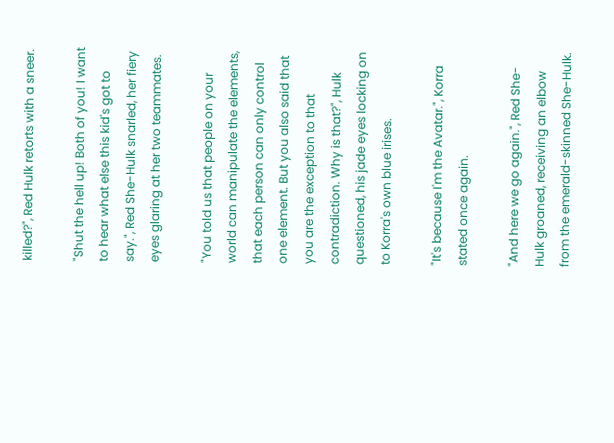killed?", Red Hulk retorts with a sneer.

"Shut the hell up! Both of you! I want to hear what else this kid's got to say.", Red She-Hulk snarled, her fiery eyes glaring at her two teammates.

"You told us that people on your world can manipulate the elements, that each person can only control one element. But you also said that you are the exception to that contradiction. Why is that?", Hulk questioned, his jade eyes locking on to Korra's own blue irises.

"It's because I'm the Avatar.", Korra stated once again.

"And here we go again.", Red She-Hulk groaned, receiving an elbow from the emerald-skinned She-Hulk.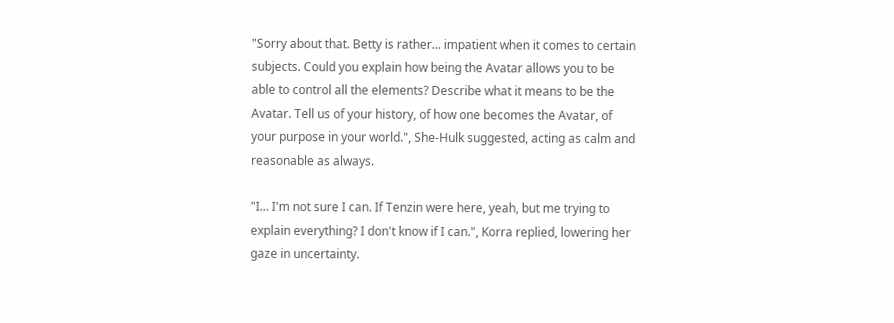"Sorry about that. Betty is rather... impatient when it comes to certain subjects. Could you explain how being the Avatar allows you to be able to control all the elements? Describe what it means to be the Avatar. Tell us of your history, of how one becomes the Avatar, of your purpose in your world.", She-Hulk suggested, acting as calm and reasonable as always.

"I... I'm not sure I can. If Tenzin were here, yeah, but me trying to explain everything? I don't know if I can.", Korra replied, lowering her gaze in uncertainty.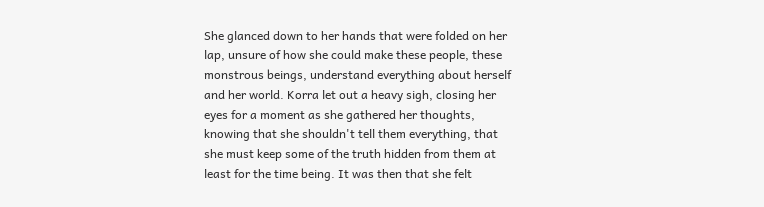She glanced down to her hands that were folded on her lap, unsure of how she could make these people, these monstrous beings, understand everything about herself and her world. Korra let out a heavy sigh, closing her eyes for a moment as she gathered her thoughts, knowing that she shouldn't tell them everything, that she must keep some of the truth hidden from them at least for the time being. It was then that she felt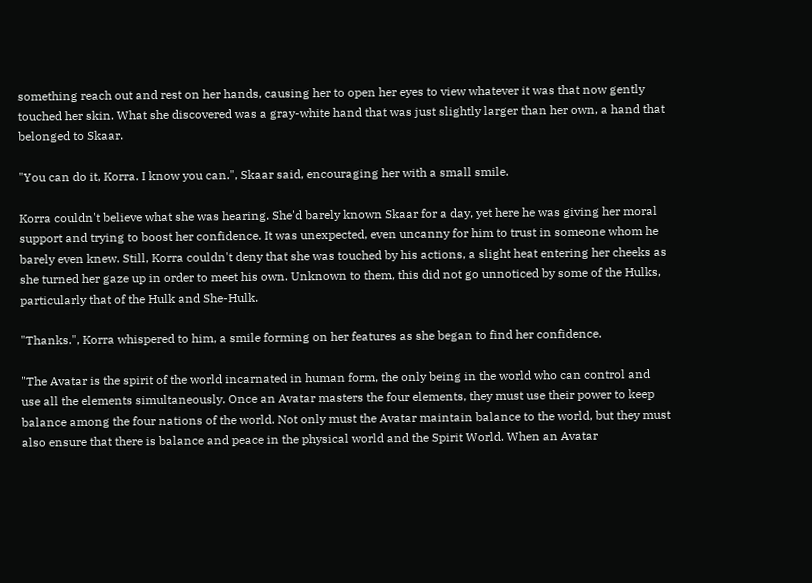something reach out and rest on her hands, causing her to open her eyes to view whatever it was that now gently touched her skin. What she discovered was a gray-white hand that was just slightly larger than her own, a hand that belonged to Skaar.

"You can do it, Korra. I know you can.", Skaar said, encouraging her with a small smile.

Korra couldn't believe what she was hearing. She'd barely known Skaar for a day, yet here he was giving her moral support and trying to boost her confidence. It was unexpected, even uncanny for him to trust in someone whom he barely even knew. Still, Korra couldn't deny that she was touched by his actions, a slight heat entering her cheeks as she turned her gaze up in order to meet his own. Unknown to them, this did not go unnoticed by some of the Hulks, particularly that of the Hulk and She-Hulk.

"Thanks.", Korra whispered to him, a smile forming on her features as she began to find her confidence.

"The Avatar is the spirit of the world incarnated in human form, the only being in the world who can control and use all the elements simultaneously. Once an Avatar masters the four elements, they must use their power to keep balance among the four nations of the world. Not only must the Avatar maintain balance to the world, but they must also ensure that there is balance and peace in the physical world and the Spirit World. When an Avatar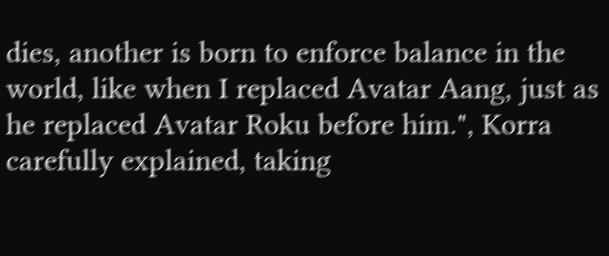dies, another is born to enforce balance in the world, like when I replaced Avatar Aang, just as he replaced Avatar Roku before him.", Korra carefully explained, taking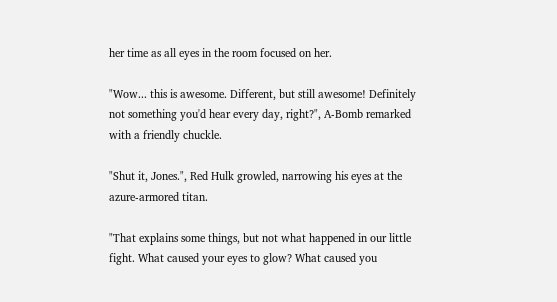her time as all eyes in the room focused on her.

"Wow... this is awesome. Different, but still awesome! Definitely not something you'd hear every day, right?", A-Bomb remarked with a friendly chuckle.

"Shut it, Jones.", Red Hulk growled, narrowing his eyes at the azure-armored titan.

"That explains some things, but not what happened in our little fight. What caused your eyes to glow? What caused you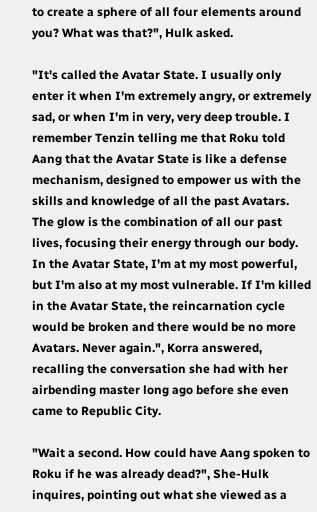to create a sphere of all four elements around you? What was that?", Hulk asked.

"It's called the Avatar State. I usually only enter it when I'm extremely angry, or extremely sad, or when I'm in very, very deep trouble. I remember Tenzin telling me that Roku told Aang that the Avatar State is like a defense mechanism, designed to empower us with the skills and knowledge of all the past Avatars. The glow is the combination of all our past lives, focusing their energy through our body. In the Avatar State, I'm at my most powerful, but I'm also at my most vulnerable. If I'm killed in the Avatar State, the reincarnation cycle would be broken and there would be no more Avatars. Never again.", Korra answered, recalling the conversation she had with her airbending master long ago before she even came to Republic City.

"Wait a second. How could have Aang spoken to Roku if he was already dead?", She-Hulk inquires, pointing out what she viewed as a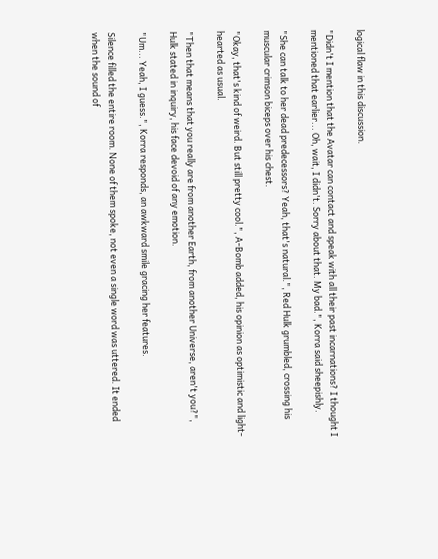logical flaw in this discussion.

"Didn't I mention that the Avatar can contact and speak with all their past incarnations? I thought I mentioned that earlier... Oh, wait, I didn't. Sorry about that. My bad.", Korra said sheepishly.

"She can talk to her dead predecessors? Yeah, that's natural.", Red Hulk grumbled, crossing his muscular crimson biceps over his chest.

"Okay, that's kind of weird. But still pretty cool.", A-Bomb added, his opinion as optimistic and light-hearted as usual.

"Then that means that you really are from another Earth, from another Universe, aren't you?", Hulk stated in inquiry, his face devoid of any emotion.

"Um... Yeah, I guess.", Korra responds, an awkward smile gracing her features.

Silence filled the entire room. None of them spoke, not even a single word was uttered. It ended when the sound of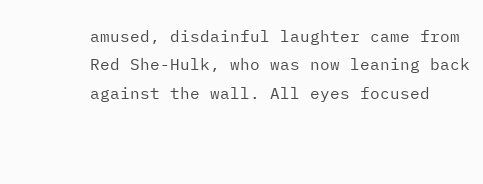amused, disdainful laughter came from Red She-Hulk, who was now leaning back against the wall. All eyes focused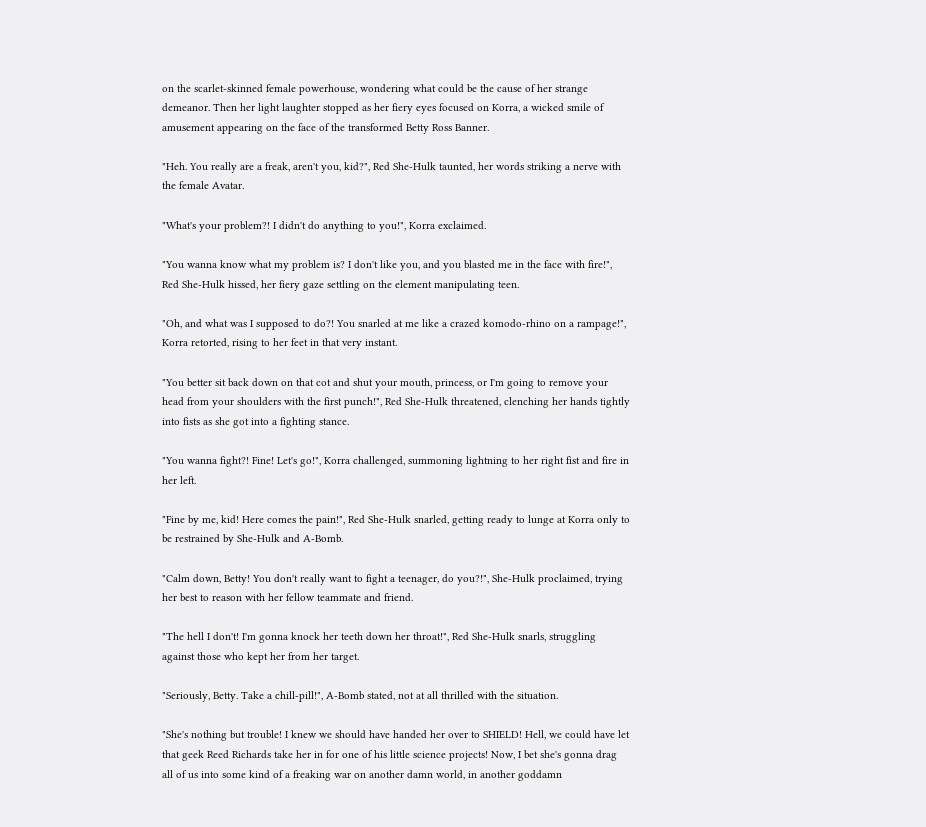on the scarlet-skinned female powerhouse, wondering what could be the cause of her strange demeanor. Then her light laughter stopped as her fiery eyes focused on Korra, a wicked smile of amusement appearing on the face of the transformed Betty Ross Banner.

"Heh. You really are a freak, aren't you, kid?", Red She-Hulk taunted, her words striking a nerve with the female Avatar.

"What's your problem?! I didn't do anything to you!", Korra exclaimed.

"You wanna know what my problem is? I don't like you, and you blasted me in the face with fire!", Red She-Hulk hissed, her fiery gaze settling on the element manipulating teen.

"Oh, and what was I supposed to do?! You snarled at me like a crazed komodo-rhino on a rampage!", Korra retorted, rising to her feet in that very instant.

"You better sit back down on that cot and shut your mouth, princess, or I'm going to remove your head from your shoulders with the first punch!", Red She-Hulk threatened, clenching her hands tightly into fists as she got into a fighting stance.

"You wanna fight?! Fine! Let's go!", Korra challenged, summoning lightning to her right fist and fire in her left.

"Fine by me, kid! Here comes the pain!", Red She-Hulk snarled, getting ready to lunge at Korra only to be restrained by She-Hulk and A-Bomb.

"Calm down, Betty! You don't really want to fight a teenager, do you?!", She-Hulk proclaimed, trying her best to reason with her fellow teammate and friend.

"The hell I don't! I'm gonna knock her teeth down her throat!", Red She-Hulk snarls, struggling against those who kept her from her target.

"Seriously, Betty. Take a chill-pill!", A-Bomb stated, not at all thrilled with the situation.

"She's nothing but trouble! I knew we should have handed her over to SHIELD! Hell, we could have let that geek Reed Richards take her in for one of his little science projects! Now, I bet she's gonna drag all of us into some kind of a freaking war on another damn world, in another goddamn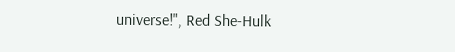universe!", Red She-Hulk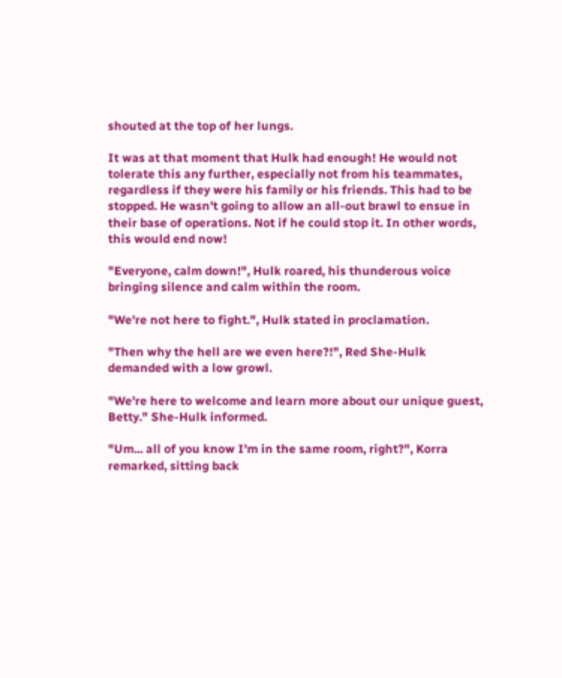shouted at the top of her lungs.

It was at that moment that Hulk had enough! He would not tolerate this any further, especially not from his teammates, regardless if they were his family or his friends. This had to be stopped. He wasn't going to allow an all-out brawl to ensue in their base of operations. Not if he could stop it. In other words, this would end now!

"Everyone, calm down!", Hulk roared, his thunderous voice bringing silence and calm within the room.

"We're not here to fight.", Hulk stated in proclamation.

"Then why the hell are we even here?!", Red She-Hulk demanded with a low growl.

"We're here to welcome and learn more about our unique guest, Betty." She-Hulk informed.

"Um... all of you know I'm in the same room, right?", Korra remarked, sitting back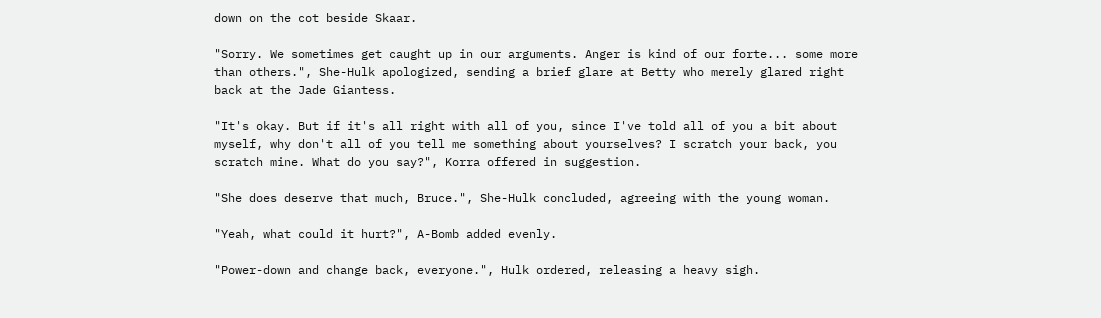down on the cot beside Skaar.

"Sorry. We sometimes get caught up in our arguments. Anger is kind of our forte... some more than others.", She-Hulk apologized, sending a brief glare at Betty who merely glared right back at the Jade Giantess.

"It's okay. But if it's all right with all of you, since I've told all of you a bit about myself, why don't all of you tell me something about yourselves? I scratch your back, you scratch mine. What do you say?", Korra offered in suggestion.

"She does deserve that much, Bruce.", She-Hulk concluded, agreeing with the young woman.

"Yeah, what could it hurt?", A-Bomb added evenly.

"Power-down and change back, everyone.", Hulk ordered, releasing a heavy sigh.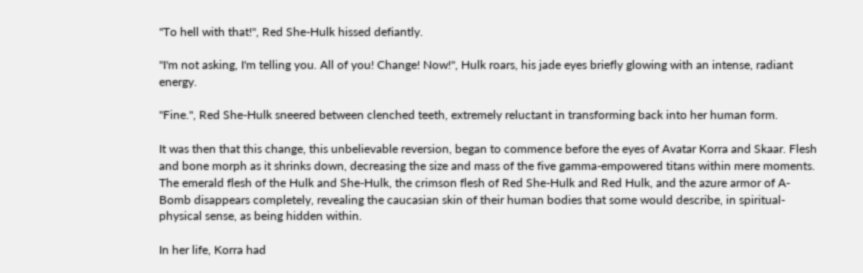"To hell with that!", Red She-Hulk hissed defiantly.

"I'm not asking, I'm telling you. All of you! Change! Now!", Hulk roars, his jade eyes briefly glowing with an intense, radiant energy.

"Fine.", Red She-Hulk sneered between clenched teeth, extremely reluctant in transforming back into her human form.

It was then that this change, this unbelievable reversion, began to commence before the eyes of Avatar Korra and Skaar. Flesh and bone morph as it shrinks down, decreasing the size and mass of the five gamma-empowered titans within mere moments. The emerald flesh of the Hulk and She-Hulk, the crimson flesh of Red She-Hulk and Red Hulk, and the azure armor of A-Bomb disappears completely, revealing the caucasian skin of their human bodies that some would describe, in spiritual-physical sense, as being hidden within.

In her life, Korra had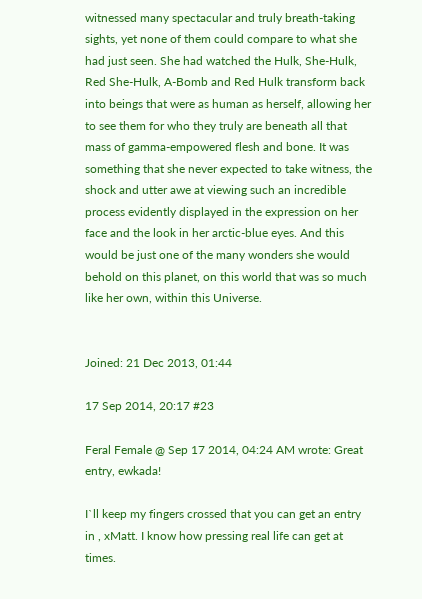witnessed many spectacular and truly breath-taking sights, yet none of them could compare to what she had just seen. She had watched the Hulk, She-Hulk, Red She-Hulk, A-Bomb and Red Hulk transform back into beings that were as human as herself, allowing her to see them for who they truly are beneath all that mass of gamma-empowered flesh and bone. It was something that she never expected to take witness, the shock and utter awe at viewing such an incredible process evidently displayed in the expression on her face and the look in her arctic-blue eyes. And this would be just one of the many wonders she would behold on this planet, on this world that was so much like her own, within this Universe.


Joined: 21 Dec 2013, 01:44

17 Sep 2014, 20:17 #23

Feral Female @ Sep 17 2014, 04:24 AM wrote: Great entry, ewkada!

I`ll keep my fingers crossed that you can get an entry in , xMatt. I know how pressing real life can get at times.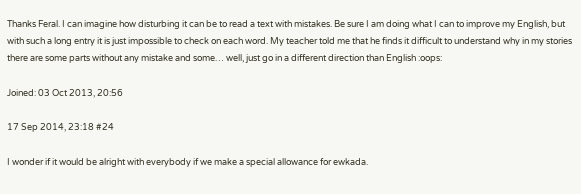Thanks Feral. I can imagine how disturbing it can be to read a text with mistakes. Be sure I am doing what I can to improve my English, but with such a long entry it is just impossible to check on each word. My teacher told me that he finds it difficult to understand why in my stories there are some parts without any mistake and some… well, just go in a different direction than English :oops:

Joined: 03 Oct 2013, 20:56

17 Sep 2014, 23:18 #24

I wonder if it would be alright with everybody if we make a special allowance for ewkada.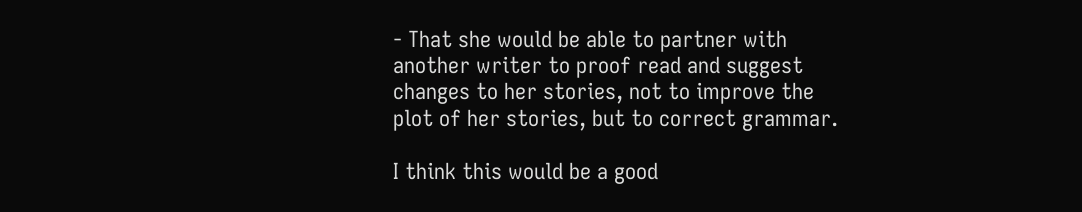- That she would be able to partner with another writer to proof read and suggest changes to her stories, not to improve the plot of her stories, but to correct grammar.

I think this would be a good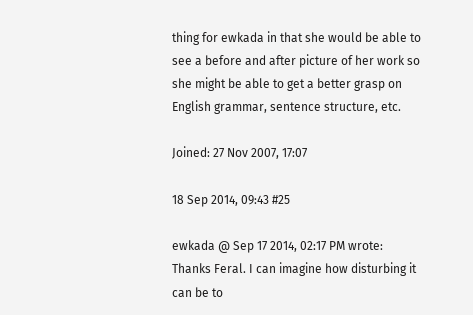thing for ewkada in that she would be able to see a before and after picture of her work so she might be able to get a better grasp on English grammar, sentence structure, etc.

Joined: 27 Nov 2007, 17:07

18 Sep 2014, 09:43 #25

ewkada @ Sep 17 2014, 02:17 PM wrote:
Thanks Feral. I can imagine how disturbing it can be to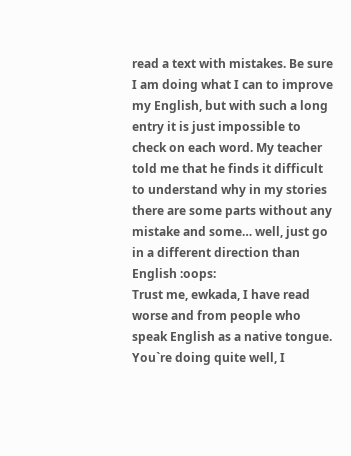read a text with mistakes. Be sure I am doing what I can to improve my English, but with such a long entry it is just impossible to check on each word. My teacher told me that he finds it difficult to understand why in my stories there are some parts without any mistake and some… well, just go in a different direction than English :oops:
Trust me, ewkada, I have read worse and from people who speak English as a native tongue. You`re doing quite well, I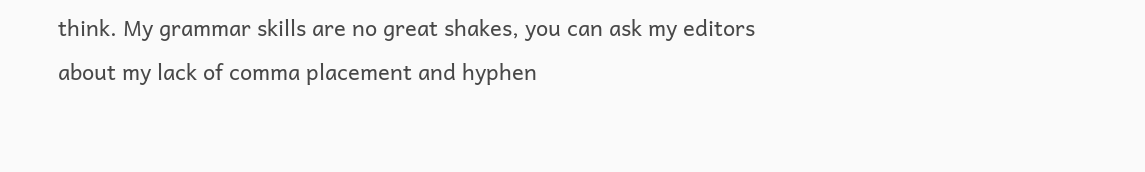think. My grammar skills are no great shakes, you can ask my editors about my lack of comma placement and hyphen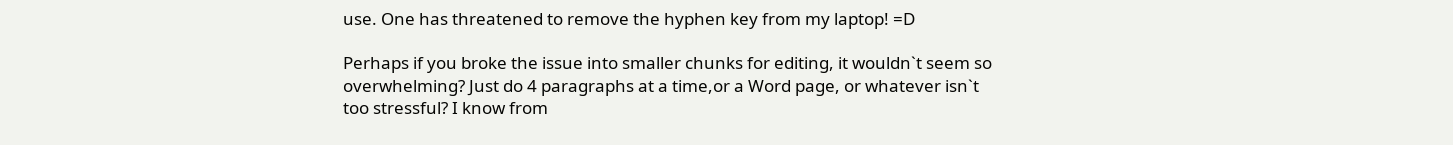use. One has threatened to remove the hyphen key from my laptop! =D

Perhaps if you broke the issue into smaller chunks for editing, it wouldn`t seem so overwhelming? Just do 4 paragraphs at a time,or a Word page, or whatever isn`t too stressful? I know from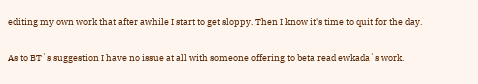editing my own work that after awhile I start to get sloppy. Then I know it's time to quit for the day.

As to BT`s suggestion I have no issue at all with someone offering to beta read ewkada`s work.